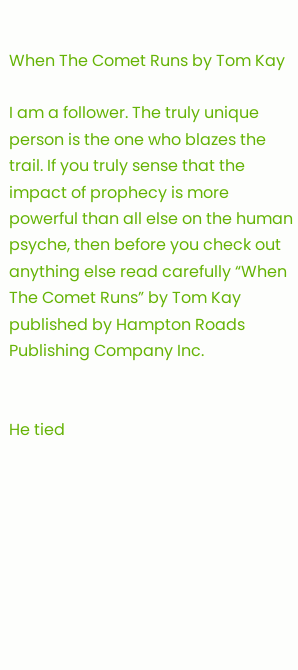When The Comet Runs by Tom Kay

I am a follower. The truly unique person is the one who blazes the trail. If you truly sense that the impact of prophecy is more powerful than all else on the human psyche, then before you check out anything else read carefully “When The Comet Runs” by Tom Kay published by Hampton Roads Publishing Company Inc.


He tied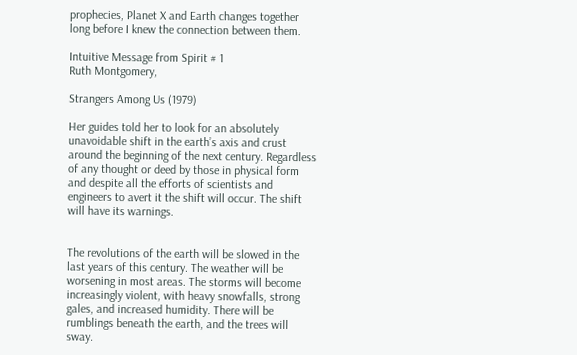prophecies, Planet X and Earth changes together long before I knew the connection between them.

Intuitive Message from Spirit # 1
Ruth Montgomery,

Strangers Among Us (1979)

Her guides told her to look for an absolutely unavoidable shift in the earth’s axis and crust around the beginning of the next century. Regardless of any thought or deed by those in physical form and despite all the efforts of scientists and engineers to avert it the shift will occur. The shift will have its warnings.


The revolutions of the earth will be slowed in the last years of this century. The weather will be worsening in most areas. The storms will become increasingly violent, with heavy snowfalls, strong gales, and increased humidity. There will be rumblings beneath the earth, and the trees will sway.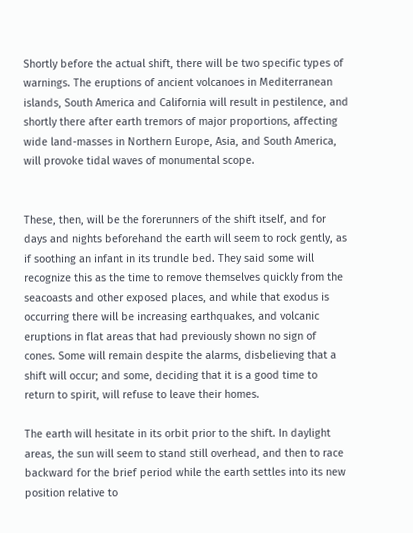Shortly before the actual shift, there will be two specific types of warnings. The eruptions of ancient volcanoes in Mediterranean islands, South America and California will result in pestilence, and shortly there after earth tremors of major proportions, affecting wide land-masses in Northern Europe, Asia, and South America, will provoke tidal waves of monumental scope.


These, then, will be the forerunners of the shift itself, and for days and nights beforehand the earth will seem to rock gently, as if soothing an infant in its trundle bed. They said some will recognize this as the time to remove themselves quickly from the seacoasts and other exposed places, and while that exodus is occurring there will be increasing earthquakes, and volcanic eruptions in flat areas that had previously shown no sign of cones. Some will remain despite the alarms, disbelieving that a shift will occur; and some, deciding that it is a good time to return to spirit, will refuse to leave their homes.

The earth will hesitate in its orbit prior to the shift. In daylight areas, the sun will seem to stand still overhead, and then to race backward for the brief period while the earth settles into its new position relative to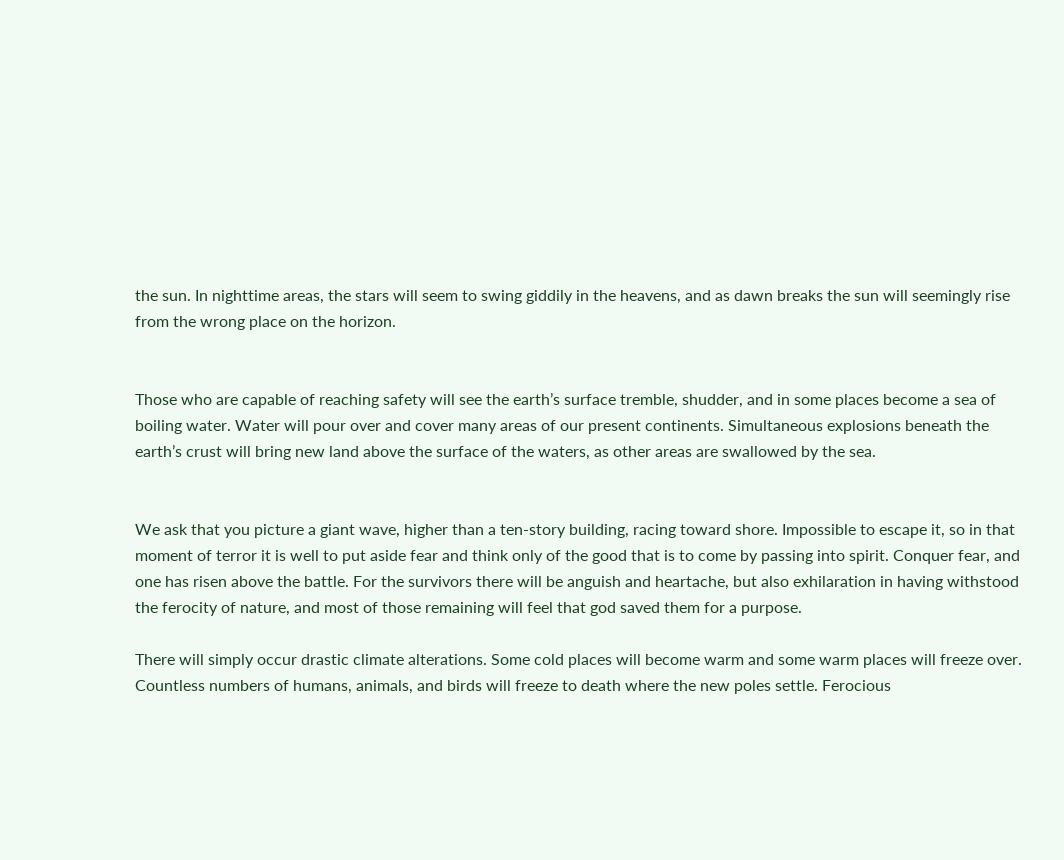the sun. In nighttime areas, the stars will seem to swing giddily in the heavens, and as dawn breaks the sun will seemingly rise from the wrong place on the horizon.


Those who are capable of reaching safety will see the earth’s surface tremble, shudder, and in some places become a sea of boiling water. Water will pour over and cover many areas of our present continents. Simultaneous explosions beneath the earth’s crust will bring new land above the surface of the waters, as other areas are swallowed by the sea.


We ask that you picture a giant wave, higher than a ten-story building, racing toward shore. Impossible to escape it, so in that moment of terror it is well to put aside fear and think only of the good that is to come by passing into spirit. Conquer fear, and one has risen above the battle. For the survivors there will be anguish and heartache, but also exhilaration in having withstood the ferocity of nature, and most of those remaining will feel that god saved them for a purpose.

There will simply occur drastic climate alterations. Some cold places will become warm and some warm places will freeze over. Countless numbers of humans, animals, and birds will freeze to death where the new poles settle. Ferocious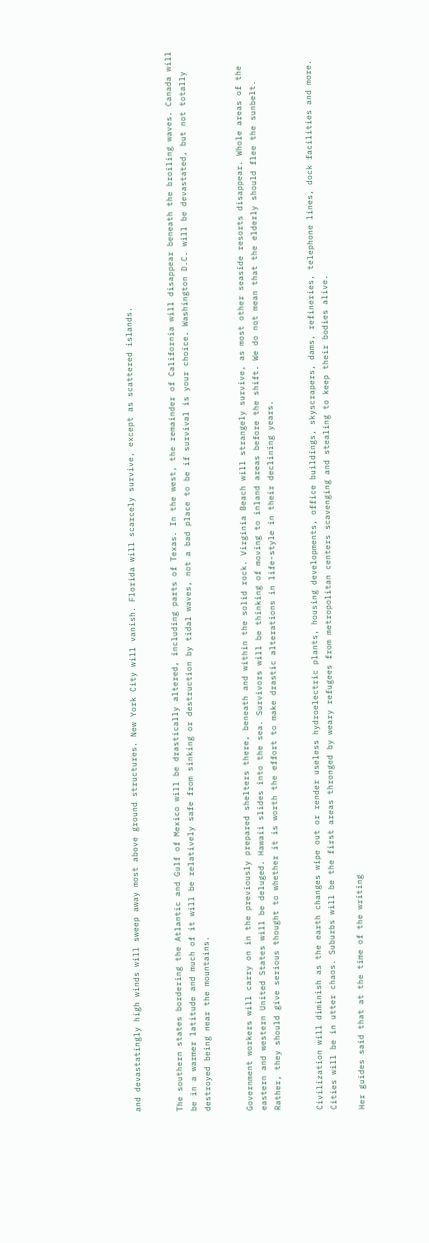and devastatingly high winds will sweep away most above ground structures. New York City will vanish. Florida will scarcely survive, except as scattered islands.


The southern states bordering the Atlantic and Gulf of Mexico will be drastically altered, including parts of Texas. In the west, the remainder of California will disappear beneath the broiling waves. Canada will be in a warmer latitude and much of it will be relatively safe from sinking or destruction by tidal waves, not a bad place to be if survival is your choice. Washington D.C. will be devastated, but not totally destroyed being near the mountains.


Government workers will carry on in the previously prepared shelters there, beneath and within the solid rock. Virginia Beach will strangely survive, as most other seaside resorts disappear. Whole areas of the eastern and western United States will be deluged. Hawaii slides into the sea. Survivors will be thinking of moving to inland areas before the shift. We do not mean that the elderly should flee the sunbelt. Rather, they should give serious thought to whether it is worth the effort to make drastic alterations in life-style in their declining years.


Civilization will diminish as the earth changes wipe out or render useless hydroelectric plants, housing developments, office buildings, skyscrapers, dams, refineries, telephone lines, dock facilities and more. Cities will be in utter chaos. Suburbs will be the first areas thronged by weary refugees from metropolitan centers scavenging and stealing to keep their bodies alive.

Her guides said that at the time of the writing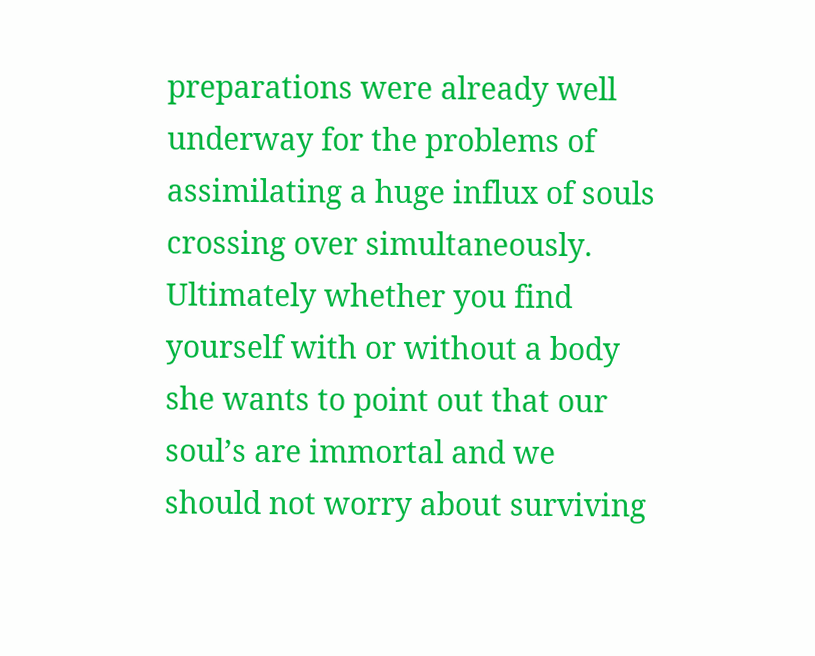preparations were already well underway for the problems of assimilating a huge influx of souls crossing over simultaneously. Ultimately whether you find yourself with or without a body she wants to point out that our soul’s are immortal and we should not worry about surviving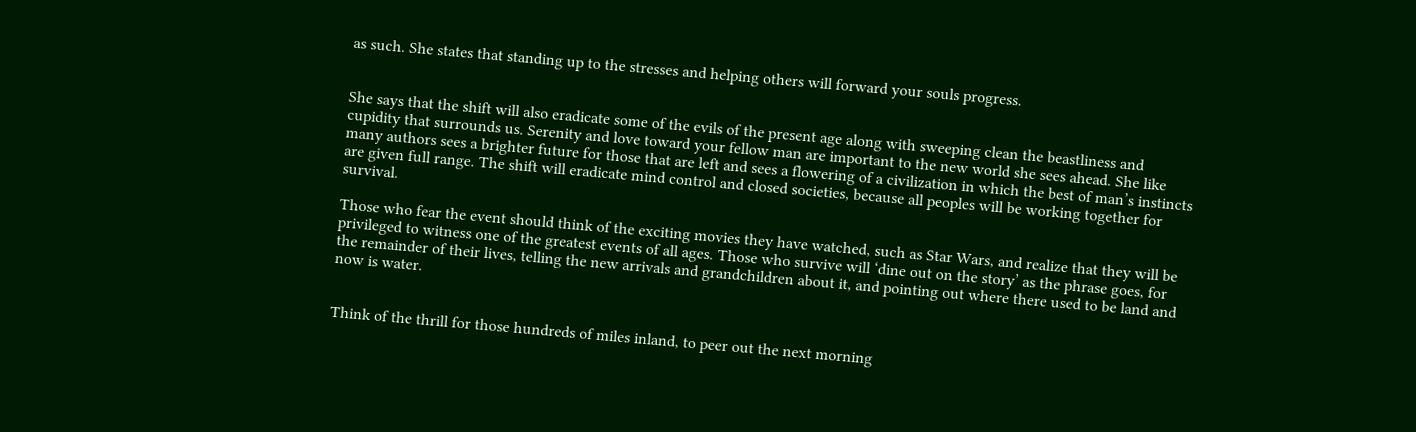as such. She states that standing up to the stresses and helping others will forward your souls progress.


She says that the shift will also eradicate some of the evils of the present age along with sweeping clean the beastliness and cupidity that surrounds us. Serenity and love toward your fellow man are important to the new world she sees ahead. She like many authors sees a brighter future for those that are left and sees a flowering of a civilization in which the best of man’s instincts are given full range. The shift will eradicate mind control and closed societies, because all peoples will be working together for survival.

Those who fear the event should think of the exciting movies they have watched, such as Star Wars, and realize that they will be privileged to witness one of the greatest events of all ages. Those who survive will ‘dine out on the story’ as the phrase goes, for the remainder of their lives, telling the new arrivals and grandchildren about it, and pointing out where there used to be land and now is water.


Think of the thrill for those hundreds of miles inland, to peer out the next morning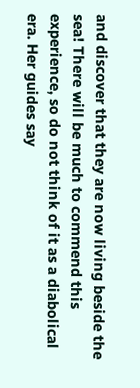and discover that they are now living beside the sea! There will be much to commend this experience, so do not think of it as a diabolical era. Her guides say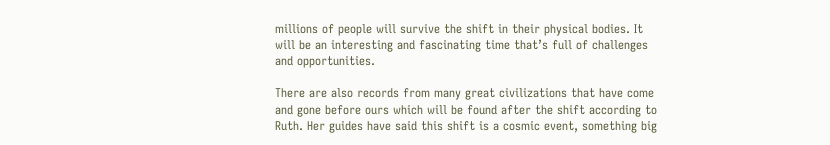millions of people will survive the shift in their physical bodies. It will be an interesting and fascinating time that’s full of challenges and opportunities.

There are also records from many great civilizations that have come and gone before ours which will be found after the shift according to Ruth. Her guides have said this shift is a cosmic event, something big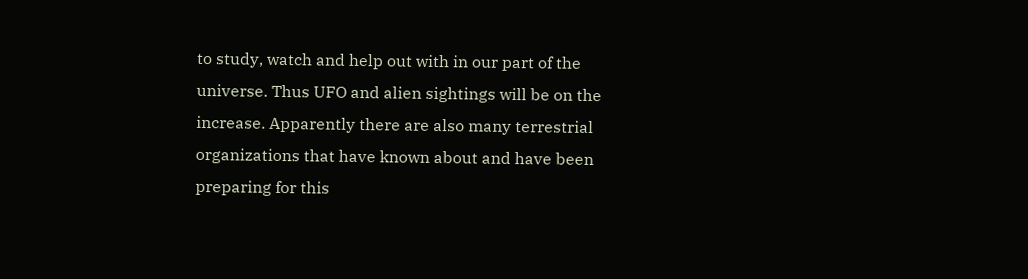to study, watch and help out with in our part of the universe. Thus UFO and alien sightings will be on the increase. Apparently there are also many terrestrial organizations that have known about and have been preparing for this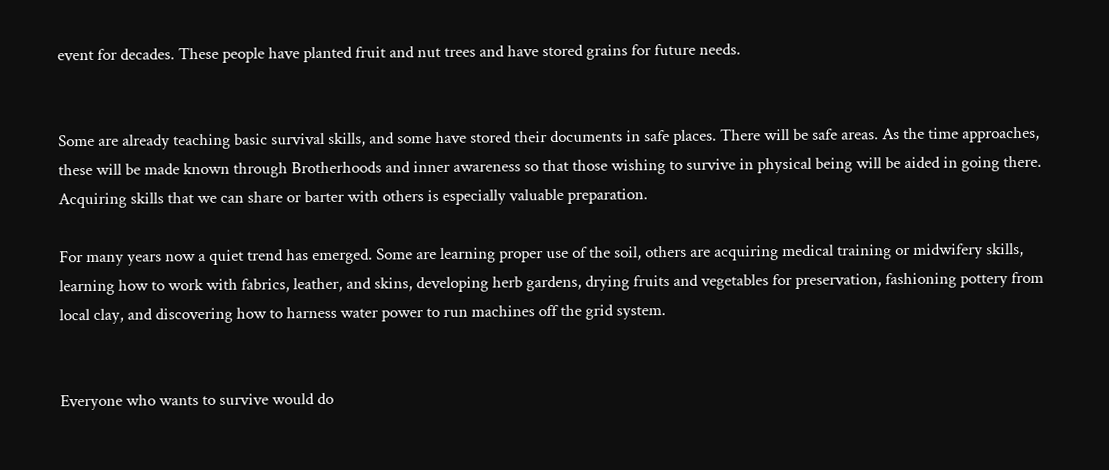event for decades. These people have planted fruit and nut trees and have stored grains for future needs.


Some are already teaching basic survival skills, and some have stored their documents in safe places. There will be safe areas. As the time approaches, these will be made known through Brotherhoods and inner awareness so that those wishing to survive in physical being will be aided in going there. Acquiring skills that we can share or barter with others is especially valuable preparation.

For many years now a quiet trend has emerged. Some are learning proper use of the soil, others are acquiring medical training or midwifery skills, learning how to work with fabrics, leather, and skins, developing herb gardens, drying fruits and vegetables for preservation, fashioning pottery from local clay, and discovering how to harness water power to run machines off the grid system.


Everyone who wants to survive would do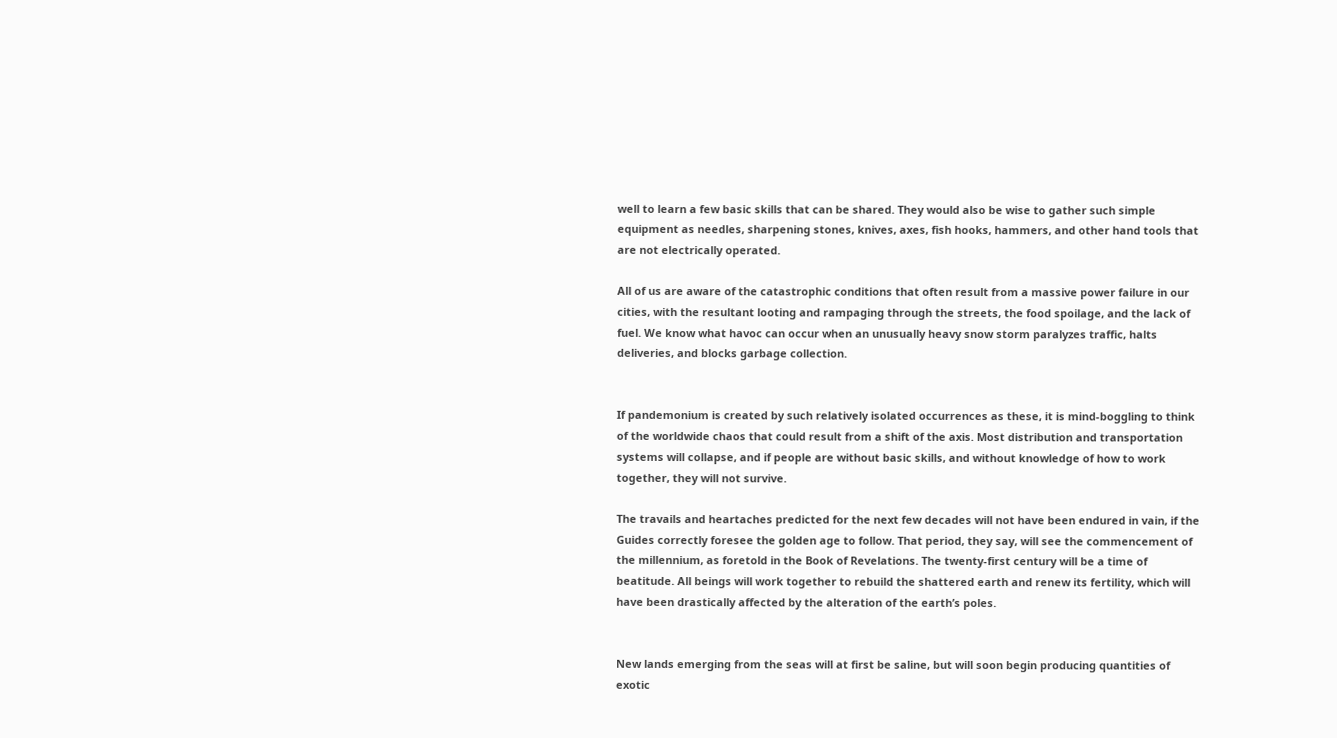well to learn a few basic skills that can be shared. They would also be wise to gather such simple equipment as needles, sharpening stones, knives, axes, fish hooks, hammers, and other hand tools that are not electrically operated.

All of us are aware of the catastrophic conditions that often result from a massive power failure in our cities, with the resultant looting and rampaging through the streets, the food spoilage, and the lack of fuel. We know what havoc can occur when an unusually heavy snow storm paralyzes traffic, halts deliveries, and blocks garbage collection.


If pandemonium is created by such relatively isolated occurrences as these, it is mind-boggling to think of the worldwide chaos that could result from a shift of the axis. Most distribution and transportation systems will collapse, and if people are without basic skills, and without knowledge of how to work together, they will not survive.

The travails and heartaches predicted for the next few decades will not have been endured in vain, if the Guides correctly foresee the golden age to follow. That period, they say, will see the commencement of the millennium, as foretold in the Book of Revelations. The twenty-first century will be a time of beatitude. All beings will work together to rebuild the shattered earth and renew its fertility, which will have been drastically affected by the alteration of the earth’s poles.


New lands emerging from the seas will at first be saline, but will soon begin producing quantities of exotic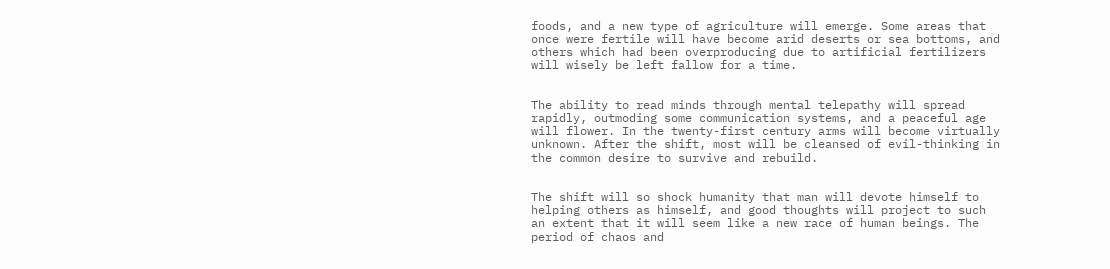foods, and a new type of agriculture will emerge. Some areas that once were fertile will have become arid deserts or sea bottoms, and others which had been overproducing due to artificial fertilizers will wisely be left fallow for a time.


The ability to read minds through mental telepathy will spread rapidly, outmoding some communication systems, and a peaceful age will flower. In the twenty-first century arms will become virtually unknown. After the shift, most will be cleansed of evil-thinking in the common desire to survive and rebuild.


The shift will so shock humanity that man will devote himself to helping others as himself, and good thoughts will project to such an extent that it will seem like a new race of human beings. The period of chaos and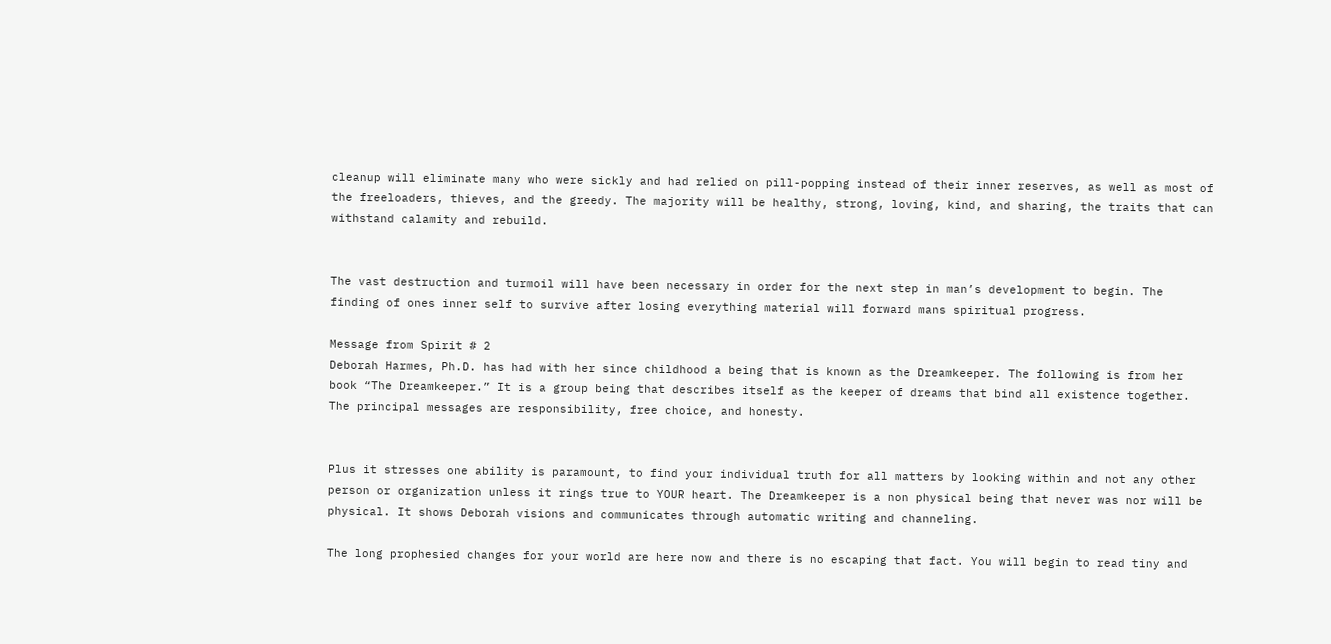cleanup will eliminate many who were sickly and had relied on pill-popping instead of their inner reserves, as well as most of the freeloaders, thieves, and the greedy. The majority will be healthy, strong, loving, kind, and sharing, the traits that can withstand calamity and rebuild.


The vast destruction and turmoil will have been necessary in order for the next step in man’s development to begin. The finding of ones inner self to survive after losing everything material will forward mans spiritual progress.

Message from Spirit # 2
Deborah Harmes, Ph.D. has had with her since childhood a being that is known as the Dreamkeeper. The following is from her book “The Dreamkeeper.” It is a group being that describes itself as the keeper of dreams that bind all existence together. The principal messages are responsibility, free choice, and honesty.


Plus it stresses one ability is paramount, to find your individual truth for all matters by looking within and not any other person or organization unless it rings true to YOUR heart. The Dreamkeeper is a non physical being that never was nor will be physical. It shows Deborah visions and communicates through automatic writing and channeling.

The long prophesied changes for your world are here now and there is no escaping that fact. You will begin to read tiny and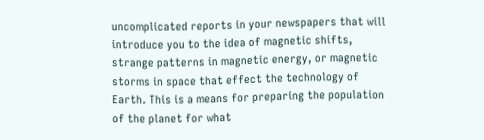uncomplicated reports in your newspapers that will introduce you to the idea of magnetic shifts, strange patterns in magnetic energy, or magnetic storms in space that effect the technology of Earth. This is a means for preparing the population of the planet for what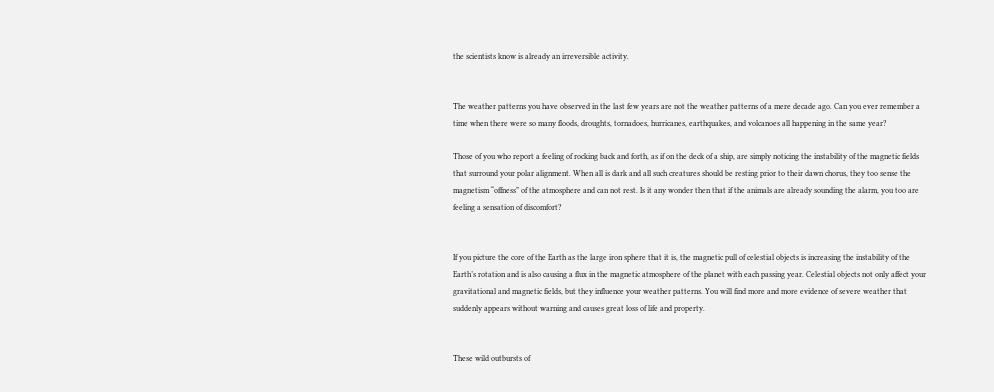the scientists know is already an irreversible activity.


The weather patterns you have observed in the last few years are not the weather patterns of a mere decade ago. Can you ever remember a time when there were so many floods, droughts, tornadoes, hurricanes, earthquakes, and volcanoes all happening in the same year?

Those of you who report a feeling of rocking back and forth, as if on the deck of a ship, are simply noticing the instability of the magnetic fields that surround your polar alignment. When all is dark and all such creatures should be resting prior to their dawn chorus, they too sense the magnetism “offness” of the atmosphere and can not rest. Is it any wonder then that if the animals are already sounding the alarm, you too are feeling a sensation of discomfort?


If you picture the core of the Earth as the large iron sphere that it is, the magnetic pull of celestial objects is increasing the instability of the Earth’s rotation and is also causing a flux in the magnetic atmosphere of the planet with each passing year. Celestial objects not only affect your gravitational and magnetic fields, but they influence your weather patterns. You will find more and more evidence of severe weather that suddenly appears without warning and causes great loss of life and property.


These wild outbursts of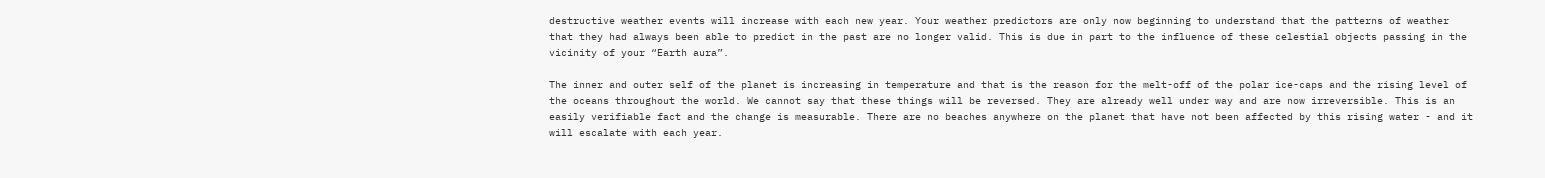destructive weather events will increase with each new year. Your weather predictors are only now beginning to understand that the patterns of weather that they had always been able to predict in the past are no longer valid. This is due in part to the influence of these celestial objects passing in the vicinity of your “Earth aura”.

The inner and outer self of the planet is increasing in temperature and that is the reason for the melt-off of the polar ice-caps and the rising level of the oceans throughout the world. We cannot say that these things will be reversed. They are already well under way and are now irreversible. This is an easily verifiable fact and the change is measurable. There are no beaches anywhere on the planet that have not been affected by this rising water - and it will escalate with each year.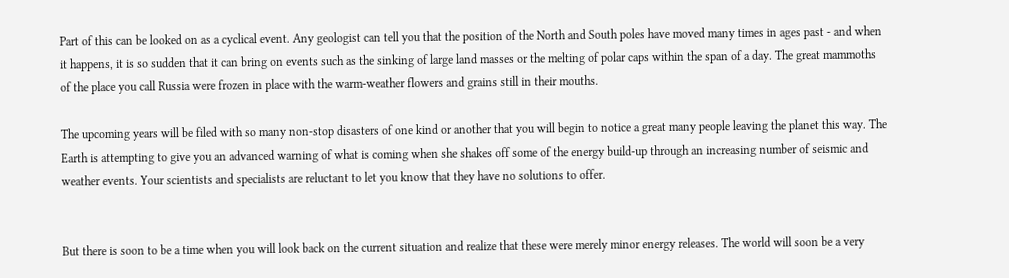Part of this can be looked on as a cyclical event. Any geologist can tell you that the position of the North and South poles have moved many times in ages past - and when it happens, it is so sudden that it can bring on events such as the sinking of large land masses or the melting of polar caps within the span of a day. The great mammoths of the place you call Russia were frozen in place with the warm-weather flowers and grains still in their mouths.

The upcoming years will be filed with so many non-stop disasters of one kind or another that you will begin to notice a great many people leaving the planet this way. The Earth is attempting to give you an advanced warning of what is coming when she shakes off some of the energy build-up through an increasing number of seismic and weather events. Your scientists and specialists are reluctant to let you know that they have no solutions to offer.


But there is soon to be a time when you will look back on the current situation and realize that these were merely minor energy releases. The world will soon be a very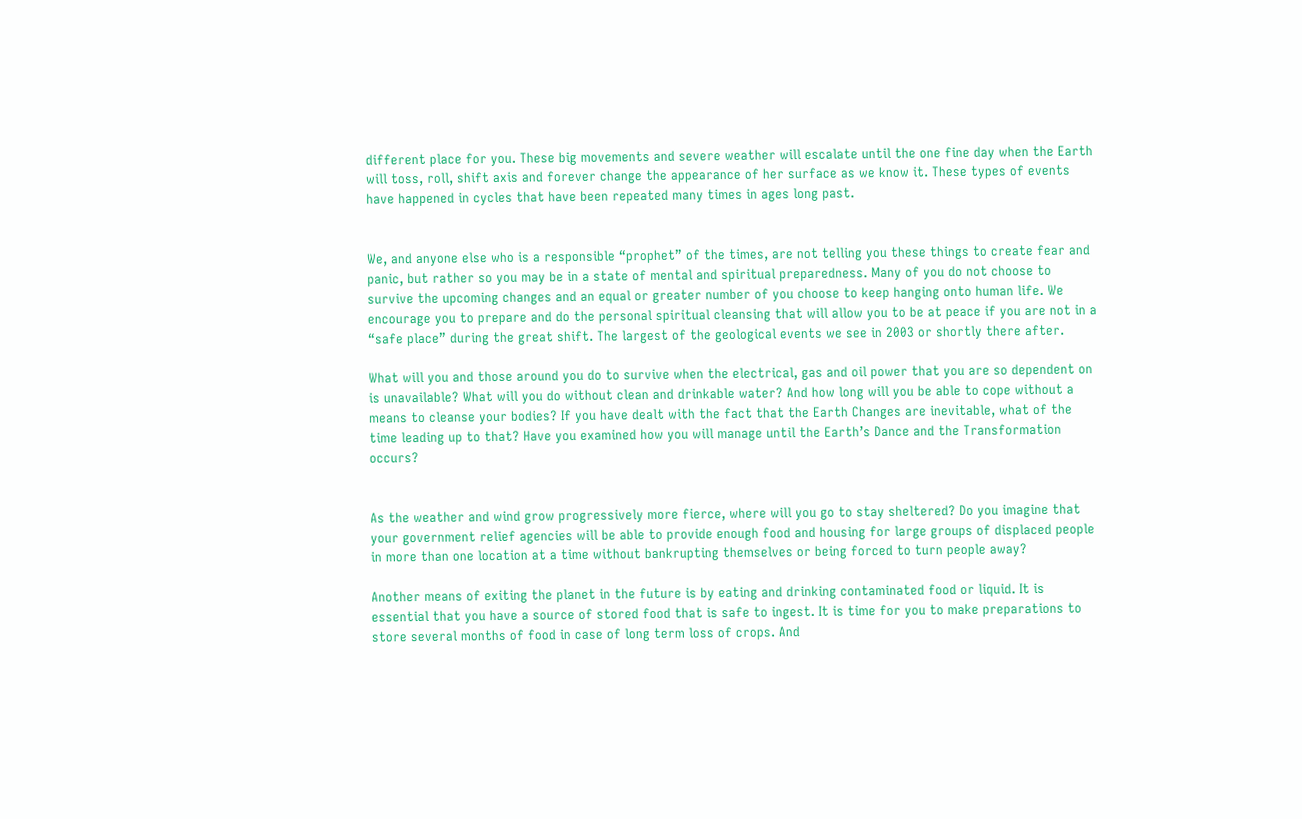different place for you. These big movements and severe weather will escalate until the one fine day when the Earth will toss, roll, shift axis and forever change the appearance of her surface as we know it. These types of events have happened in cycles that have been repeated many times in ages long past.


We, and anyone else who is a responsible “prophet” of the times, are not telling you these things to create fear and panic, but rather so you may be in a state of mental and spiritual preparedness. Many of you do not choose to survive the upcoming changes and an equal or greater number of you choose to keep hanging onto human life. We encourage you to prepare and do the personal spiritual cleansing that will allow you to be at peace if you are not in a “safe place” during the great shift. The largest of the geological events we see in 2003 or shortly there after.

What will you and those around you do to survive when the electrical, gas and oil power that you are so dependent on is unavailable? What will you do without clean and drinkable water? And how long will you be able to cope without a means to cleanse your bodies? If you have dealt with the fact that the Earth Changes are inevitable, what of the time leading up to that? Have you examined how you will manage until the Earth’s Dance and the Transformation occurs?


As the weather and wind grow progressively more fierce, where will you go to stay sheltered? Do you imagine that your government relief agencies will be able to provide enough food and housing for large groups of displaced people in more than one location at a time without bankrupting themselves or being forced to turn people away?

Another means of exiting the planet in the future is by eating and drinking contaminated food or liquid. It is essential that you have a source of stored food that is safe to ingest. It is time for you to make preparations to store several months of food in case of long term loss of crops. And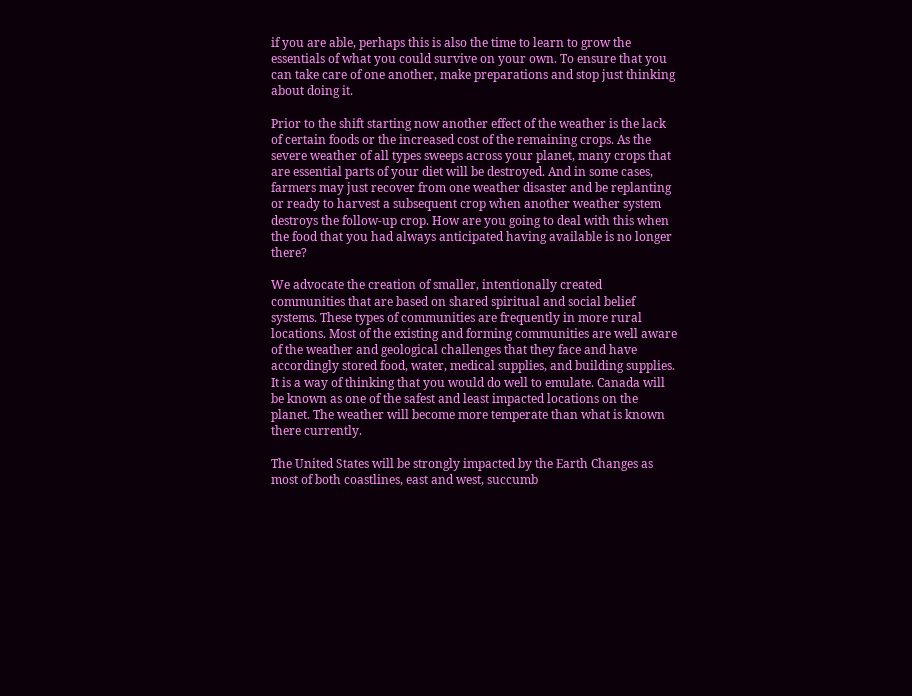if you are able, perhaps this is also the time to learn to grow the essentials of what you could survive on your own. To ensure that you can take care of one another, make preparations and stop just thinking about doing it.

Prior to the shift starting now another effect of the weather is the lack of certain foods or the increased cost of the remaining crops. As the severe weather of all types sweeps across your planet, many crops that are essential parts of your diet will be destroyed. And in some cases, farmers may just recover from one weather disaster and be replanting or ready to harvest a subsequent crop when another weather system destroys the follow-up crop. How are you going to deal with this when the food that you had always anticipated having available is no longer there?

We advocate the creation of smaller, intentionally created communities that are based on shared spiritual and social belief systems. These types of communities are frequently in more rural locations. Most of the existing and forming communities are well aware of the weather and geological challenges that they face and have accordingly stored food, water, medical supplies, and building supplies. It is a way of thinking that you would do well to emulate. Canada will be known as one of the safest and least impacted locations on the planet. The weather will become more temperate than what is known there currently.

The United States will be strongly impacted by the Earth Changes as most of both coastlines, east and west, succumb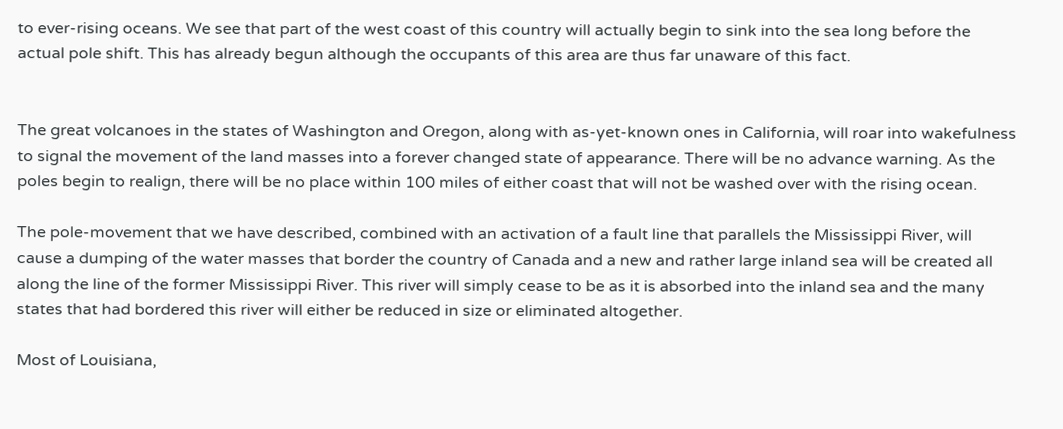to ever-rising oceans. We see that part of the west coast of this country will actually begin to sink into the sea long before the actual pole shift. This has already begun although the occupants of this area are thus far unaware of this fact.


The great volcanoes in the states of Washington and Oregon, along with as-yet-known ones in California, will roar into wakefulness to signal the movement of the land masses into a forever changed state of appearance. There will be no advance warning. As the poles begin to realign, there will be no place within 100 miles of either coast that will not be washed over with the rising ocean.

The pole-movement that we have described, combined with an activation of a fault line that parallels the Mississippi River, will cause a dumping of the water masses that border the country of Canada and a new and rather large inland sea will be created all along the line of the former Mississippi River. This river will simply cease to be as it is absorbed into the inland sea and the many states that had bordered this river will either be reduced in size or eliminated altogether.

Most of Louisiana,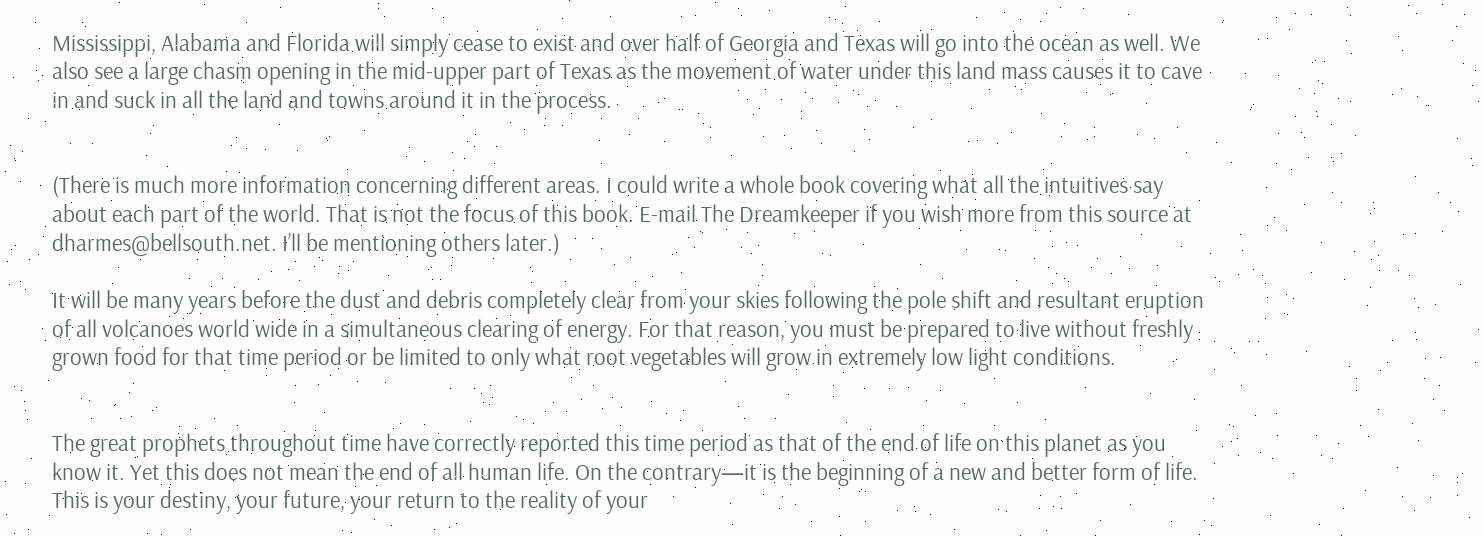Mississippi, Alabama and Florida will simply cease to exist and over half of Georgia and Texas will go into the ocean as well. We also see a large chasm opening in the mid-upper part of Texas as the movement of water under this land mass causes it to cave in and suck in all the land and towns around it in the process.


(There is much more information concerning different areas. I could write a whole book covering what all the intuitives say about each part of the world. That is not the focus of this book. E-mail The Dreamkeeper if you wish more from this source at dharmes@bellsouth.net. I’ll be mentioning others later.)

It will be many years before the dust and debris completely clear from your skies following the pole shift and resultant eruption of all volcanoes world wide in a simultaneous clearing of energy. For that reason, you must be prepared to live without freshly grown food for that time period or be limited to only what root vegetables will grow in extremely low light conditions.


The great prophets throughout time have correctly reported this time period as that of the end of life on this planet as you know it. Yet this does not mean the end of all human life. On the contrary—it is the beginning of a new and better form of life. This is your destiny, your future, your return to the reality of your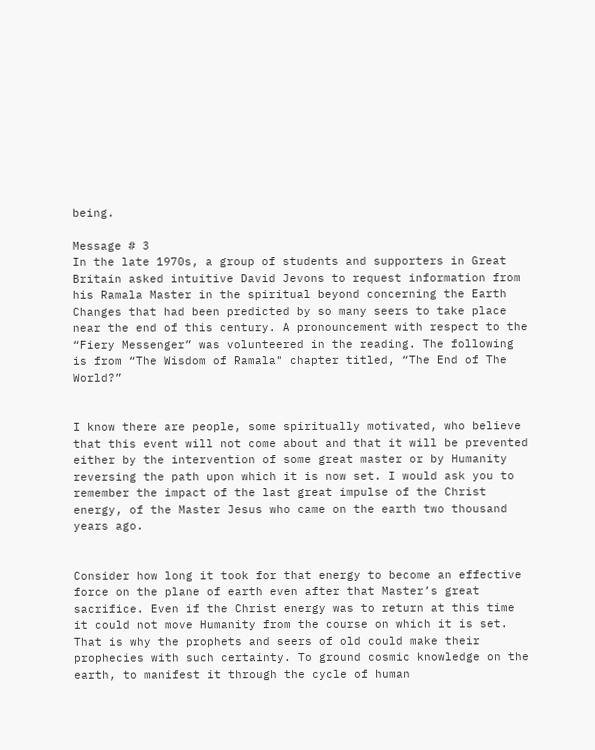being.

Message # 3
In the late 1970s, a group of students and supporters in Great Britain asked intuitive David Jevons to request information from his Ramala Master in the spiritual beyond concerning the Earth Changes that had been predicted by so many seers to take place near the end of this century. A pronouncement with respect to the “Fiery Messenger” was volunteered in the reading. The following is from “The Wisdom of Ramala" chapter titled, “The End of The World?”


I know there are people, some spiritually motivated, who believe that this event will not come about and that it will be prevented either by the intervention of some great master or by Humanity reversing the path upon which it is now set. I would ask you to remember the impact of the last great impulse of the Christ energy, of the Master Jesus who came on the earth two thousand years ago.


Consider how long it took for that energy to become an effective force on the plane of earth even after that Master’s great sacrifice. Even if the Christ energy was to return at this time it could not move Humanity from the course on which it is set. That is why the prophets and seers of old could make their prophecies with such certainty. To ground cosmic knowledge on the earth, to manifest it through the cycle of human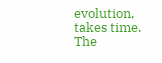evolution, takes time. The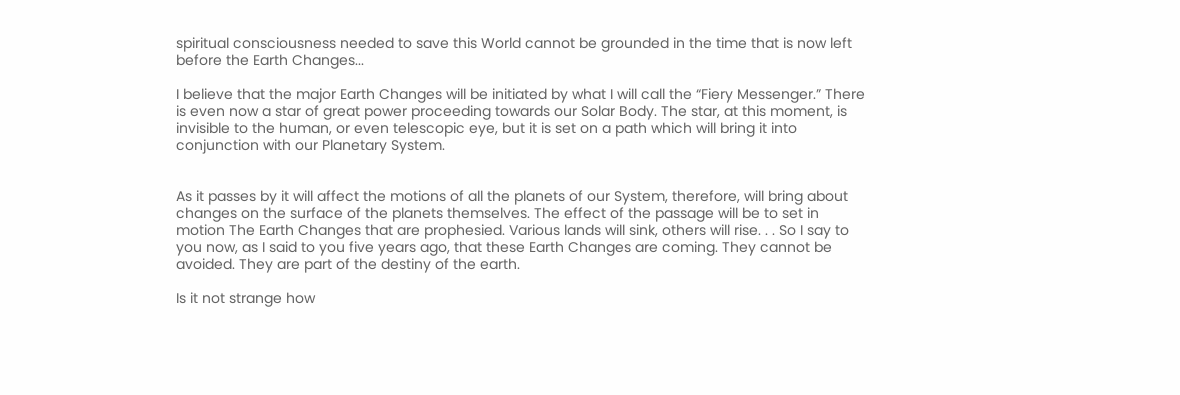spiritual consciousness needed to save this World cannot be grounded in the time that is now left before the Earth Changes...

I believe that the major Earth Changes will be initiated by what I will call the “Fiery Messenger.” There is even now a star of great power proceeding towards our Solar Body. The star, at this moment, is invisible to the human, or even telescopic eye, but it is set on a path which will bring it into conjunction with our Planetary System.


As it passes by it will affect the motions of all the planets of our System, therefore, will bring about changes on the surface of the planets themselves. The effect of the passage will be to set in motion The Earth Changes that are prophesied. Various lands will sink, others will rise. . . So I say to you now, as I said to you five years ago, that these Earth Changes are coming. They cannot be avoided. They are part of the destiny of the earth.

Is it not strange how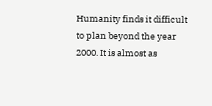Humanity finds it difficult to plan beyond the year 2000. It is almost as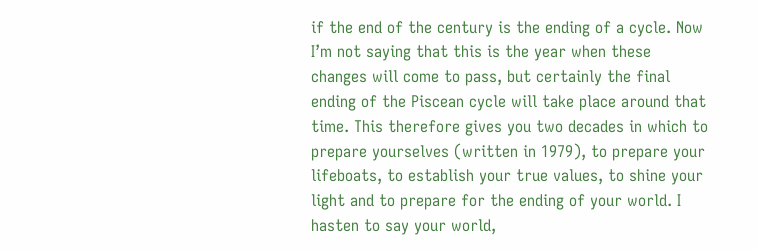if the end of the century is the ending of a cycle. Now I’m not saying that this is the year when these changes will come to pass, but certainly the final ending of the Piscean cycle will take place around that time. This therefore gives you two decades in which to prepare yourselves (written in 1979), to prepare your lifeboats, to establish your true values, to shine your light and to prepare for the ending of your world. I hasten to say your world,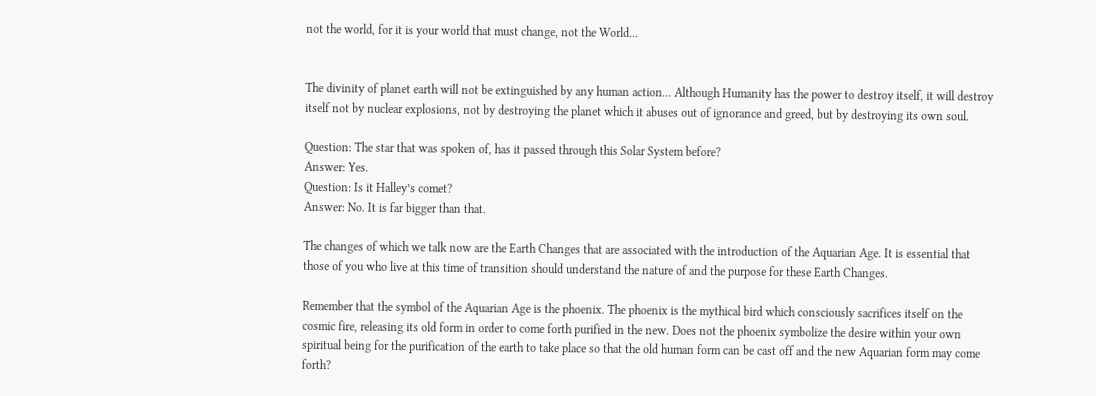not the world, for it is your world that must change, not the World...


The divinity of planet earth will not be extinguished by any human action... Although Humanity has the power to destroy itself, it will destroy itself not by nuclear explosions, not by destroying the planet which it abuses out of ignorance and greed, but by destroying its own soul.

Question: The star that was spoken of, has it passed through this Solar System before?
Answer: Yes.
Question: Is it Halley’s comet?
Answer: No. It is far bigger than that.

The changes of which we talk now are the Earth Changes that are associated with the introduction of the Aquarian Age. It is essential that those of you who live at this time of transition should understand the nature of and the purpose for these Earth Changes.

Remember that the symbol of the Aquarian Age is the phoenix. The phoenix is the mythical bird which consciously sacrifices itself on the cosmic fire, releasing its old form in order to come forth purified in the new. Does not the phoenix symbolize the desire within your own spiritual being for the purification of the earth to take place so that the old human form can be cast off and the new Aquarian form may come forth?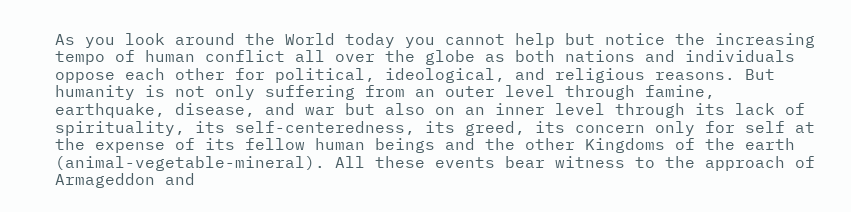As you look around the World today you cannot help but notice the increasing tempo of human conflict all over the globe as both nations and individuals oppose each other for political, ideological, and religious reasons. But humanity is not only suffering from an outer level through famine, earthquake, disease, and war but also on an inner level through its lack of spirituality, its self-centeredness, its greed, its concern only for self at the expense of its fellow human beings and the other Kingdoms of the earth (animal-vegetable-mineral). All these events bear witness to the approach of Armageddon and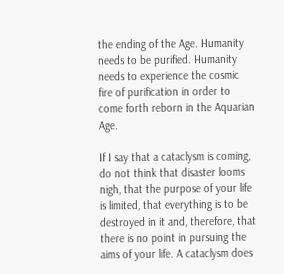the ending of the Age. Humanity needs to be purified. Humanity needs to experience the cosmic fire of purification in order to come forth reborn in the Aquarian Age.

If I say that a cataclysm is coming, do not think that disaster looms nigh, that the purpose of your life is limited, that everything is to be destroyed in it and, therefore, that there is no point in pursuing the aims of your life. A cataclysm does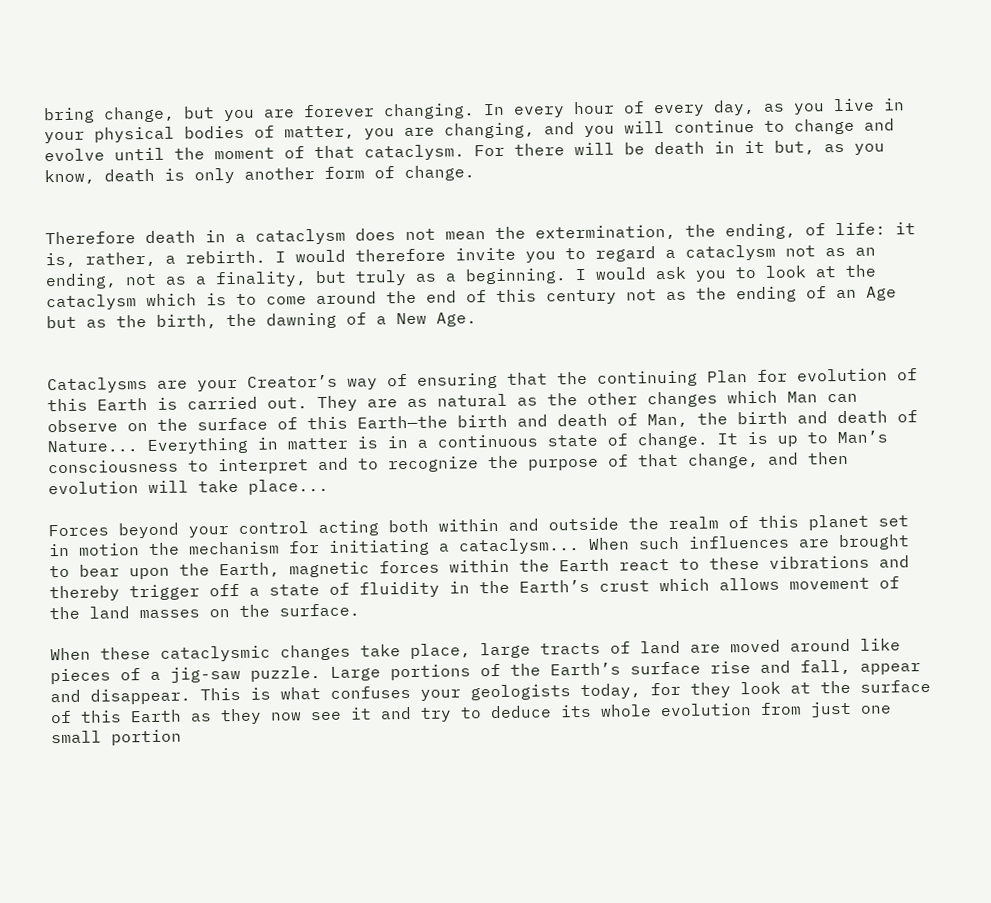bring change, but you are forever changing. In every hour of every day, as you live in your physical bodies of matter, you are changing, and you will continue to change and evolve until the moment of that cataclysm. For there will be death in it but, as you know, death is only another form of change.


Therefore death in a cataclysm does not mean the extermination, the ending, of life: it is, rather, a rebirth. I would therefore invite you to regard a cataclysm not as an ending, not as a finality, but truly as a beginning. I would ask you to look at the cataclysm which is to come around the end of this century not as the ending of an Age but as the birth, the dawning of a New Age.


Cataclysms are your Creator’s way of ensuring that the continuing Plan for evolution of this Earth is carried out. They are as natural as the other changes which Man can observe on the surface of this Earth—the birth and death of Man, the birth and death of Nature... Everything in matter is in a continuous state of change. It is up to Man’s consciousness to interpret and to recognize the purpose of that change, and then evolution will take place...

Forces beyond your control acting both within and outside the realm of this planet set in motion the mechanism for initiating a cataclysm... When such influences are brought to bear upon the Earth, magnetic forces within the Earth react to these vibrations and thereby trigger off a state of fluidity in the Earth’s crust which allows movement of the land masses on the surface.

When these cataclysmic changes take place, large tracts of land are moved around like pieces of a jig-saw puzzle. Large portions of the Earth’s surface rise and fall, appear and disappear. This is what confuses your geologists today, for they look at the surface of this Earth as they now see it and try to deduce its whole evolution from just one small portion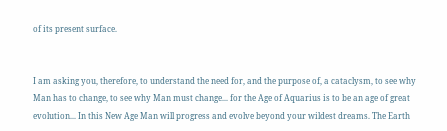of its present surface.


I am asking you, therefore, to understand the need for, and the purpose of, a cataclysm, to see why Man has to change, to see why Man must change... for the Age of Aquarius is to be an age of great evolution... In this New Age Man will progress and evolve beyond your wildest dreams. The Earth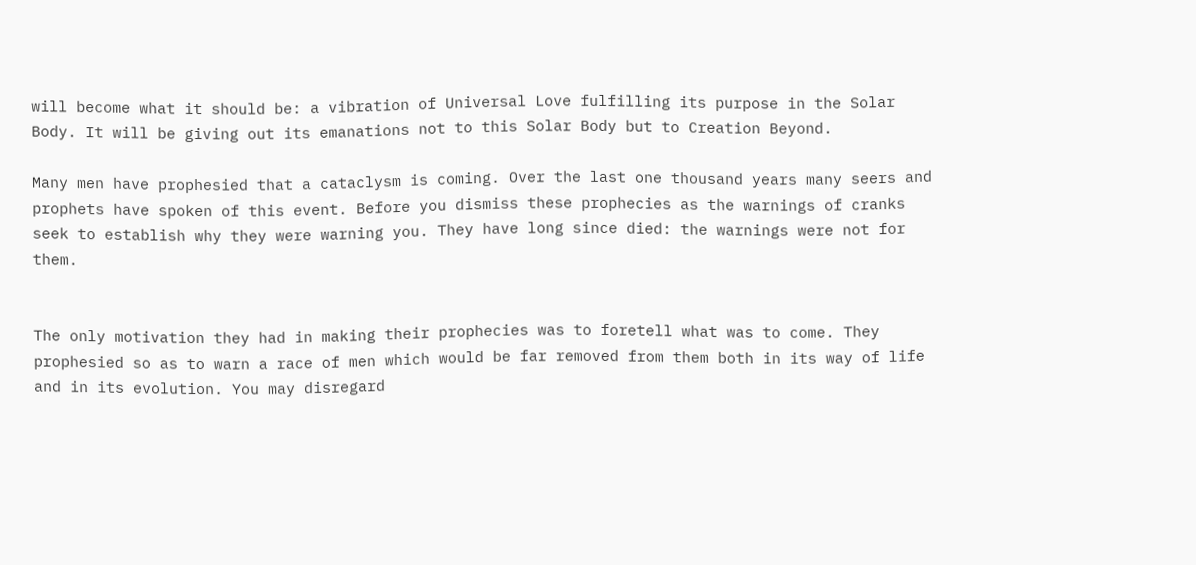will become what it should be: a vibration of Universal Love fulfilling its purpose in the Solar Body. It will be giving out its emanations not to this Solar Body but to Creation Beyond.

Many men have prophesied that a cataclysm is coming. Over the last one thousand years many seers and prophets have spoken of this event. Before you dismiss these prophecies as the warnings of cranks seek to establish why they were warning you. They have long since died: the warnings were not for them.


The only motivation they had in making their prophecies was to foretell what was to come. They prophesied so as to warn a race of men which would be far removed from them both in its way of life and in its evolution. You may disregard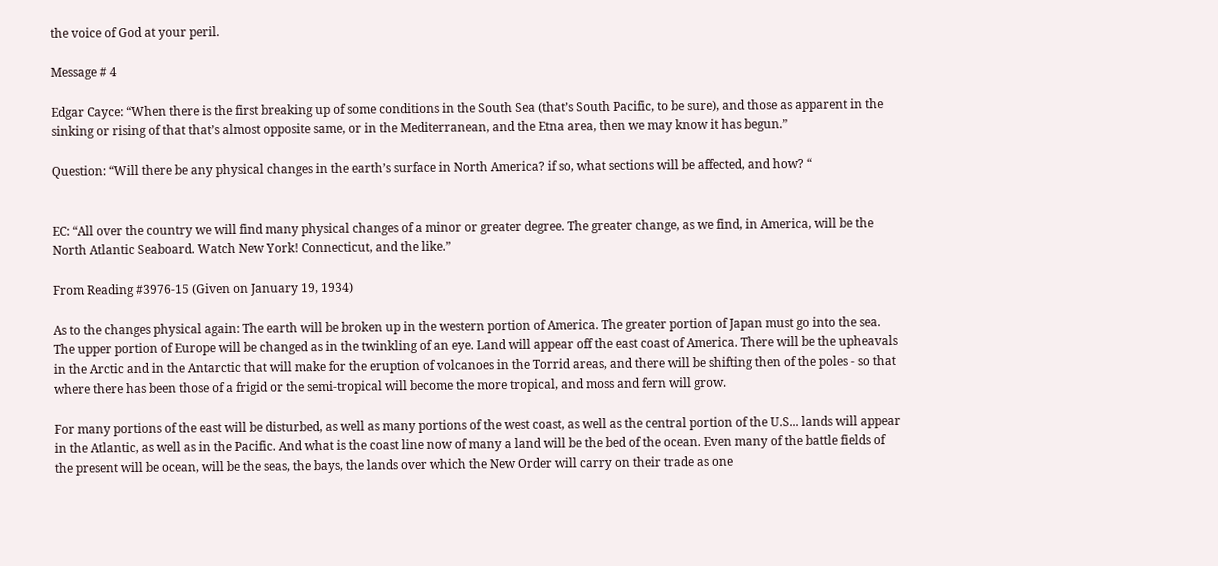the voice of God at your peril.

Message # 4

Edgar Cayce: “When there is the first breaking up of some conditions in the South Sea (that’s South Pacific, to be sure), and those as apparent in the sinking or rising of that that’s almost opposite same, or in the Mediterranean, and the Etna area, then we may know it has begun.”

Question: “Will there be any physical changes in the earth’s surface in North America? if so, what sections will be affected, and how? “


EC: “All over the country we will find many physical changes of a minor or greater degree. The greater change, as we find, in America, will be the North Atlantic Seaboard. Watch New York! Connecticut, and the like.”

From Reading #3976-15 (Given on January 19, 1934)

As to the changes physical again: The earth will be broken up in the western portion of America. The greater portion of Japan must go into the sea. The upper portion of Europe will be changed as in the twinkling of an eye. Land will appear off the east coast of America. There will be the upheavals in the Arctic and in the Antarctic that will make for the eruption of volcanoes in the Torrid areas, and there will be shifting then of the poles - so that where there has been those of a frigid or the semi-tropical will become the more tropical, and moss and fern will grow.

For many portions of the east will be disturbed, as well as many portions of the west coast, as well as the central portion of the U.S... lands will appear in the Atlantic, as well as in the Pacific. And what is the coast line now of many a land will be the bed of the ocean. Even many of the battle fields of the present will be ocean, will be the seas, the bays, the lands over which the New Order will carry on their trade as one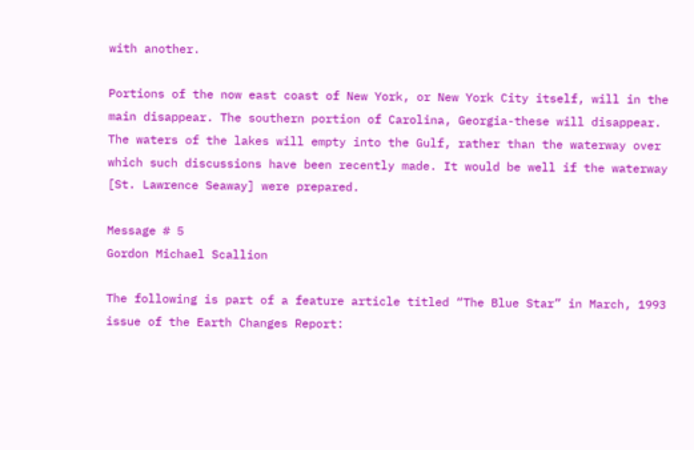with another.

Portions of the now east coast of New York, or New York City itself, will in the main disappear. The southern portion of Carolina, Georgia-these will disappear. The waters of the lakes will empty into the Gulf, rather than the waterway over which such discussions have been recently made. It would be well if the waterway [St. Lawrence Seaway] were prepared.

Message # 5
Gordon Michael Scallion

The following is part of a feature article titled “The Blue Star” in March, 1993 issue of the Earth Changes Report: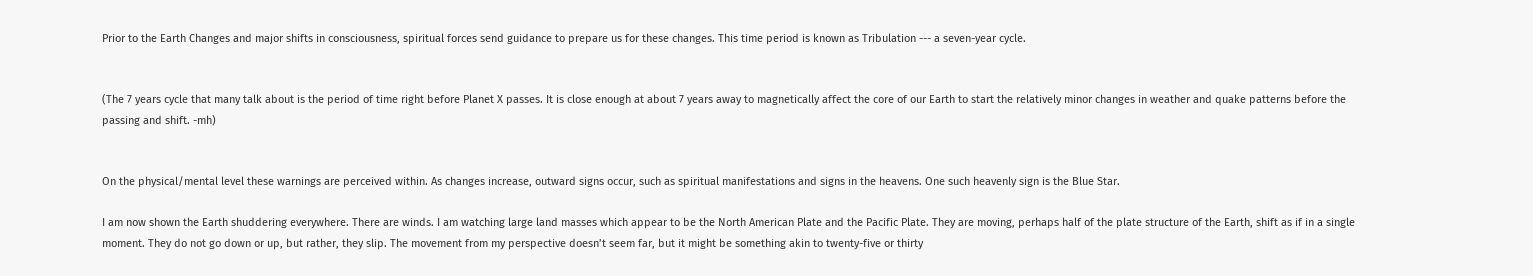Prior to the Earth Changes and major shifts in consciousness, spiritual forces send guidance to prepare us for these changes. This time period is known as Tribulation --- a seven-year cycle.


(The 7 years cycle that many talk about is the period of time right before Planet X passes. It is close enough at about 7 years away to magnetically affect the core of our Earth to start the relatively minor changes in weather and quake patterns before the passing and shift. -mh)


On the physical/mental level these warnings are perceived within. As changes increase, outward signs occur, such as spiritual manifestations and signs in the heavens. One such heavenly sign is the Blue Star.

I am now shown the Earth shuddering everywhere. There are winds. I am watching large land masses which appear to be the North American Plate and the Pacific Plate. They are moving, perhaps half of the plate structure of the Earth, shift as if in a single moment. They do not go down or up, but rather, they slip. The movement from my perspective doesn’t seem far, but it might be something akin to twenty-five or thirty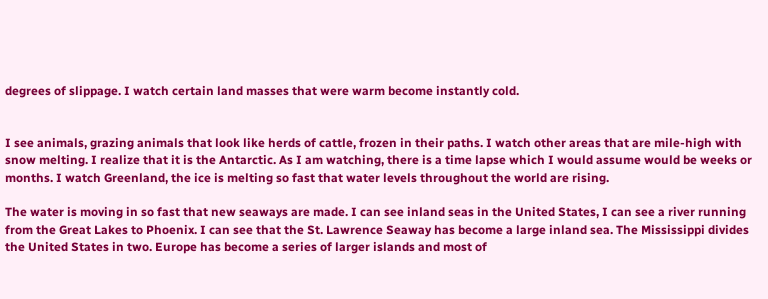degrees of slippage. I watch certain land masses that were warm become instantly cold.


I see animals, grazing animals that look like herds of cattle, frozen in their paths. I watch other areas that are mile-high with snow melting. I realize that it is the Antarctic. As I am watching, there is a time lapse which I would assume would be weeks or months. I watch Greenland, the ice is melting so fast that water levels throughout the world are rising.

The water is moving in so fast that new seaways are made. I can see inland seas in the United States, I can see a river running from the Great Lakes to Phoenix. I can see that the St. Lawrence Seaway has become a large inland sea. The Mississippi divides the United States in two. Europe has become a series of larger islands and most of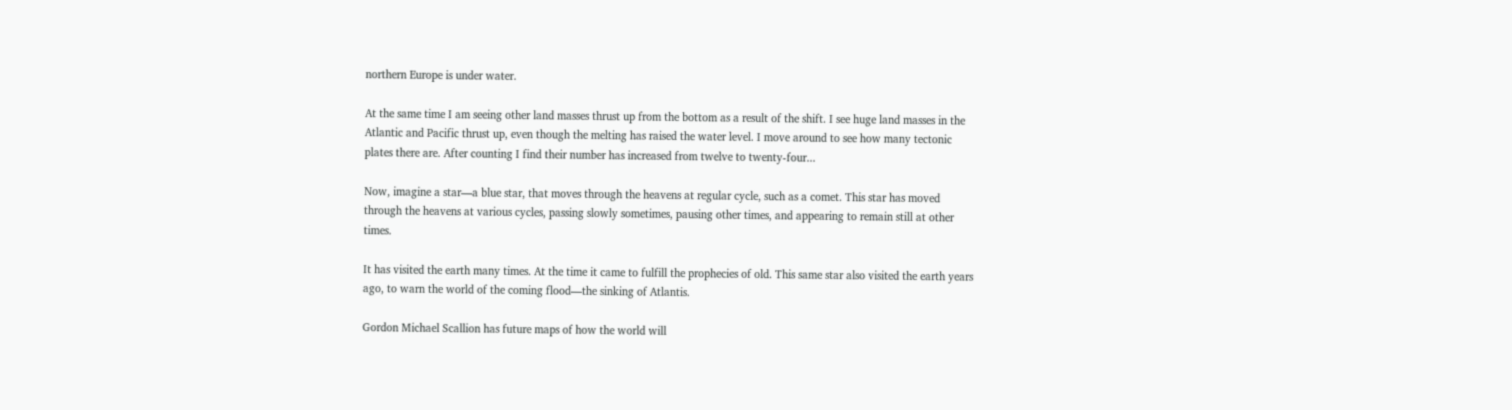northern Europe is under water.

At the same time I am seeing other land masses thrust up from the bottom as a result of the shift. I see huge land masses in the Atlantic and Pacific thrust up, even though the melting has raised the water level. I move around to see how many tectonic plates there are. After counting I find their number has increased from twelve to twenty-four...

Now, imagine a star—a blue star, that moves through the heavens at regular cycle, such as a comet. This star has moved through the heavens at various cycles, passing slowly sometimes, pausing other times, and appearing to remain still at other times.

It has visited the earth many times. At the time it came to fulfill the prophecies of old. This same star also visited the earth years ago, to warn the world of the coming flood—the sinking of Atlantis.

Gordon Michael Scallion has future maps of how the world will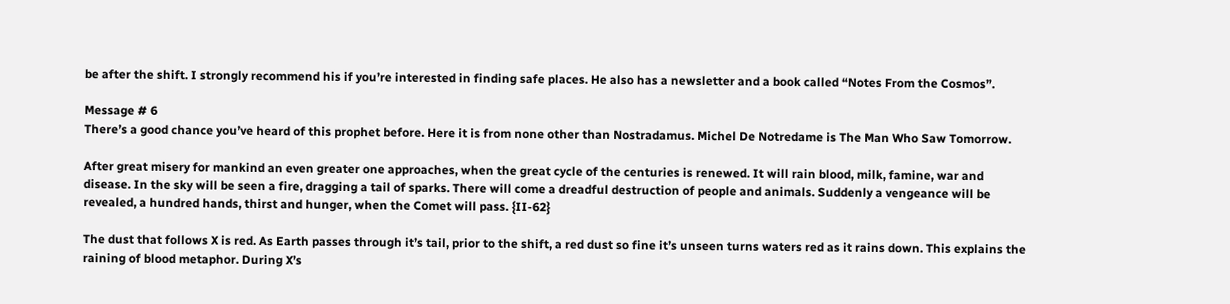be after the shift. I strongly recommend his if you’re interested in finding safe places. He also has a newsletter and a book called “Notes From the Cosmos”.

Message # 6
There’s a good chance you’ve heard of this prophet before. Here it is from none other than Nostradamus. Michel De Notredame is The Man Who Saw Tomorrow.

After great misery for mankind an even greater one approaches, when the great cycle of the centuries is renewed. It will rain blood, milk, famine, war and disease. In the sky will be seen a fire, dragging a tail of sparks. There will come a dreadful destruction of people and animals. Suddenly a vengeance will be revealed, a hundred hands, thirst and hunger, when the Comet will pass. {II-62}

The dust that follows X is red. As Earth passes through it’s tail, prior to the shift, a red dust so fine it’s unseen turns waters red as it rains down. This explains the raining of blood metaphor. During X’s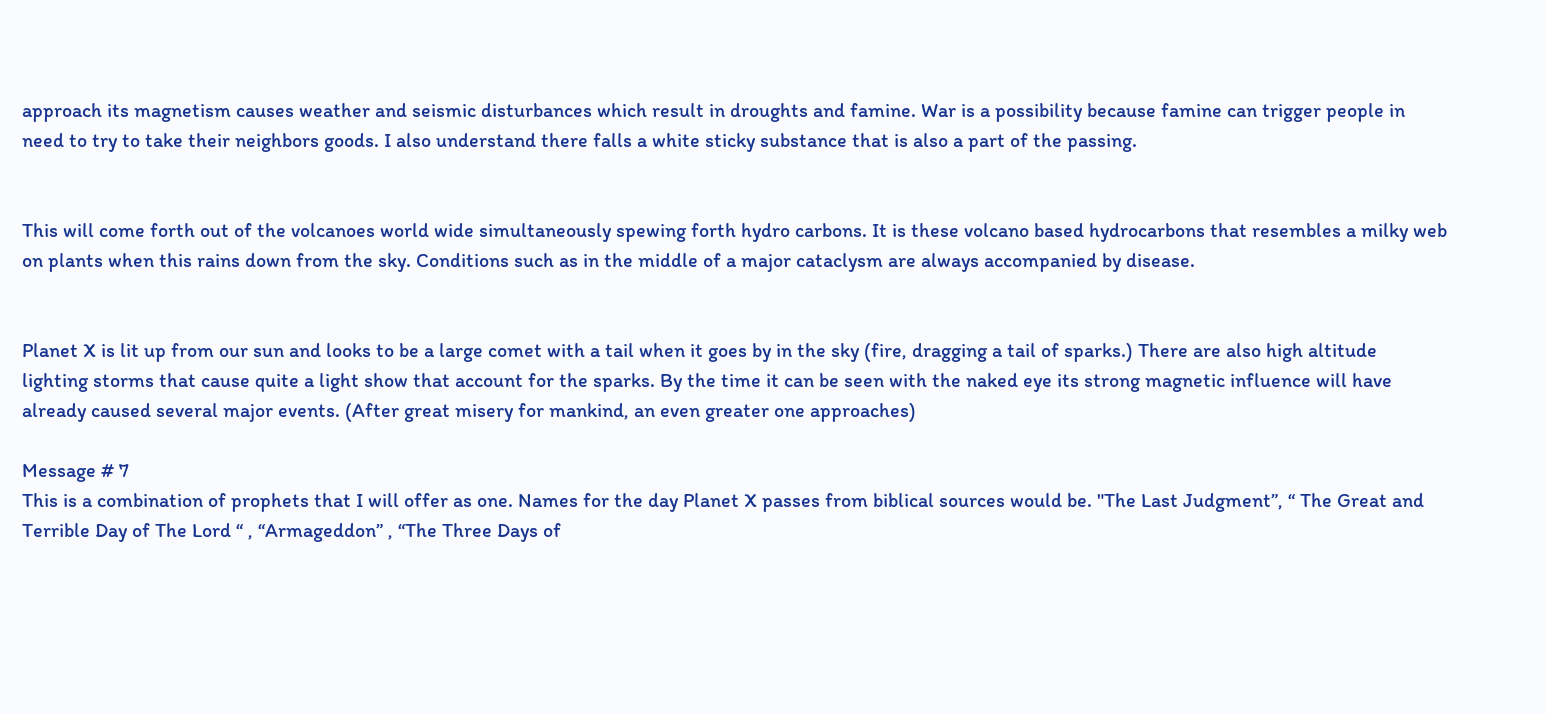approach its magnetism causes weather and seismic disturbances which result in droughts and famine. War is a possibility because famine can trigger people in need to try to take their neighbors goods. I also understand there falls a white sticky substance that is also a part of the passing.


This will come forth out of the volcanoes world wide simultaneously spewing forth hydro carbons. It is these volcano based hydrocarbons that resembles a milky web on plants when this rains down from the sky. Conditions such as in the middle of a major cataclysm are always accompanied by disease.


Planet X is lit up from our sun and looks to be a large comet with a tail when it goes by in the sky (fire, dragging a tail of sparks.) There are also high altitude lighting storms that cause quite a light show that account for the sparks. By the time it can be seen with the naked eye its strong magnetic influence will have already caused several major events. (After great misery for mankind, an even greater one approaches)

Message # 7
This is a combination of prophets that I will offer as one. Names for the day Planet X passes from biblical sources would be. "The Last Judgment”, “ The Great and Terrible Day of The Lord “ , “Armageddon” , “The Three Days of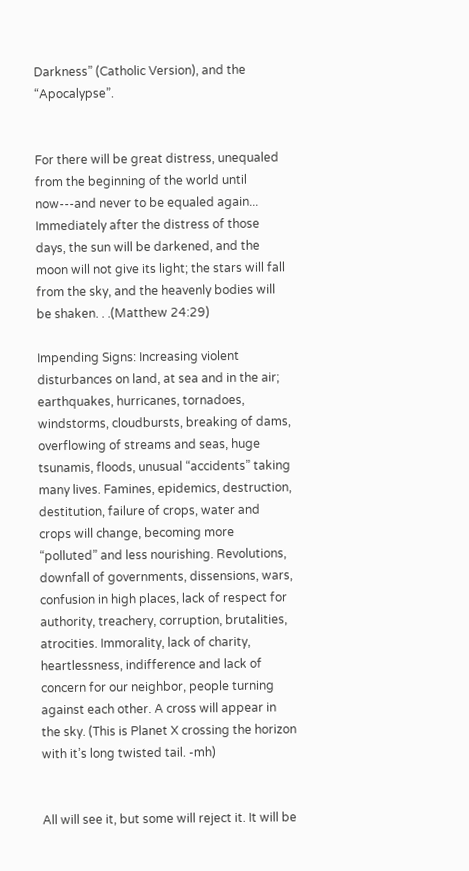Darkness” (Catholic Version), and the “Apocalypse”.


For there will be great distress, unequaled from the beginning of the world until now---and never to be equaled again... Immediately after the distress of those days, the sun will be darkened, and the moon will not give its light; the stars will fall from the sky, and the heavenly bodies will be shaken. . .(Matthew 24:29)

Impending Signs: Increasing violent disturbances on land, at sea and in the air; earthquakes, hurricanes, tornadoes, windstorms, cloudbursts, breaking of dams, overflowing of streams and seas, huge tsunamis, floods, unusual “accidents” taking many lives. Famines, epidemics, destruction, destitution, failure of crops, water and crops will change, becoming more “polluted” and less nourishing. Revolutions, downfall of governments, dissensions, wars, confusion in high places, lack of respect for authority, treachery, corruption, brutalities, atrocities. Immorality, lack of charity, heartlessness, indifference and lack of concern for our neighbor, people turning against each other. A cross will appear in the sky. (This is Planet X crossing the horizon with it’s long twisted tail. -mh)


All will see it, but some will reject it. It will be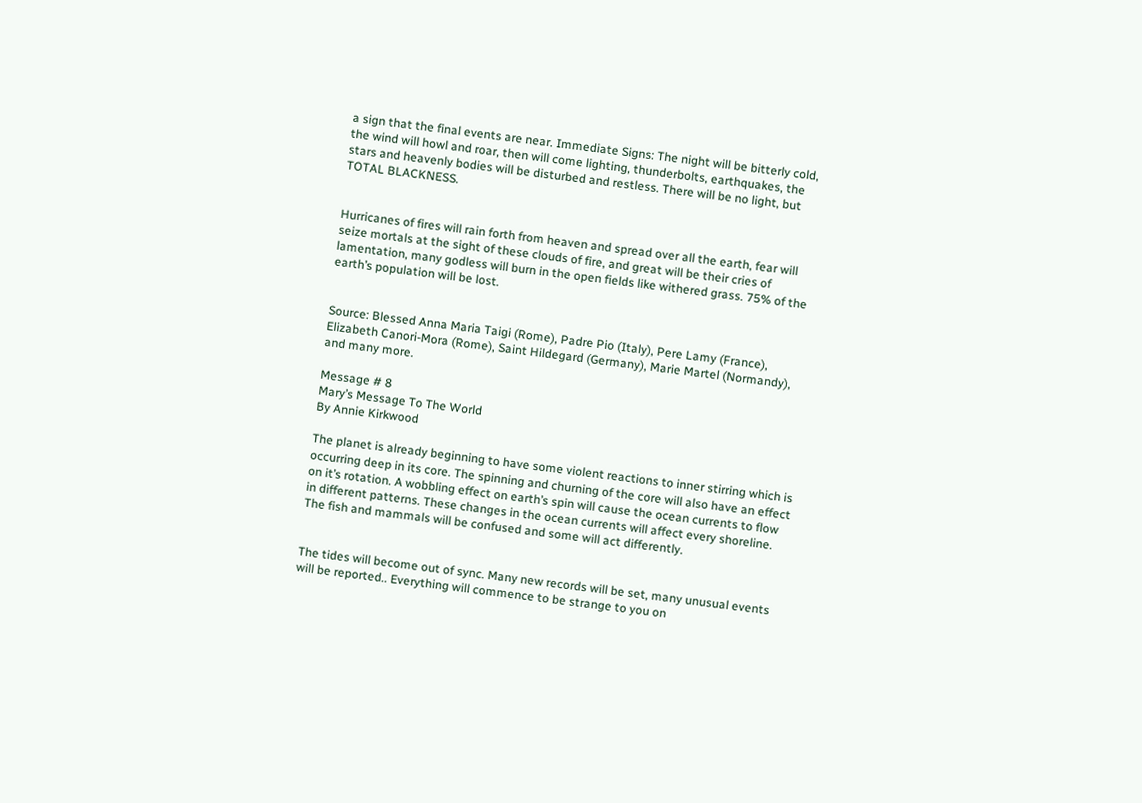a sign that the final events are near. Immediate Signs: The night will be bitterly cold, the wind will howl and roar, then will come lighting, thunderbolts, earthquakes, the stars and heavenly bodies will be disturbed and restless. There will be no light, but TOTAL BLACKNESS.


Hurricanes of fires will rain forth from heaven and spread over all the earth, fear will seize mortals at the sight of these clouds of fire, and great will be their cries of lamentation, many godless will burn in the open fields like withered grass. 75% of the earth’s population will be lost.


Source: Blessed Anna Maria Taigi (Rome), Padre Pio (Italy), Pere Lamy (France), Elizabeth Canori-Mora (Rome), Saint Hildegard (Germany), Marie Martel (Normandy), and many more.

Message # 8
Mary’s Message To The World
By Annie Kirkwood

The planet is already beginning to have some violent reactions to inner stirring which is occurring deep in its core. The spinning and churning of the core will also have an effect on it’s rotation. A wobbling effect on earth’s spin will cause the ocean currents to flow in different patterns. These changes in the ocean currents will affect every shoreline. The fish and mammals will be confused and some will act differently.


The tides will become out of sync. Many new records will be set, many unusual events will be reported.. Everything will commence to be strange to you on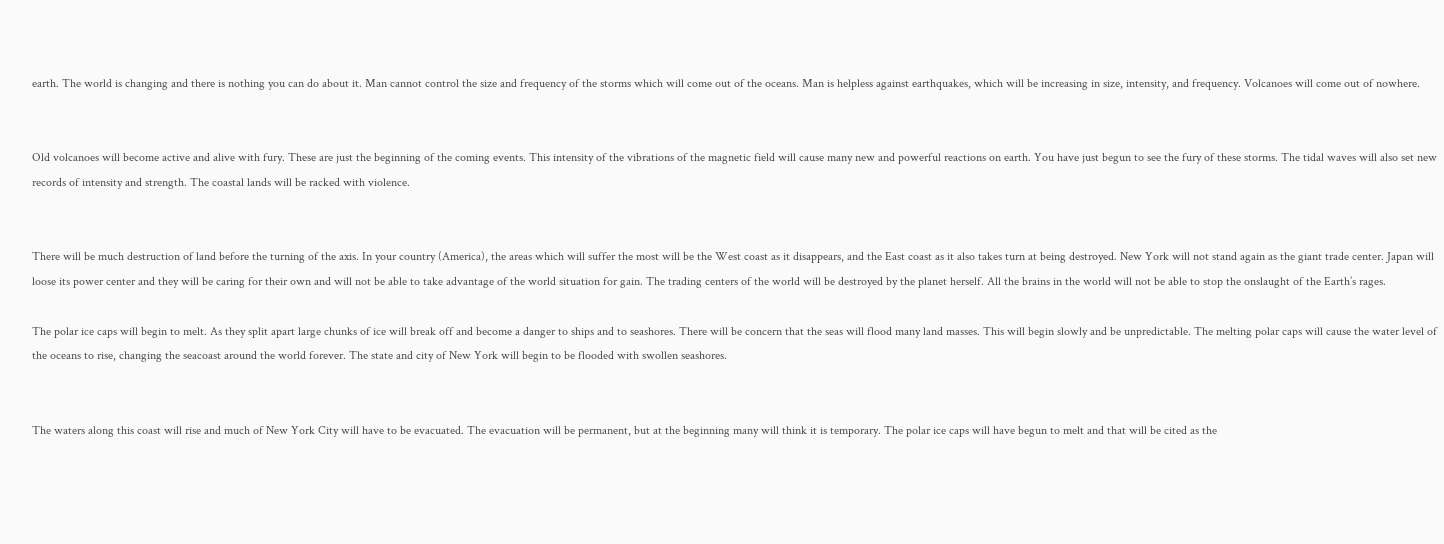earth. The world is changing and there is nothing you can do about it. Man cannot control the size and frequency of the storms which will come out of the oceans. Man is helpless against earthquakes, which will be increasing in size, intensity, and frequency. Volcanoes will come out of nowhere.


Old volcanoes will become active and alive with fury. These are just the beginning of the coming events. This intensity of the vibrations of the magnetic field will cause many new and powerful reactions on earth. You have just begun to see the fury of these storms. The tidal waves will also set new records of intensity and strength. The coastal lands will be racked with violence.


There will be much destruction of land before the turning of the axis. In your country (America), the areas which will suffer the most will be the West coast as it disappears, and the East coast as it also takes turn at being destroyed. New York will not stand again as the giant trade center. Japan will loose its power center and they will be caring for their own and will not be able to take advantage of the world situation for gain. The trading centers of the world will be destroyed by the planet herself. All the brains in the world will not be able to stop the onslaught of the Earth’s rages.

The polar ice caps will begin to melt. As they split apart large chunks of ice will break off and become a danger to ships and to seashores. There will be concern that the seas will flood many land masses. This will begin slowly and be unpredictable. The melting polar caps will cause the water level of the oceans to rise, changing the seacoast around the world forever. The state and city of New York will begin to be flooded with swollen seashores.


The waters along this coast will rise and much of New York City will have to be evacuated. The evacuation will be permanent, but at the beginning many will think it is temporary. The polar ice caps will have begun to melt and that will be cited as the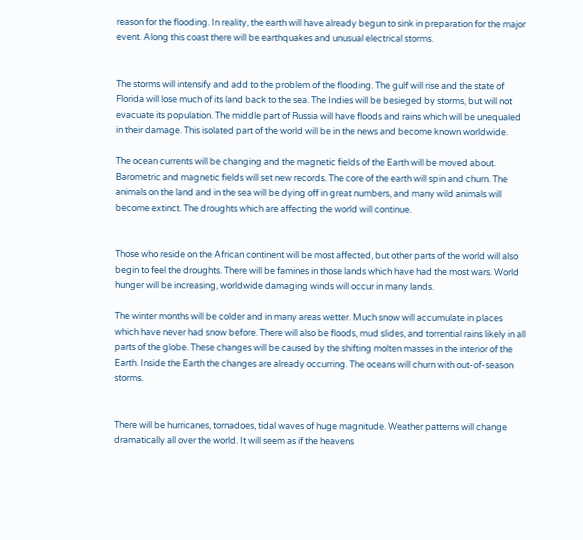reason for the flooding. In reality, the earth will have already begun to sink in preparation for the major event. Along this coast there will be earthquakes and unusual electrical storms.


The storms will intensify and add to the problem of the flooding. The gulf will rise and the state of Florida will lose much of its land back to the sea. The Indies will be besieged by storms, but will not evacuate its population. The middle part of Russia will have floods and rains which will be unequaled in their damage. This isolated part of the world will be in the news and become known worldwide.

The ocean currents will be changing and the magnetic fields of the Earth will be moved about. Barometric and magnetic fields will set new records. The core of the earth will spin and churn. The animals on the land and in the sea will be dying off in great numbers, and many wild animals will become extinct. The droughts which are affecting the world will continue.


Those who reside on the African continent will be most affected, but other parts of the world will also begin to feel the droughts. There will be famines in those lands which have had the most wars. World hunger will be increasing, worldwide damaging winds will occur in many lands.

The winter months will be colder and in many areas wetter. Much snow will accumulate in places which have never had snow before. There will also be floods, mud slides, and torrential rains likely in all parts of the globe. These changes will be caused by the shifting molten masses in the interior of the Earth. Inside the Earth the changes are already occurring. The oceans will churn with out-of-season storms.


There will be hurricanes, tornadoes, tidal waves of huge magnitude. Weather patterns will change dramatically all over the world. It will seem as if the heavens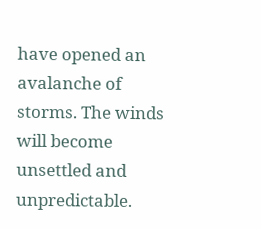have opened an avalanche of storms. The winds will become unsettled and unpredictable.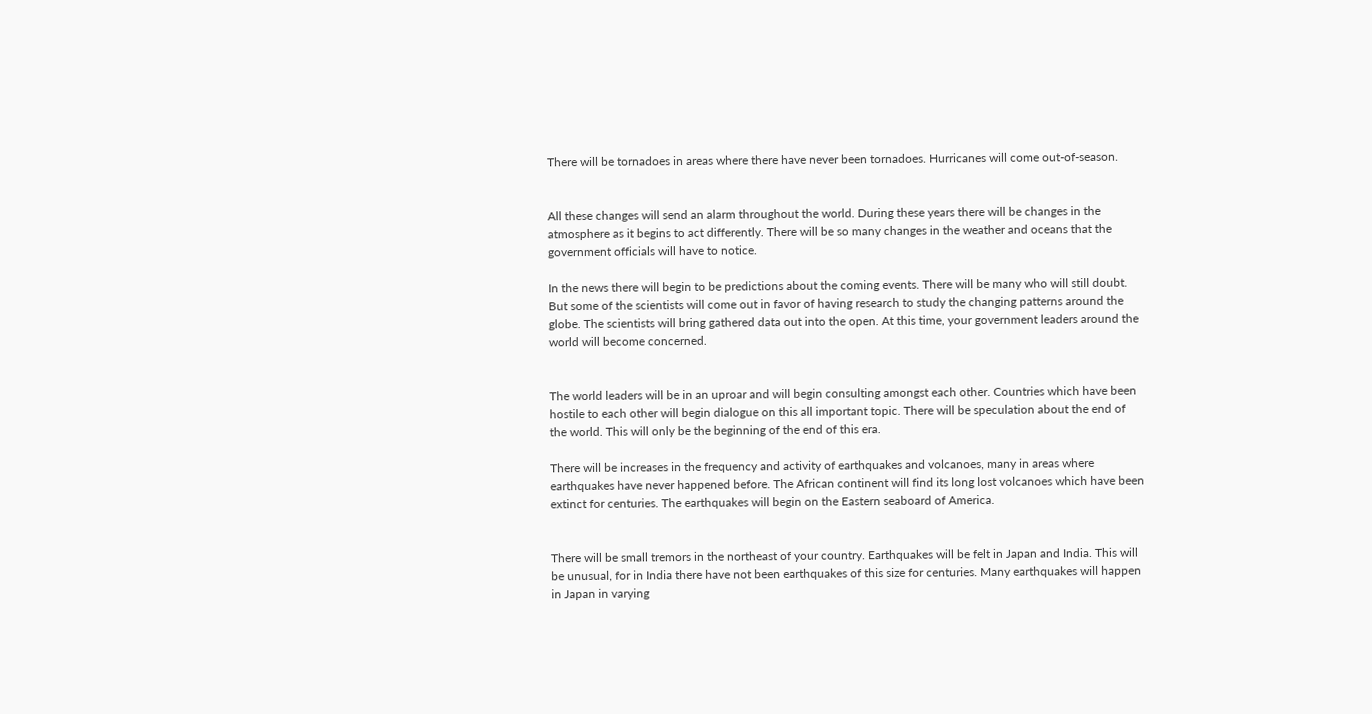There will be tornadoes in areas where there have never been tornadoes. Hurricanes will come out-of-season.


All these changes will send an alarm throughout the world. During these years there will be changes in the atmosphere as it begins to act differently. There will be so many changes in the weather and oceans that the government officials will have to notice.

In the news there will begin to be predictions about the coming events. There will be many who will still doubt. But some of the scientists will come out in favor of having research to study the changing patterns around the globe. The scientists will bring gathered data out into the open. At this time, your government leaders around the world will become concerned.


The world leaders will be in an uproar and will begin consulting amongst each other. Countries which have been hostile to each other will begin dialogue on this all important topic. There will be speculation about the end of the world. This will only be the beginning of the end of this era.

There will be increases in the frequency and activity of earthquakes and volcanoes, many in areas where earthquakes have never happened before. The African continent will find its long lost volcanoes which have been extinct for centuries. The earthquakes will begin on the Eastern seaboard of America.


There will be small tremors in the northeast of your country. Earthquakes will be felt in Japan and India. This will be unusual, for in India there have not been earthquakes of this size for centuries. Many earthquakes will happen in Japan in varying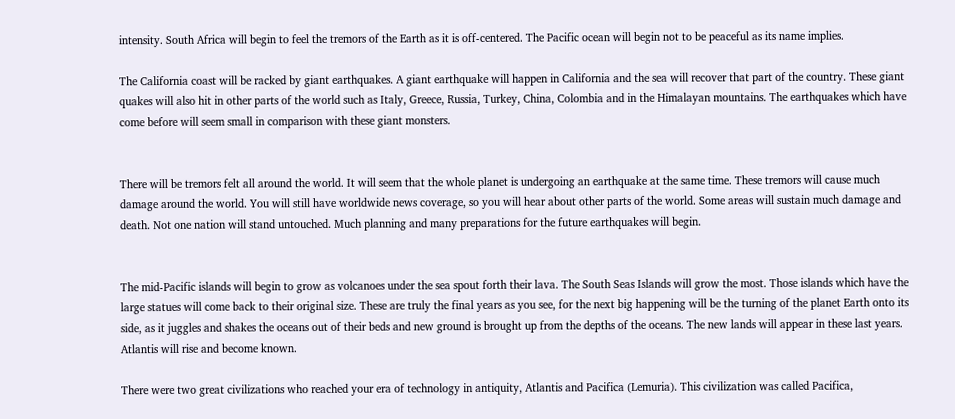intensity. South Africa will begin to feel the tremors of the Earth as it is off-centered. The Pacific ocean will begin not to be peaceful as its name implies.

The California coast will be racked by giant earthquakes. A giant earthquake will happen in California and the sea will recover that part of the country. These giant quakes will also hit in other parts of the world such as Italy, Greece, Russia, Turkey, China, Colombia and in the Himalayan mountains. The earthquakes which have come before will seem small in comparison with these giant monsters.


There will be tremors felt all around the world. It will seem that the whole planet is undergoing an earthquake at the same time. These tremors will cause much damage around the world. You will still have worldwide news coverage, so you will hear about other parts of the world. Some areas will sustain much damage and death. Not one nation will stand untouched. Much planning and many preparations for the future earthquakes will begin.


The mid-Pacific islands will begin to grow as volcanoes under the sea spout forth their lava. The South Seas Islands will grow the most. Those islands which have the large statues will come back to their original size. These are truly the final years as you see, for the next big happening will be the turning of the planet Earth onto its side, as it juggles and shakes the oceans out of their beds and new ground is brought up from the depths of the oceans. The new lands will appear in these last years. Atlantis will rise and become known.

There were two great civilizations who reached your era of technology in antiquity, Atlantis and Pacifica (Lemuria). This civilization was called Pacifica,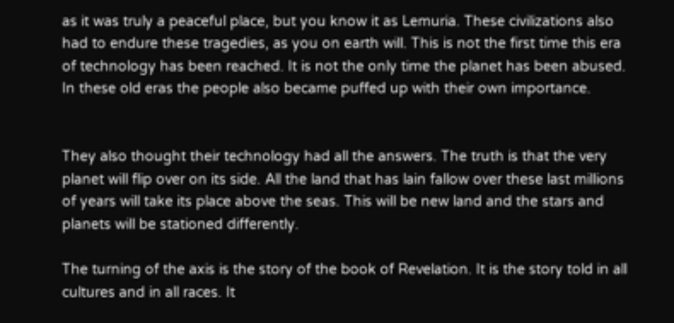as it was truly a peaceful place, but you know it as Lemuria. These civilizations also had to endure these tragedies, as you on earth will. This is not the first time this era of technology has been reached. It is not the only time the planet has been abused. In these old eras the people also became puffed up with their own importance.


They also thought their technology had all the answers. The truth is that the very planet will flip over on its side. All the land that has lain fallow over these last millions of years will take its place above the seas. This will be new land and the stars and planets will be stationed differently.

The turning of the axis is the story of the book of Revelation. It is the story told in all cultures and in all races. It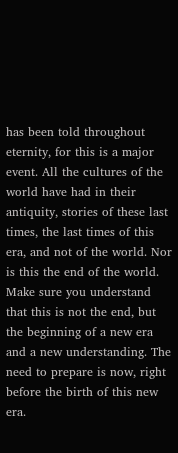has been told throughout eternity, for this is a major event. All the cultures of the world have had in their antiquity, stories of these last times, the last times of this era, and not of the world. Nor is this the end of the world. Make sure you understand that this is not the end, but the beginning of a new era and a new understanding. The need to prepare is now, right before the birth of this new era.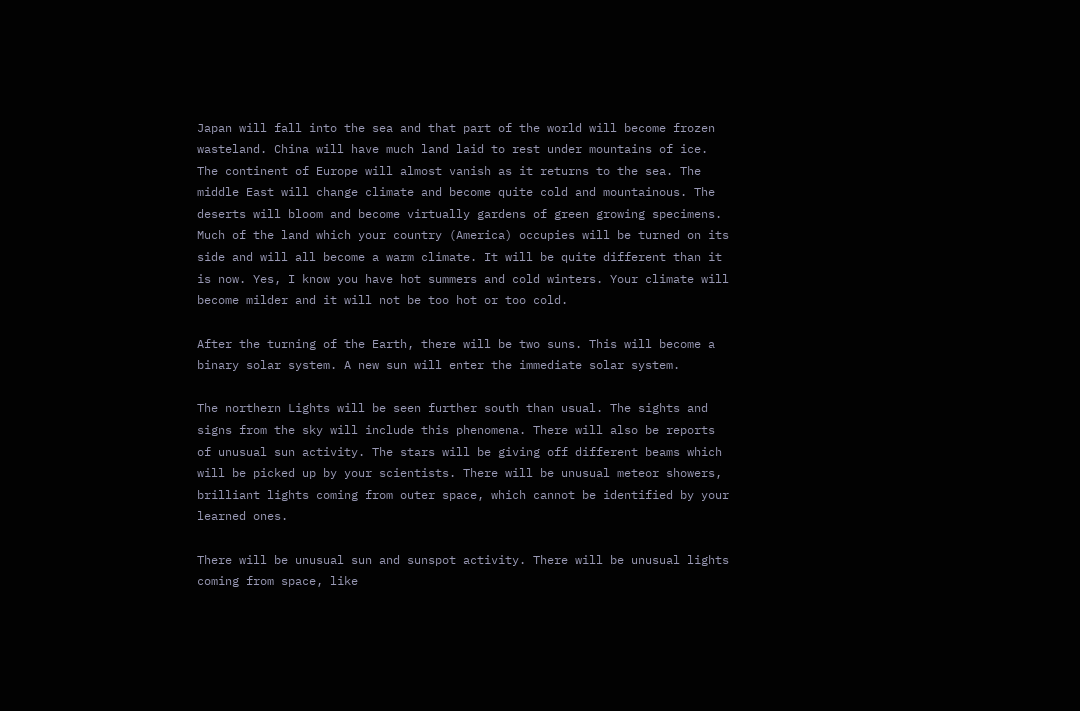Japan will fall into the sea and that part of the world will become frozen wasteland. China will have much land laid to rest under mountains of ice. The continent of Europe will almost vanish as it returns to the sea. The middle East will change climate and become quite cold and mountainous. The deserts will bloom and become virtually gardens of green growing specimens. Much of the land which your country (America) occupies will be turned on its side and will all become a warm climate. It will be quite different than it is now. Yes, I know you have hot summers and cold winters. Your climate will become milder and it will not be too hot or too cold.

After the turning of the Earth, there will be two suns. This will become a binary solar system. A new sun will enter the immediate solar system.

The northern Lights will be seen further south than usual. The sights and signs from the sky will include this phenomena. There will also be reports of unusual sun activity. The stars will be giving off different beams which will be picked up by your scientists. There will be unusual meteor showers, brilliant lights coming from outer space, which cannot be identified by your learned ones.

There will be unusual sun and sunspot activity. There will be unusual lights coming from space, like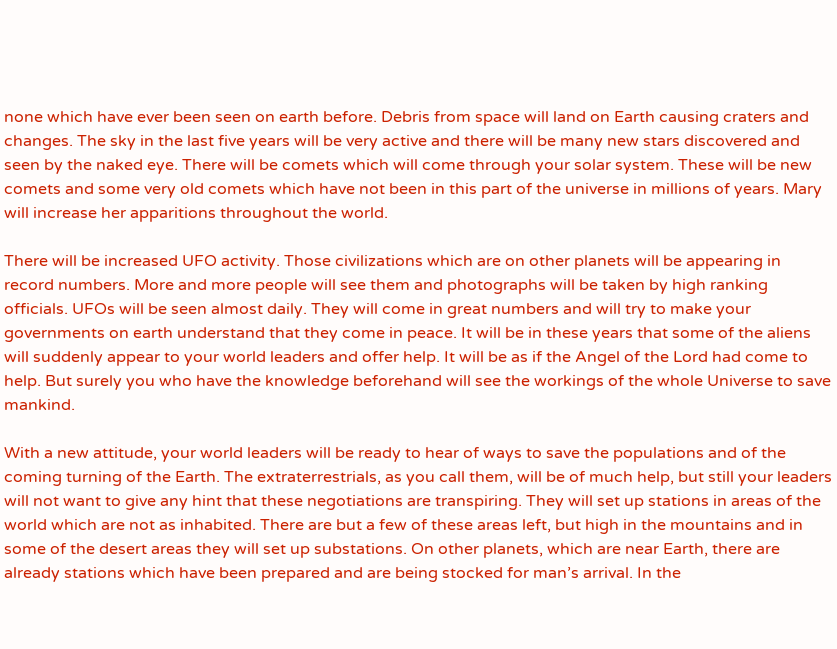none which have ever been seen on earth before. Debris from space will land on Earth causing craters and changes. The sky in the last five years will be very active and there will be many new stars discovered and seen by the naked eye. There will be comets which will come through your solar system. These will be new comets and some very old comets which have not been in this part of the universe in millions of years. Mary will increase her apparitions throughout the world.

There will be increased UFO activity. Those civilizations which are on other planets will be appearing in record numbers. More and more people will see them and photographs will be taken by high ranking officials. UFOs will be seen almost daily. They will come in great numbers and will try to make your governments on earth understand that they come in peace. It will be in these years that some of the aliens will suddenly appear to your world leaders and offer help. It will be as if the Angel of the Lord had come to help. But surely you who have the knowledge beforehand will see the workings of the whole Universe to save mankind.

With a new attitude, your world leaders will be ready to hear of ways to save the populations and of the coming turning of the Earth. The extraterrestrials, as you call them, will be of much help, but still your leaders will not want to give any hint that these negotiations are transpiring. They will set up stations in areas of the world which are not as inhabited. There are but a few of these areas left, but high in the mountains and in some of the desert areas they will set up substations. On other planets, which are near Earth, there are already stations which have been prepared and are being stocked for man’s arrival. In the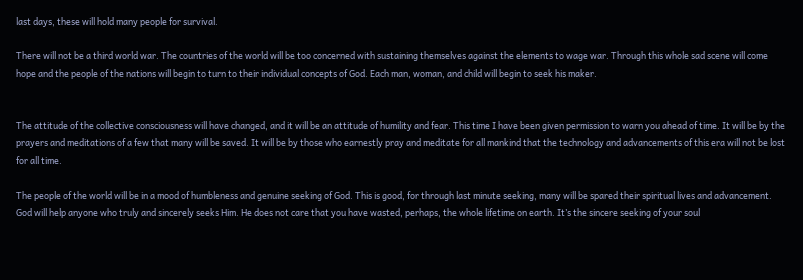last days, these will hold many people for survival.

There will not be a third world war. The countries of the world will be too concerned with sustaining themselves against the elements to wage war. Through this whole sad scene will come hope and the people of the nations will begin to turn to their individual concepts of God. Each man, woman, and child will begin to seek his maker.


The attitude of the collective consciousness will have changed, and it will be an attitude of humility and fear. This time I have been given permission to warn you ahead of time. It will be by the prayers and meditations of a few that many will be saved. It will be by those who earnestly pray and meditate for all mankind that the technology and advancements of this era will not be lost for all time.

The people of the world will be in a mood of humbleness and genuine seeking of God. This is good, for through last minute seeking, many will be spared their spiritual lives and advancement. God will help anyone who truly and sincerely seeks Him. He does not care that you have wasted, perhaps, the whole lifetime on earth. It’s the sincere seeking of your soul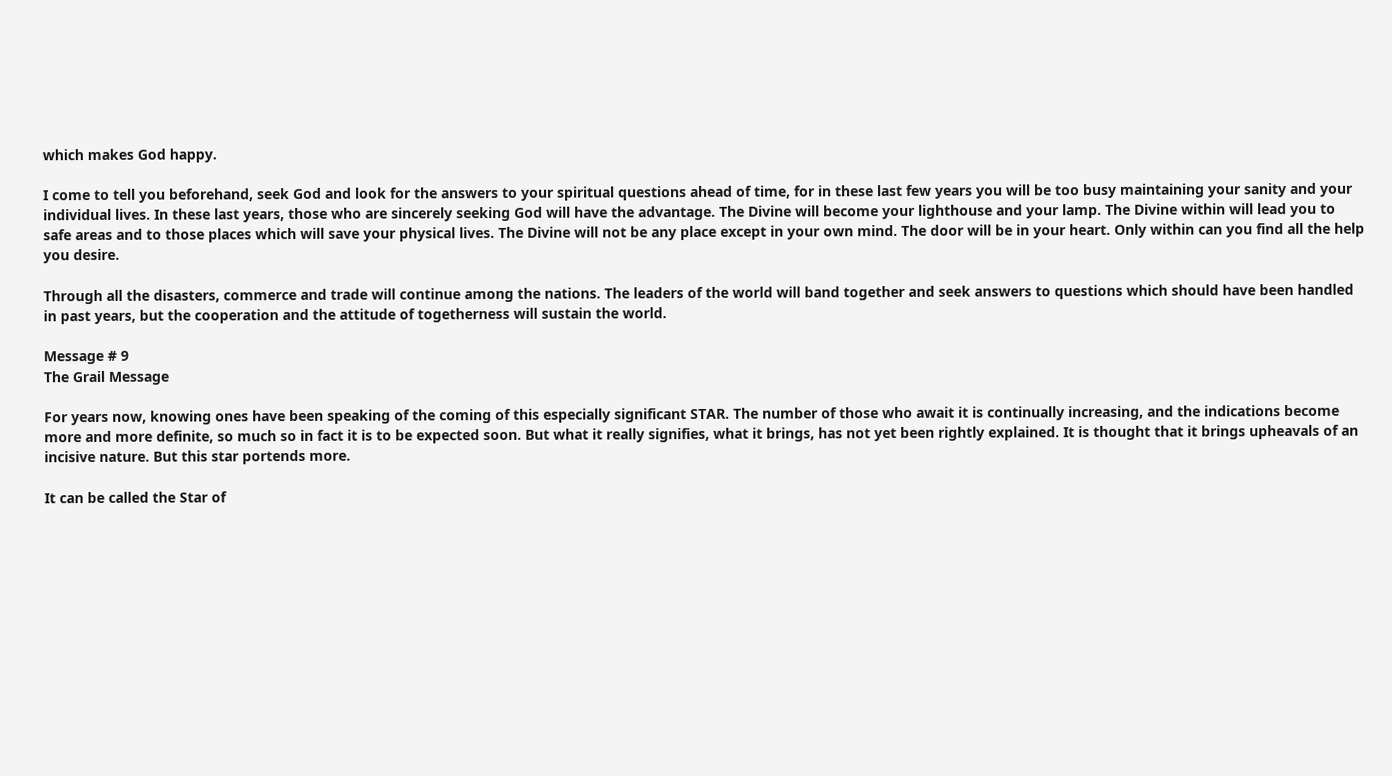which makes God happy.

I come to tell you beforehand, seek God and look for the answers to your spiritual questions ahead of time, for in these last few years you will be too busy maintaining your sanity and your individual lives. In these last years, those who are sincerely seeking God will have the advantage. The Divine will become your lighthouse and your lamp. The Divine within will lead you to safe areas and to those places which will save your physical lives. The Divine will not be any place except in your own mind. The door will be in your heart. Only within can you find all the help you desire.

Through all the disasters, commerce and trade will continue among the nations. The leaders of the world will band together and seek answers to questions which should have been handled in past years, but the cooperation and the attitude of togetherness will sustain the world.

Message # 9
The Grail Message

For years now, knowing ones have been speaking of the coming of this especially significant STAR. The number of those who await it is continually increasing, and the indications become more and more definite, so much so in fact it is to be expected soon. But what it really signifies, what it brings, has not yet been rightly explained. It is thought that it brings upheavals of an incisive nature. But this star portends more.

It can be called the Star of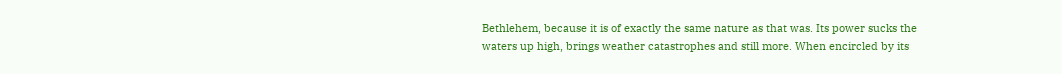Bethlehem, because it is of exactly the same nature as that was. Its power sucks the waters up high, brings weather catastrophes and still more. When encircled by its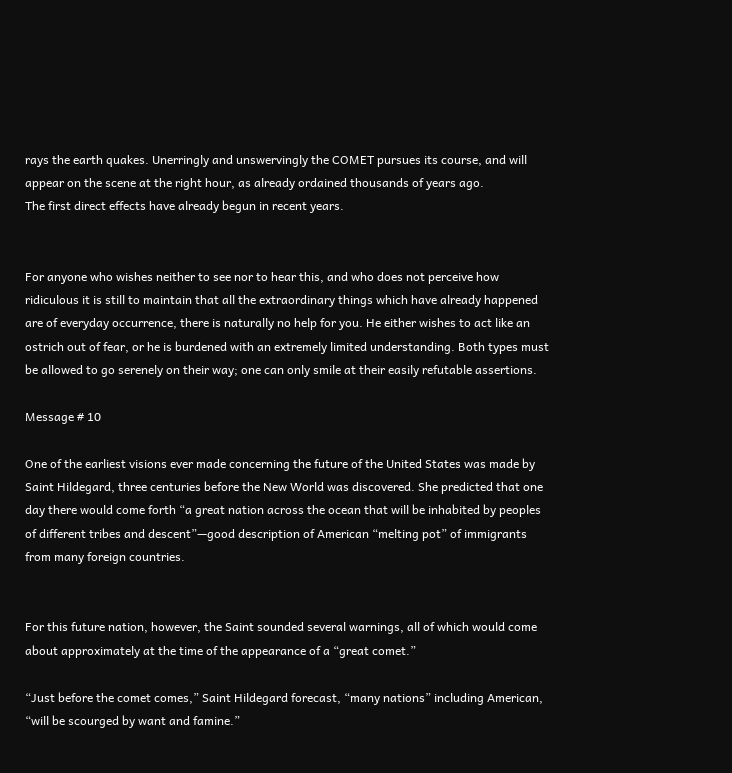rays the earth quakes. Unerringly and unswervingly the COMET pursues its course, and will appear on the scene at the right hour, as already ordained thousands of years ago.
The first direct effects have already begun in recent years.


For anyone who wishes neither to see nor to hear this, and who does not perceive how ridiculous it is still to maintain that all the extraordinary things which have already happened are of everyday occurrence, there is naturally no help for you. He either wishes to act like an ostrich out of fear, or he is burdened with an extremely limited understanding. Both types must be allowed to go serenely on their way; one can only smile at their easily refutable assertions.

Message # 10

One of the earliest visions ever made concerning the future of the United States was made by Saint Hildegard, three centuries before the New World was discovered. She predicted that one day there would come forth “a great nation across the ocean that will be inhabited by peoples of different tribes and descent”—good description of American “melting pot” of immigrants from many foreign countries.


For this future nation, however, the Saint sounded several warnings, all of which would come about approximately at the time of the appearance of a “great comet.”

“Just before the comet comes,” Saint Hildegard forecast, “many nations” including American, “will be scourged by want and famine.”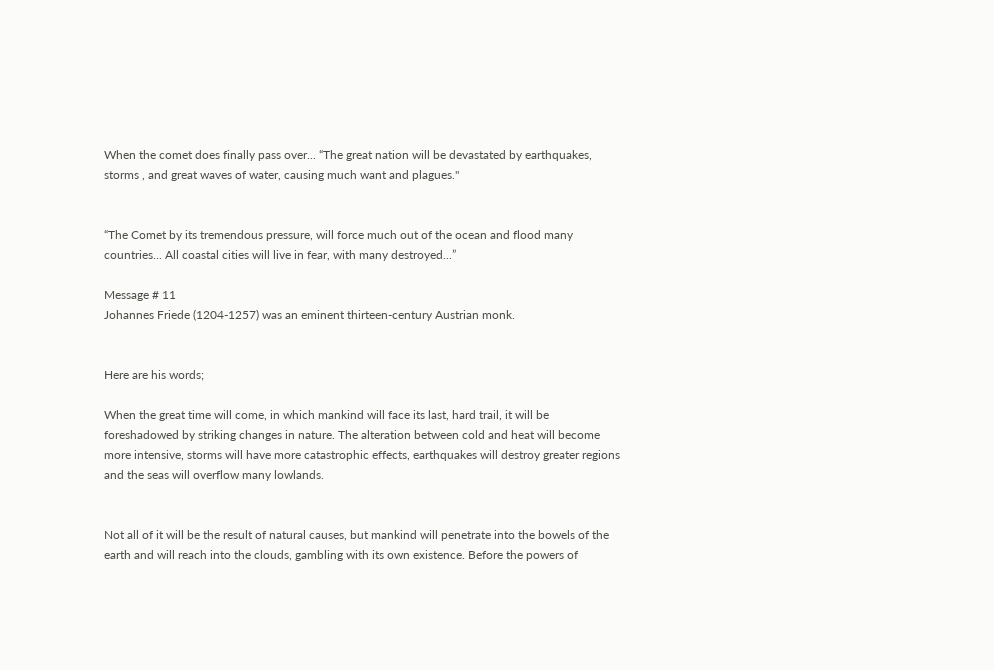When the comet does finally pass over... “The great nation will be devastated by earthquakes, storms , and great waves of water, causing much want and plagues."


“The Comet by its tremendous pressure, will force much out of the ocean and flood many countries... All coastal cities will live in fear, with many destroyed...”

Message # 11
Johannes Friede (1204-1257) was an eminent thirteen-century Austrian monk.


Here are his words;

When the great time will come, in which mankind will face its last, hard trail, it will be foreshadowed by striking changes in nature. The alteration between cold and heat will become more intensive, storms will have more catastrophic effects, earthquakes will destroy greater regions and the seas will overflow many lowlands.


Not all of it will be the result of natural causes, but mankind will penetrate into the bowels of the earth and will reach into the clouds, gambling with its own existence. Before the powers of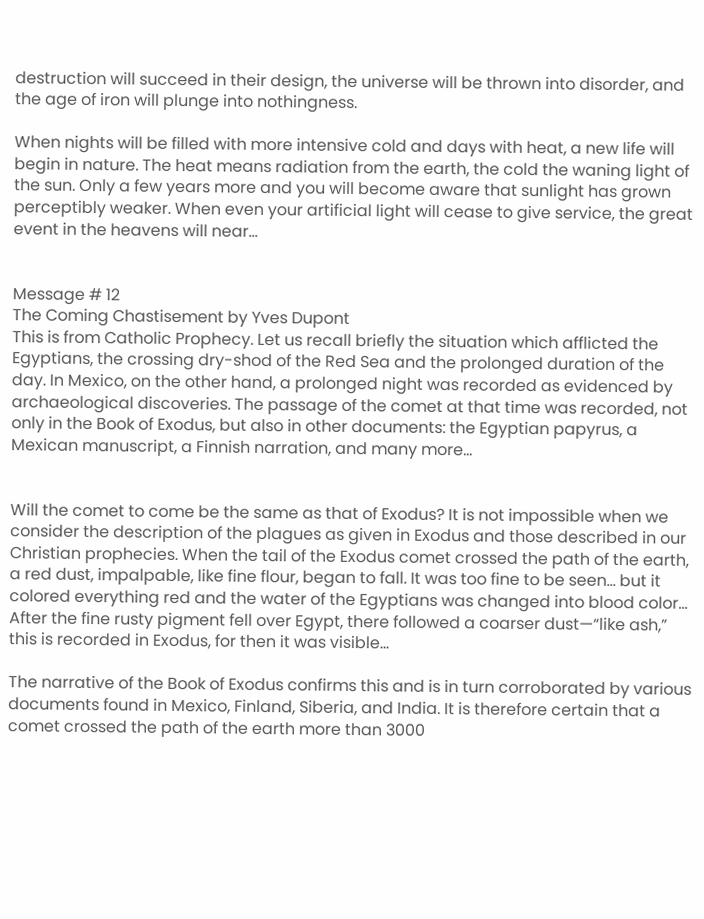destruction will succeed in their design, the universe will be thrown into disorder, and the age of iron will plunge into nothingness.

When nights will be filled with more intensive cold and days with heat, a new life will begin in nature. The heat means radiation from the earth, the cold the waning light of the sun. Only a few years more and you will become aware that sunlight has grown perceptibly weaker. When even your artificial light will cease to give service, the great event in the heavens will near...


Message # 12
The Coming Chastisement by Yves Dupont
This is from Catholic Prophecy. Let us recall briefly the situation which afflicted the Egyptians, the crossing dry-shod of the Red Sea and the prolonged duration of the day. In Mexico, on the other hand, a prolonged night was recorded as evidenced by archaeological discoveries. The passage of the comet at that time was recorded, not only in the Book of Exodus, but also in other documents: the Egyptian papyrus, a Mexican manuscript, a Finnish narration, and many more...


Will the comet to come be the same as that of Exodus? It is not impossible when we consider the description of the plagues as given in Exodus and those described in our Christian prophecies. When the tail of the Exodus comet crossed the path of the earth, a red dust, impalpable, like fine flour, began to fall. It was too fine to be seen... but it colored everything red and the water of the Egyptians was changed into blood color... After the fine rusty pigment fell over Egypt, there followed a coarser dust—“like ash,” this is recorded in Exodus, for then it was visible...

The narrative of the Book of Exodus confirms this and is in turn corroborated by various documents found in Mexico, Finland, Siberia, and India. It is therefore certain that a comet crossed the path of the earth more than 3000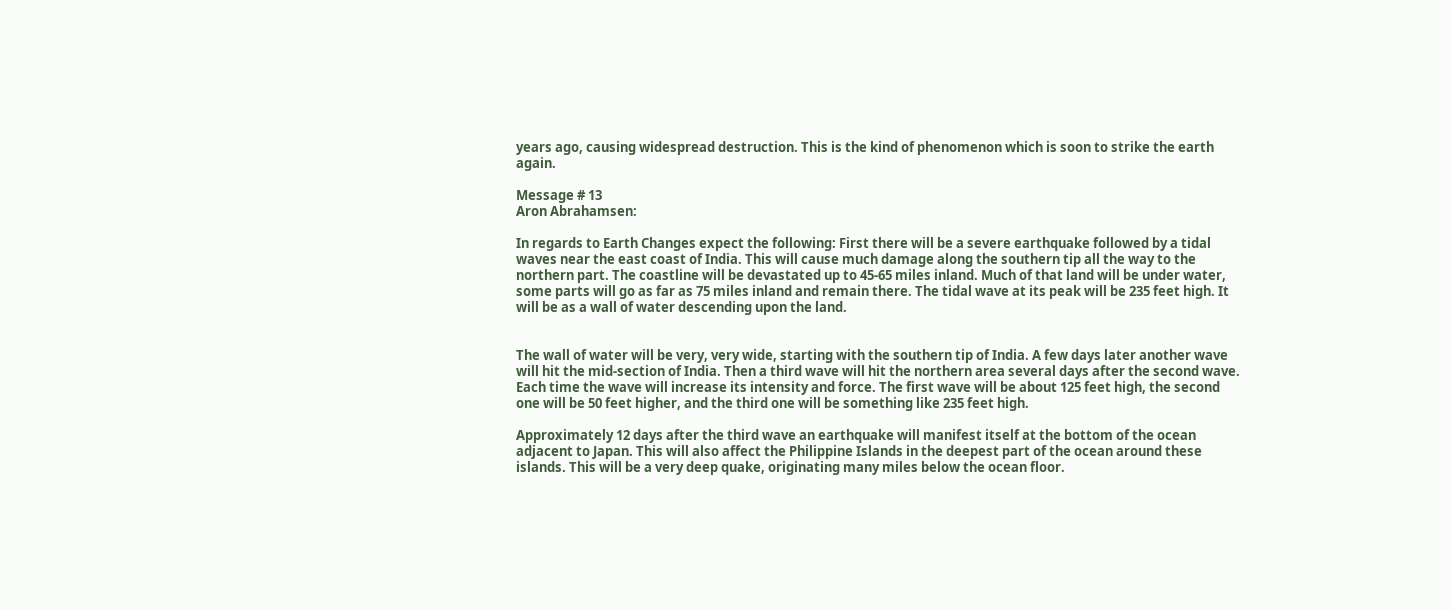years ago, causing widespread destruction. This is the kind of phenomenon which is soon to strike the earth again.

Message # 13
Aron Abrahamsen:

In regards to Earth Changes expect the following: First there will be a severe earthquake followed by a tidal waves near the east coast of India. This will cause much damage along the southern tip all the way to the northern part. The coastline will be devastated up to 45-65 miles inland. Much of that land will be under water, some parts will go as far as 75 miles inland and remain there. The tidal wave at its peak will be 235 feet high. It will be as a wall of water descending upon the land.


The wall of water will be very, very wide, starting with the southern tip of India. A few days later another wave will hit the mid-section of India. Then a third wave will hit the northern area several days after the second wave. Each time the wave will increase its intensity and force. The first wave will be about 125 feet high, the second one will be 50 feet higher, and the third one will be something like 235 feet high.

Approximately 12 days after the third wave an earthquake will manifest itself at the bottom of the ocean adjacent to Japan. This will also affect the Philippine Islands in the deepest part of the ocean around these islands. This will be a very deep quake, originating many miles below the ocean floor.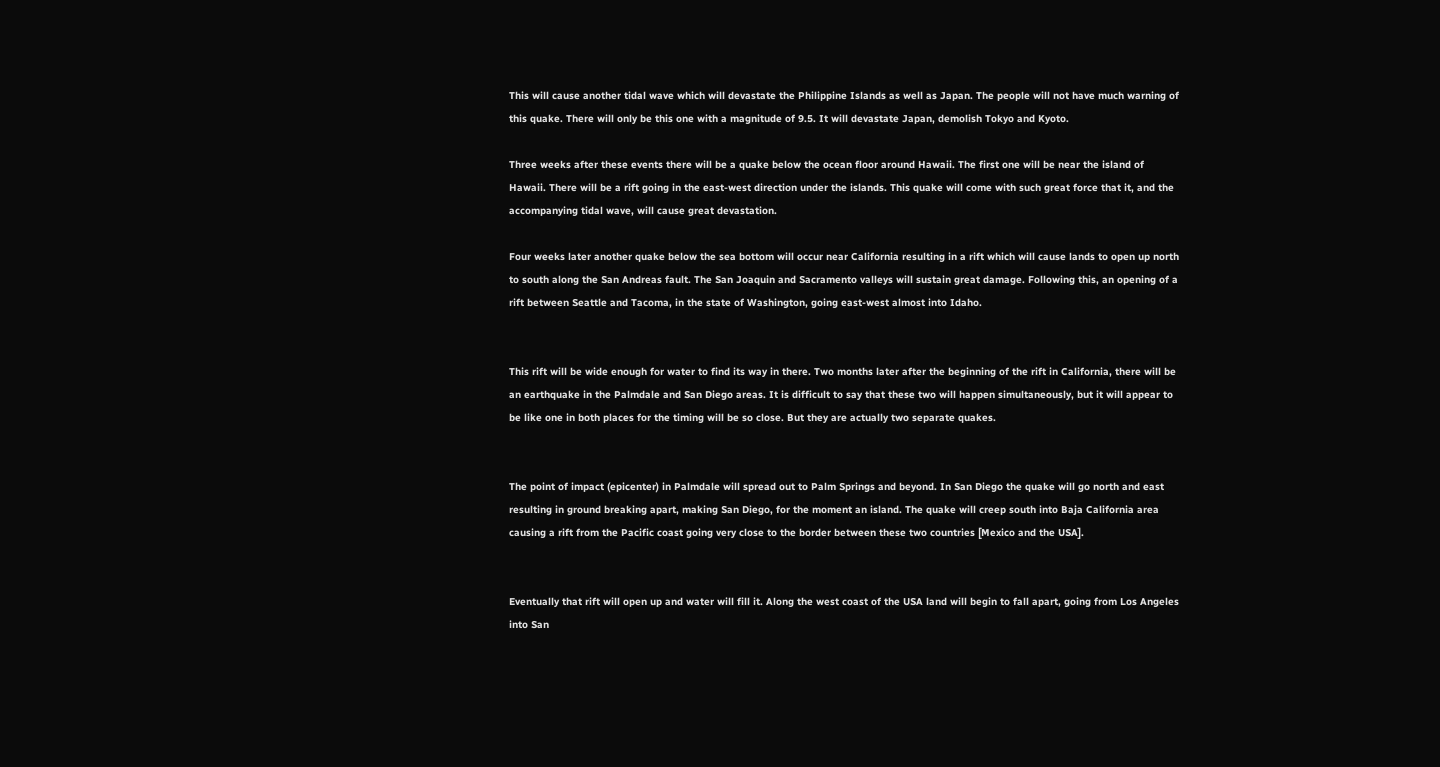This will cause another tidal wave which will devastate the Philippine Islands as well as Japan. The people will not have much warning of this quake. There will only be this one with a magnitude of 9.5. It will devastate Japan, demolish Tokyo and Kyoto.

Three weeks after these events there will be a quake below the ocean floor around Hawaii. The first one will be near the island of Hawaii. There will be a rift going in the east-west direction under the islands. This quake will come with such great force that it, and the accompanying tidal wave, will cause great devastation.

Four weeks later another quake below the sea bottom will occur near California resulting in a rift which will cause lands to open up north to south along the San Andreas fault. The San Joaquin and Sacramento valleys will sustain great damage. Following this, an opening of a rift between Seattle and Tacoma, in the state of Washington, going east-west almost into Idaho.


This rift will be wide enough for water to find its way in there. Two months later after the beginning of the rift in California, there will be an earthquake in the Palmdale and San Diego areas. It is difficult to say that these two will happen simultaneously, but it will appear to be like one in both places for the timing will be so close. But they are actually two separate quakes.


The point of impact (epicenter) in Palmdale will spread out to Palm Springs and beyond. In San Diego the quake will go north and east resulting in ground breaking apart, making San Diego, for the moment an island. The quake will creep south into Baja California area causing a rift from the Pacific coast going very close to the border between these two countries [Mexico and the USA].


Eventually that rift will open up and water will fill it. Along the west coast of the USA land will begin to fall apart, going from Los Angeles into San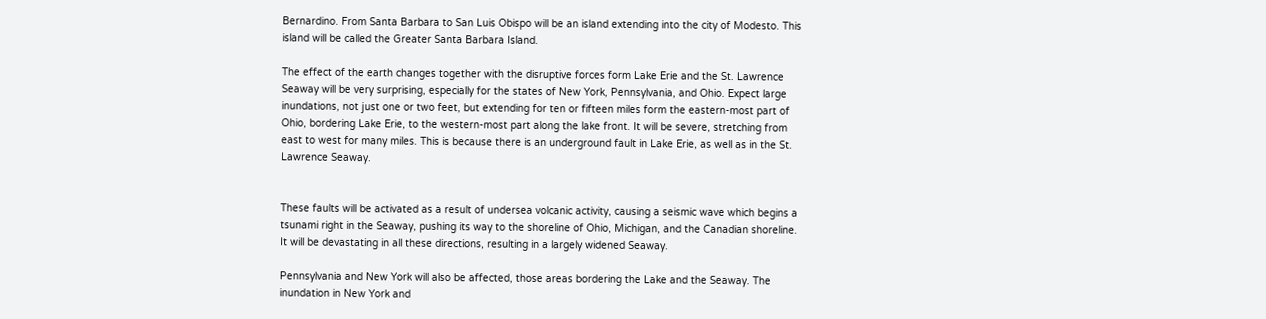Bernardino. From Santa Barbara to San Luis Obispo will be an island extending into the city of Modesto. This island will be called the Greater Santa Barbara Island.

The effect of the earth changes together with the disruptive forces form Lake Erie and the St. Lawrence Seaway will be very surprising, especially for the states of New York, Pennsylvania, and Ohio. Expect large inundations, not just one or two feet, but extending for ten or fifteen miles form the eastern-most part of Ohio, bordering Lake Erie, to the western-most part along the lake front. It will be severe, stretching from east to west for many miles. This is because there is an underground fault in Lake Erie, as well as in the St. Lawrence Seaway.


These faults will be activated as a result of undersea volcanic activity, causing a seismic wave which begins a tsunami right in the Seaway, pushing its way to the shoreline of Ohio, Michigan, and the Canadian shoreline. It will be devastating in all these directions, resulting in a largely widened Seaway.

Pennsylvania and New York will also be affected, those areas bordering the Lake and the Seaway. The inundation in New York and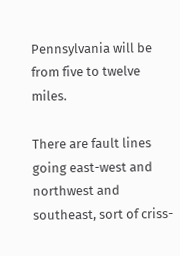Pennsylvania will be from five to twelve miles.

There are fault lines going east-west and northwest and southeast, sort of criss-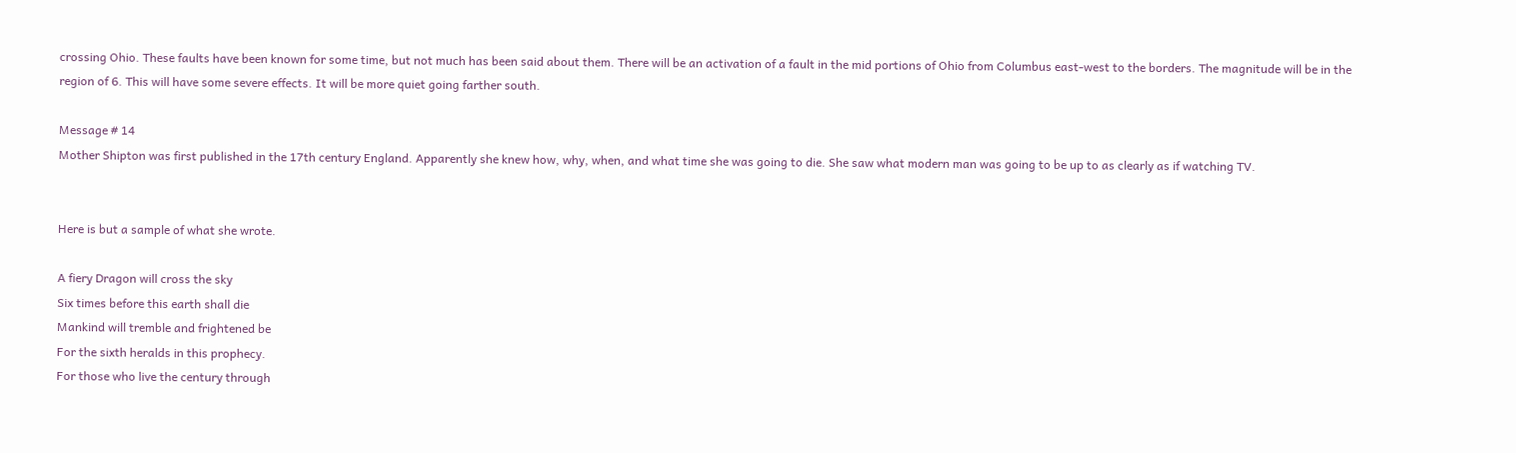crossing Ohio. These faults have been known for some time, but not much has been said about them. There will be an activation of a fault in the mid portions of Ohio from Columbus east-west to the borders. The magnitude will be in the region of 6. This will have some severe effects. It will be more quiet going farther south.

Message # 14
Mother Shipton was first published in the 17th century England. Apparently she knew how, why, when, and what time she was going to die. She saw what modern man was going to be up to as clearly as if watching TV.


Here is but a sample of what she wrote.

A fiery Dragon will cross the sky
Six times before this earth shall die
Mankind will tremble and frightened be
For the sixth heralds in this prophecy.
For those who live the century through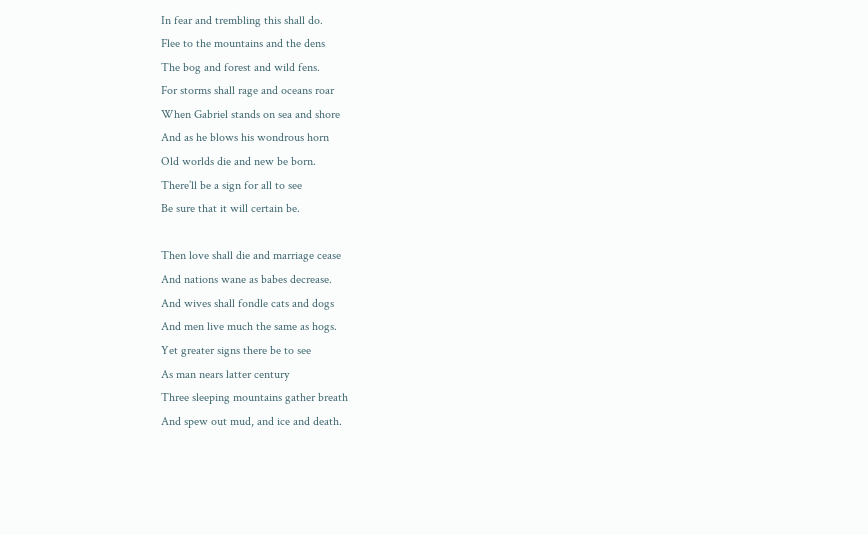In fear and trembling this shall do.
Flee to the mountains and the dens
The bog and forest and wild fens.
For storms shall rage and oceans roar
When Gabriel stands on sea and shore
And as he blows his wondrous horn
Old worlds die and new be born.
There’ll be a sign for all to see
Be sure that it will certain be.

Then love shall die and marriage cease
And nations wane as babes decrease.
And wives shall fondle cats and dogs
And men live much the same as hogs.
Yet greater signs there be to see
As man nears latter century
Three sleeping mountains gather breath
And spew out mud, and ice and death.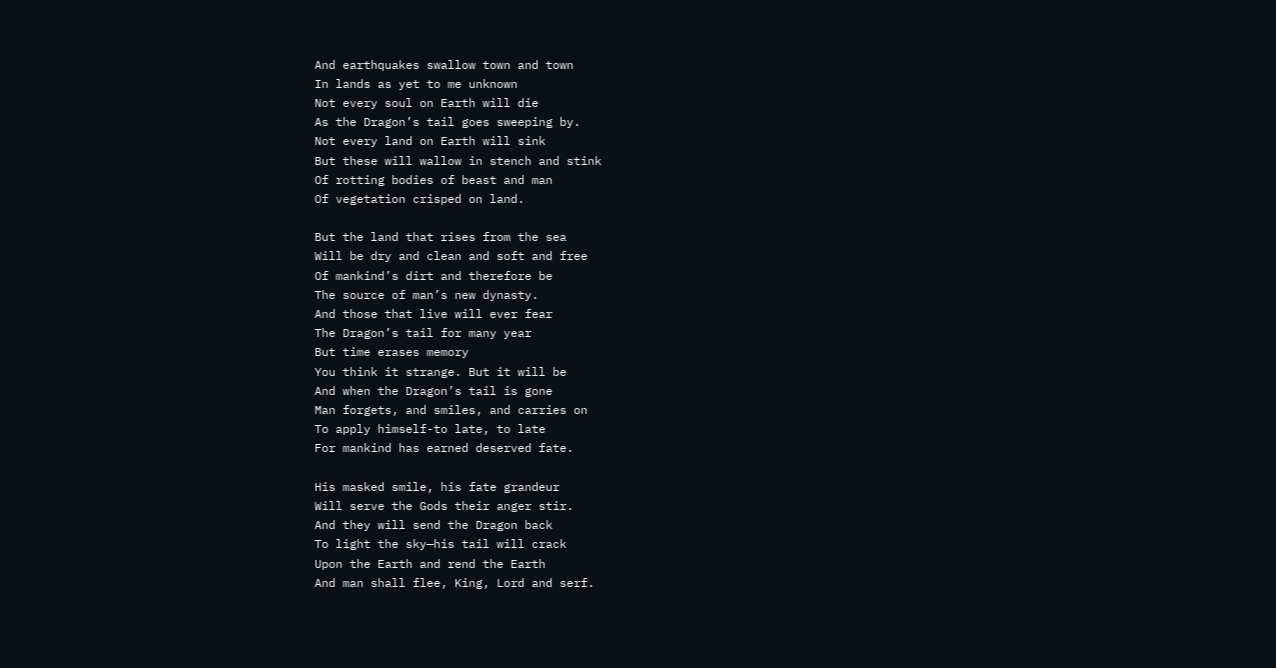And earthquakes swallow town and town
In lands as yet to me unknown
Not every soul on Earth will die
As the Dragon’s tail goes sweeping by.
Not every land on Earth will sink
But these will wallow in stench and stink
Of rotting bodies of beast and man
Of vegetation crisped on land.

But the land that rises from the sea
Will be dry and clean and soft and free
Of mankind’s dirt and therefore be
The source of man’s new dynasty.
And those that live will ever fear
The Dragon’s tail for many year
But time erases memory
You think it strange. But it will be
And when the Dragon’s tail is gone
Man forgets, and smiles, and carries on
To apply himself-to late, to late
For mankind has earned deserved fate.

His masked smile, his fate grandeur
Will serve the Gods their anger stir.
And they will send the Dragon back
To light the sky—his tail will crack
Upon the Earth and rend the Earth
And man shall flee, King, Lord and serf.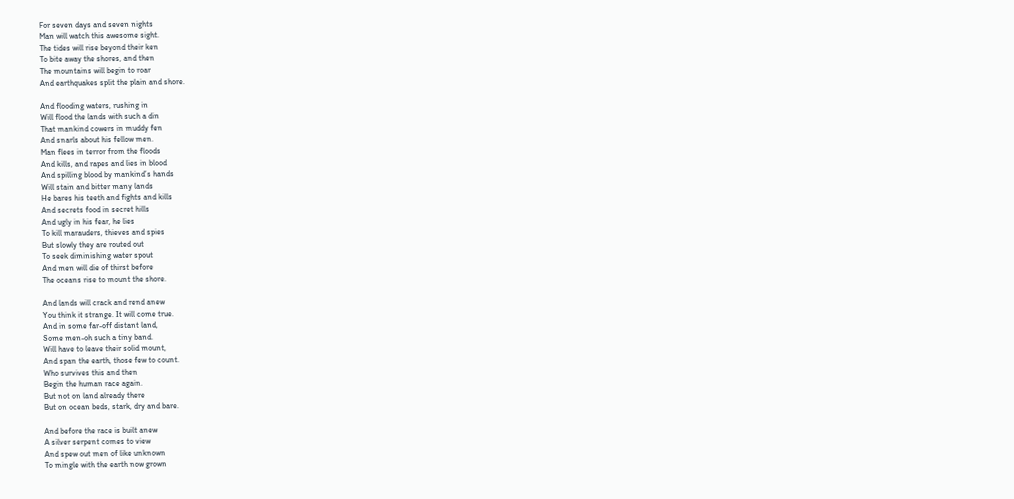For seven days and seven nights
Man will watch this awesome sight.
The tides will rise beyond their ken
To bite away the shores, and then
The mountains will begin to roar
And earthquakes split the plain and shore.

And flooding waters, rushing in
Will flood the lands with such a din
That mankind cowers in muddy fen
And snarls about his fellow men.
Man flees in terror from the floods
And kills, and rapes and lies in blood
And spilling blood by mankind’s hands
Will stain and bitter many lands
He bares his teeth and fights and kills
And secrets food in secret hills
And ugly in his fear, he lies
To kill marauders, thieves and spies
But slowly they are routed out
To seek diminishing water spout
And men will die of thirst before
The oceans rise to mount the shore.

And lands will crack and rend anew
You think it strange. It will come true.
And in some far-off distant land,
Some men-oh such a tiny band.
Will have to leave their solid mount,
And span the earth, those few to count.
Who survives this and then
Begin the human race again.
But not on land already there
But on ocean beds, stark, dry and bare.

And before the race is built anew
A silver serpent comes to view
And spew out men of like unknown
To mingle with the earth now grown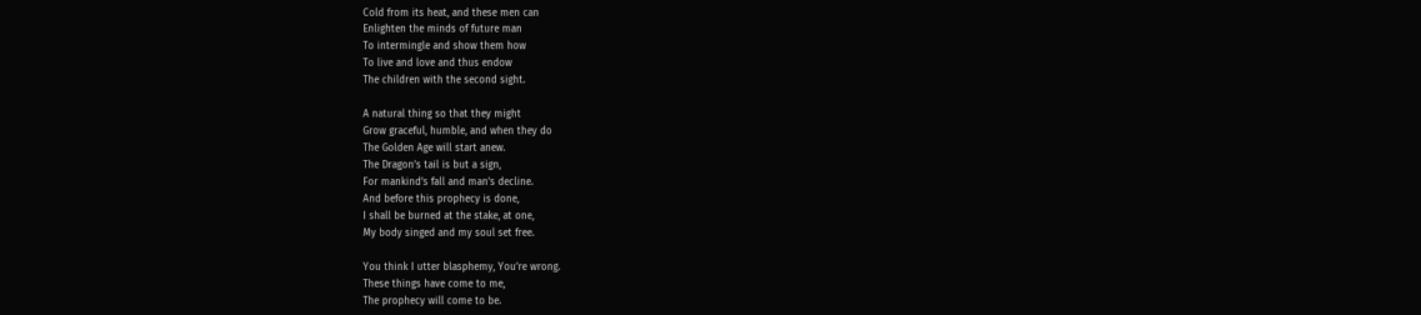Cold from its heat, and these men can
Enlighten the minds of future man
To intermingle and show them how
To live and love and thus endow
The children with the second sight.

A natural thing so that they might
Grow graceful, humble, and when they do
The Golden Age will start anew.
The Dragon’s tail is but a sign,
For mankind’s fall and man’s decline.
And before this prophecy is done,
I shall be burned at the stake, at one,
My body singed and my soul set free.

You think I utter blasphemy, You’re wrong.
These things have come to me,
The prophecy will come to be.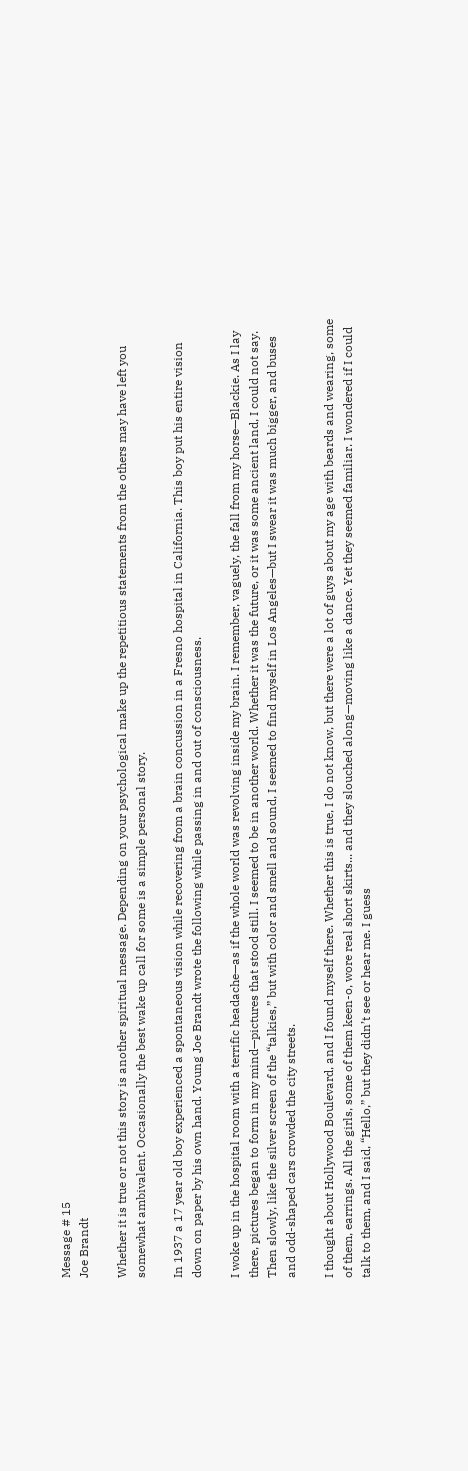Message # 15
Joe Brandt

Whether it is true or not this story is another spiritual message. Depending on your psychological make up the repetitious statements from the others may have left you somewhat ambivalent. Occasionally the best wake up call for some is a simple personal story.

In 1937 a 17 year old boy experienced a spontaneous vision while recovering from a brain concussion in a Fresno hospital in California. This boy put his entire vision down on paper by his own hand. Young Joe Brandt wrote the following while passing in and out of consciousness.

I woke up in the hospital room with a terrific headache—as if the whole world was revolving inside my brain. I remember, vaguely, the fall from my horse—Blackie. As I lay there, pictures began to form in my mind—pictures that stood still. I seemed to be in another world. Whether it was the future, or it was some ancient land, I could not say. Then slowly, like the silver screen of the “talkies,” but with color and smell and sound, I seemed to find myself in Los Angeles—but I swear it was much bigger, and buses and odd-shaped cars crowded the city streets.

I thought about Hollywood Boulevard, and I found myself there. Whether this is true, I do not know, but there were a lot of guys about my age with beards and wearing, some of them, earrings. All the girls, some of them keen-o, wore real short skirts... and they slouched along—moving like a dance. Yet they seemed familiar. I wondered if I could talk to them, and I said, “Hello,” but they didn’t see or hear me. I guess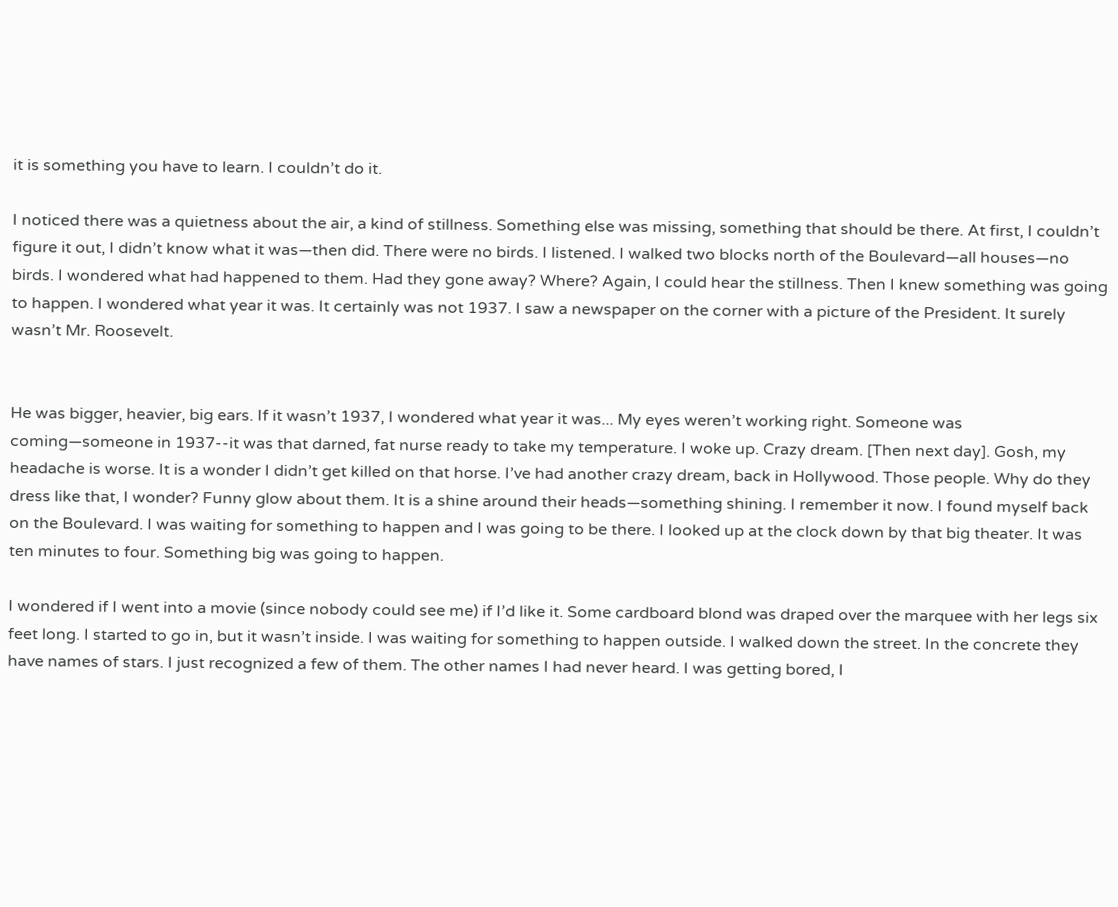it is something you have to learn. I couldn’t do it.

I noticed there was a quietness about the air, a kind of stillness. Something else was missing, something that should be there. At first, I couldn’t figure it out, I didn’t know what it was—then did. There were no birds. I listened. I walked two blocks north of the Boulevard—all houses—no birds. I wondered what had happened to them. Had they gone away? Where? Again, I could hear the stillness. Then I knew something was going to happen. I wondered what year it was. It certainly was not 1937. I saw a newspaper on the corner with a picture of the President. It surely wasn’t Mr. Roosevelt.


He was bigger, heavier, big ears. If it wasn’t 1937, I wondered what year it was... My eyes weren’t working right. Someone was coming—someone in 1937--it was that darned, fat nurse ready to take my temperature. I woke up. Crazy dream. [Then next day]. Gosh, my headache is worse. It is a wonder I didn’t get killed on that horse. I’ve had another crazy dream, back in Hollywood. Those people. Why do they dress like that, I wonder? Funny glow about them. It is a shine around their heads—something shining. I remember it now. I found myself back on the Boulevard. I was waiting for something to happen and I was going to be there. I looked up at the clock down by that big theater. It was ten minutes to four. Something big was going to happen.

I wondered if I went into a movie (since nobody could see me) if I’d like it. Some cardboard blond was draped over the marquee with her legs six feet long. I started to go in, but it wasn’t inside. I was waiting for something to happen outside. I walked down the street. In the concrete they have names of stars. I just recognized a few of them. The other names I had never heard. I was getting bored, I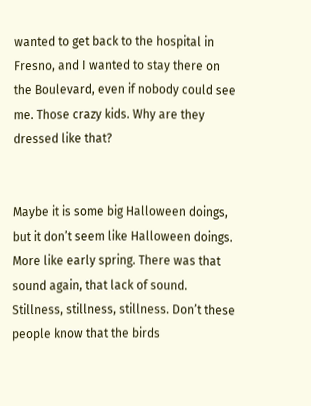wanted to get back to the hospital in Fresno, and I wanted to stay there on the Boulevard, even if nobody could see me. Those crazy kids. Why are they dressed like that?


Maybe it is some big Halloween doings, but it don’t seem like Halloween doings. More like early spring. There was that sound again, that lack of sound. Stillness, stillness, stillness. Don’t these people know that the birds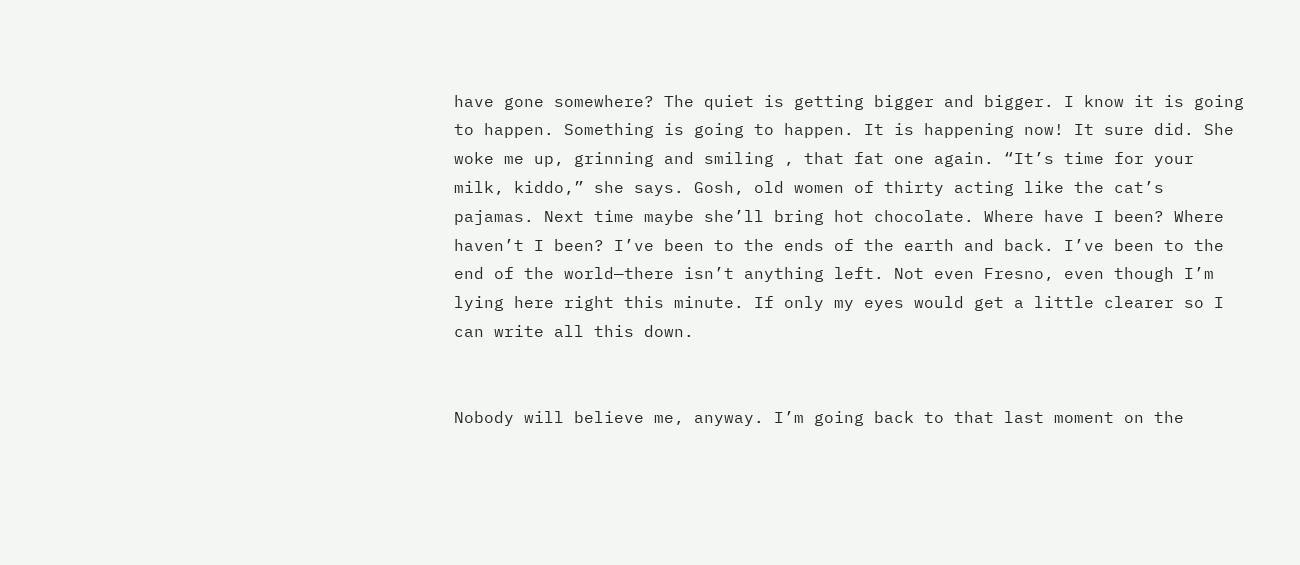have gone somewhere? The quiet is getting bigger and bigger. I know it is going to happen. Something is going to happen. It is happening now! It sure did. She woke me up, grinning and smiling , that fat one again. “It’s time for your milk, kiddo,” she says. Gosh, old women of thirty acting like the cat’s pajamas. Next time maybe she’ll bring hot chocolate. Where have I been? Where haven’t I been? I’ve been to the ends of the earth and back. I’ve been to the end of the world—there isn’t anything left. Not even Fresno, even though I’m lying here right this minute. If only my eyes would get a little clearer so I can write all this down.


Nobody will believe me, anyway. I’m going back to that last moment on the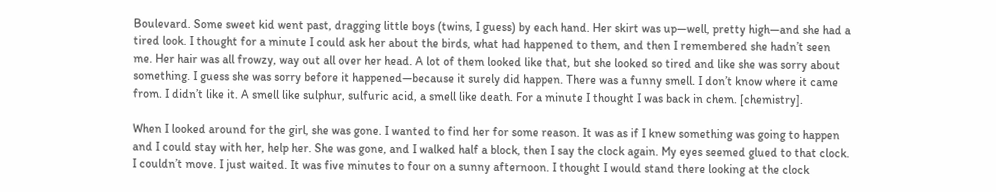Boulevard. Some sweet kid went past, dragging little boys (twins, I guess) by each hand. Her skirt was up—well, pretty high—and she had a tired look. I thought for a minute I could ask her about the birds, what had happened to them, and then I remembered she hadn’t seen me. Her hair was all frowzy, way out all over her head. A lot of them looked like that, but she looked so tired and like she was sorry about something. I guess she was sorry before it happened—because it surely did happen. There was a funny smell. I don’t know where it came from. I didn’t like it. A smell like sulphur, sulfuric acid, a smell like death. For a minute I thought I was back in chem. [chemistry].

When I looked around for the girl, she was gone. I wanted to find her for some reason. It was as if I knew something was going to happen and I could stay with her, help her. She was gone, and I walked half a block, then I say the clock again. My eyes seemed glued to that clock. I couldn’t move. I just waited. It was five minutes to four on a sunny afternoon. I thought I would stand there looking at the clock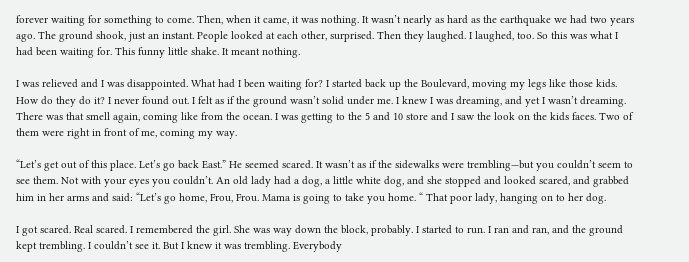forever waiting for something to come. Then, when it came, it was nothing. It wasn’t nearly as hard as the earthquake we had two years ago. The ground shook, just an instant. People looked at each other, surprised. Then they laughed. I laughed, too. So this was what I had been waiting for. This funny little shake. It meant nothing.

I was relieved and I was disappointed. What had I been waiting for? I started back up the Boulevard, moving my legs like those kids. How do they do it? I never found out. I felt as if the ground wasn’t solid under me. I knew I was dreaming, and yet I wasn’t dreaming. There was that smell again, coming like from the ocean. I was getting to the 5 and 10 store and I saw the look on the kids faces. Two of them were right in front of me, coming my way.

“Let’s get out of this place. Let’s go back East.” He seemed scared. It wasn’t as if the sidewalks were trembling—but you couldn’t seem to see them. Not with your eyes you couldn’t. An old lady had a dog, a little white dog, and she stopped and looked scared, and grabbed him in her arms and said: “Let’s go home, Frou, Frou. Mama is going to take you home. “ That poor lady, hanging on to her dog.

I got scared. Real scared. I remembered the girl. She was way down the block, probably. I started to run. I ran and ran, and the ground kept trembling. I couldn’t see it. But I knew it was trembling. Everybody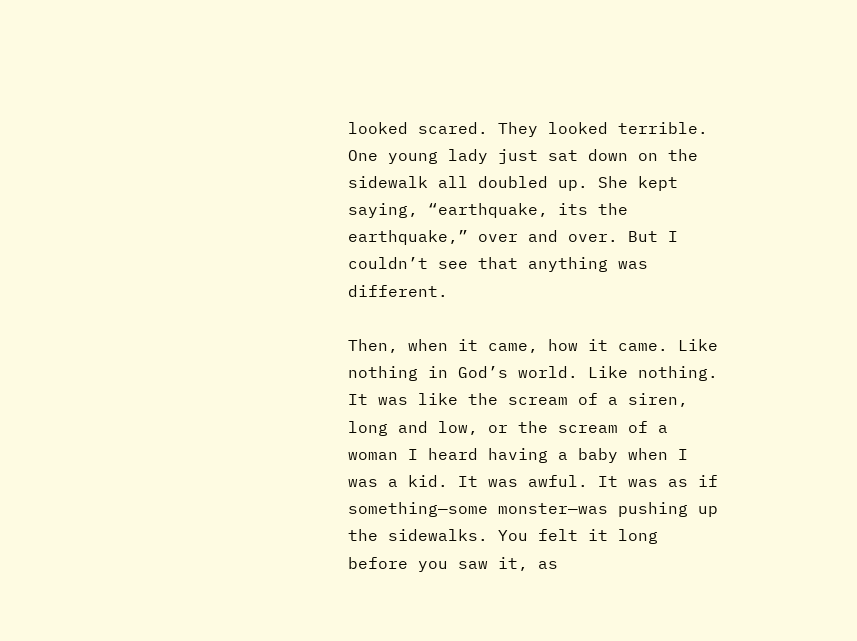looked scared. They looked terrible. One young lady just sat down on the sidewalk all doubled up. She kept saying, “earthquake, its the earthquake,” over and over. But I couldn’t see that anything was different.

Then, when it came, how it came. Like nothing in God’s world. Like nothing. It was like the scream of a siren, long and low, or the scream of a woman I heard having a baby when I was a kid. It was awful. It was as if something—some monster—was pushing up the sidewalks. You felt it long before you saw it, as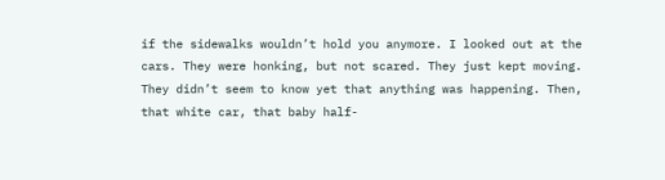if the sidewalks wouldn’t hold you anymore. I looked out at the cars. They were honking, but not scared. They just kept moving. They didn’t seem to know yet that anything was happening. Then, that white car, that baby half-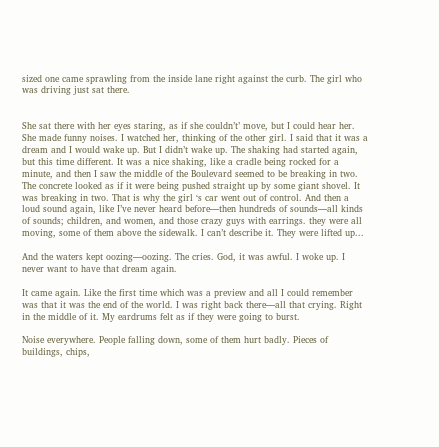sized one came sprawling from the inside lane right against the curb. The girl who was driving just sat there.


She sat there with her eyes staring, as if she couldn’t’ move, but I could hear her. She made funny noises. I watched her, thinking of the other girl. I said that it was a dream and I would wake up. But I didn’t wake up. The shaking had started again, but this time different. It was a nice shaking, like a cradle being rocked for a minute, and then I saw the middle of the Boulevard seemed to be breaking in two. The concrete looked as if it were being pushed straight up by some giant shovel. It was breaking in two. That is why the girl ‘s car went out of control. And then a loud sound again, like I’ve never heard before—then hundreds of sounds—all kinds of sounds; children, and women, and those crazy guys with earrings. they were all moving, some of them above the sidewalk. I can’t describe it. They were lifted up...

And the waters kept oozing—oozing. The cries. God, it was awful. I woke up. I never want to have that dream again.

It came again. Like the first time which was a preview and all I could remember was that it was the end of the world. I was right back there—all that crying. Right in the middle of it. My eardrums felt as if they were going to burst.

Noise everywhere. People falling down, some of them hurt badly. Pieces of buildings, chips,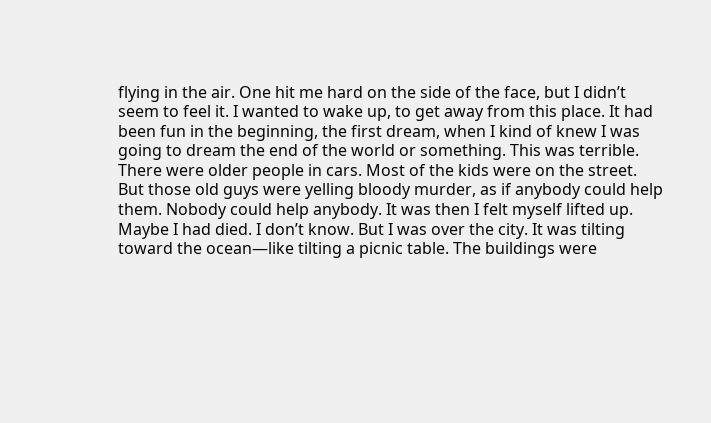flying in the air. One hit me hard on the side of the face, but I didn’t seem to feel it. I wanted to wake up, to get away from this place. It had been fun in the beginning, the first dream, when I kind of knew I was going to dream the end of the world or something. This was terrible. There were older people in cars. Most of the kids were on the street. But those old guys were yelling bloody murder, as if anybody could help them. Nobody could help anybody. It was then I felt myself lifted up. Maybe I had died. I don’t know. But I was over the city. It was tilting toward the ocean—like tilting a picnic table. The buildings were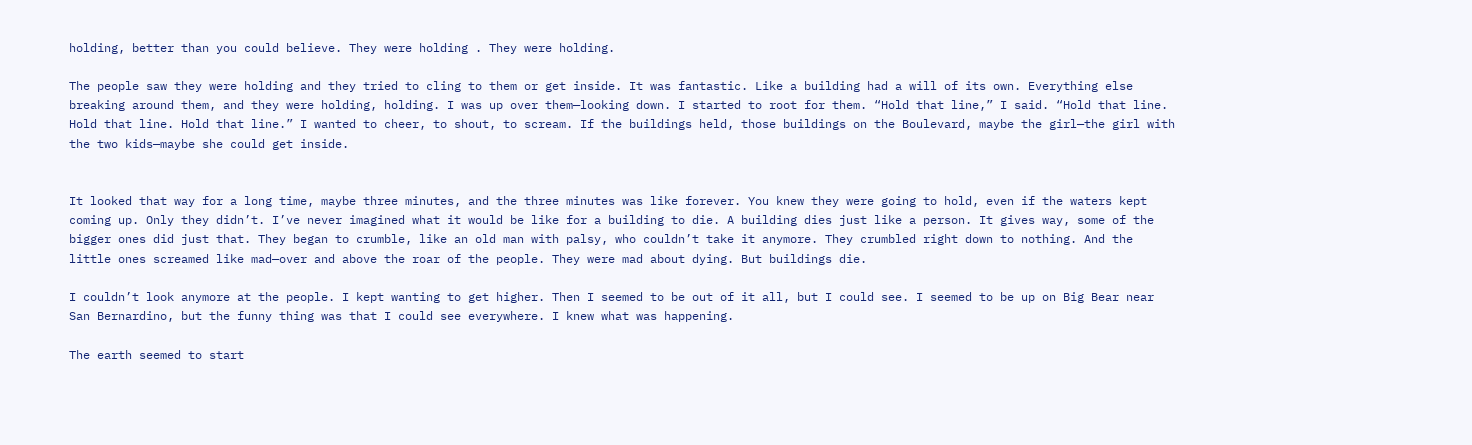holding, better than you could believe. They were holding . They were holding.

The people saw they were holding and they tried to cling to them or get inside. It was fantastic. Like a building had a will of its own. Everything else breaking around them, and they were holding, holding. I was up over them—looking down. I started to root for them. “Hold that line,” I said. “Hold that line. Hold that line. Hold that line.” I wanted to cheer, to shout, to scream. If the buildings held, those buildings on the Boulevard, maybe the girl—the girl with the two kids—maybe she could get inside.


It looked that way for a long time, maybe three minutes, and the three minutes was like forever. You knew they were going to hold, even if the waters kept coming up. Only they didn’t. I’ve never imagined what it would be like for a building to die. A building dies just like a person. It gives way, some of the bigger ones did just that. They began to crumble, like an old man with palsy, who couldn’t take it anymore. They crumbled right down to nothing. And the little ones screamed like mad—over and above the roar of the people. They were mad about dying. But buildings die.

I couldn’t look anymore at the people. I kept wanting to get higher. Then I seemed to be out of it all, but I could see. I seemed to be up on Big Bear near San Bernardino, but the funny thing was that I could see everywhere. I knew what was happening.

The earth seemed to start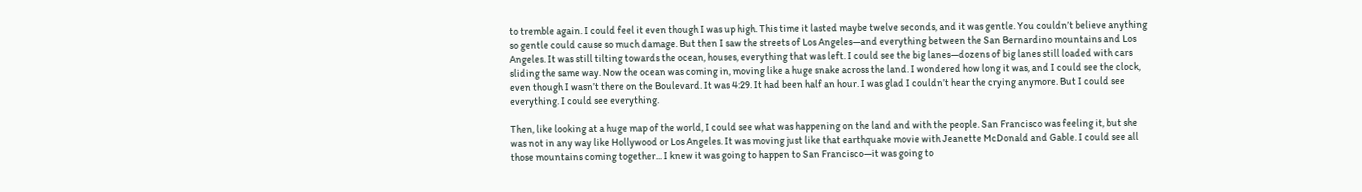to tremble again. I could feel it even though I was up high. This time it lasted maybe twelve seconds, and it was gentle. You couldn’t believe anything so gentle could cause so much damage. But then I saw the streets of Los Angeles—and everything between the San Bernardino mountains and Los Angeles. It was still tilting towards the ocean, houses, everything that was left. I could see the big lanes—dozens of big lanes still loaded with cars sliding the same way. Now the ocean was coming in, moving like a huge snake across the land. I wondered how long it was, and I could see the clock, even though I wasn’t there on the Boulevard. It was 4:29. It had been half an hour. I was glad I couldn’t hear the crying anymore. But I could see everything. I could see everything.

Then, like looking at a huge map of the world, I could see what was happening on the land and with the people. San Francisco was feeling it, but she was not in any way like Hollywood or Los Angeles. It was moving just like that earthquake movie with Jeanette McDonald and Gable. I could see all those mountains coming together... I knew it was going to happen to San Francisco—it was going to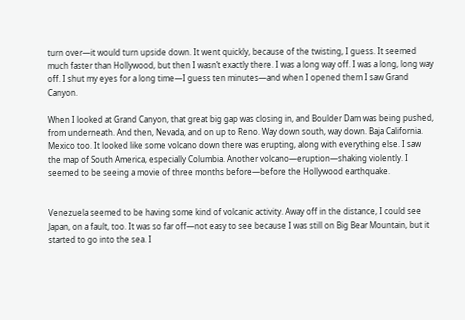turn over—it would turn upside down. It went quickly, because of the twisting, I guess. It seemed much faster than Hollywood, but then I wasn’t exactly there. I was a long way off. I was a long, long way off. I shut my eyes for a long time—I guess ten minutes—and when I opened them I saw Grand Canyon.

When I looked at Grand Canyon, that great big gap was closing in, and Boulder Dam was being pushed, from underneath. And then, Nevada, and on up to Reno. Way down south, way down. Baja California. Mexico too. It looked like some volcano down there was erupting, along with everything else. I saw the map of South America, especially Columbia. Another volcano—eruption—shaking violently. I seemed to be seeing a movie of three months before—before the Hollywood earthquake.


Venezuela seemed to be having some kind of volcanic activity. Away off in the distance, I could see Japan, on a fault, too. It was so far off—not easy to see because I was still on Big Bear Mountain, but it started to go into the sea. I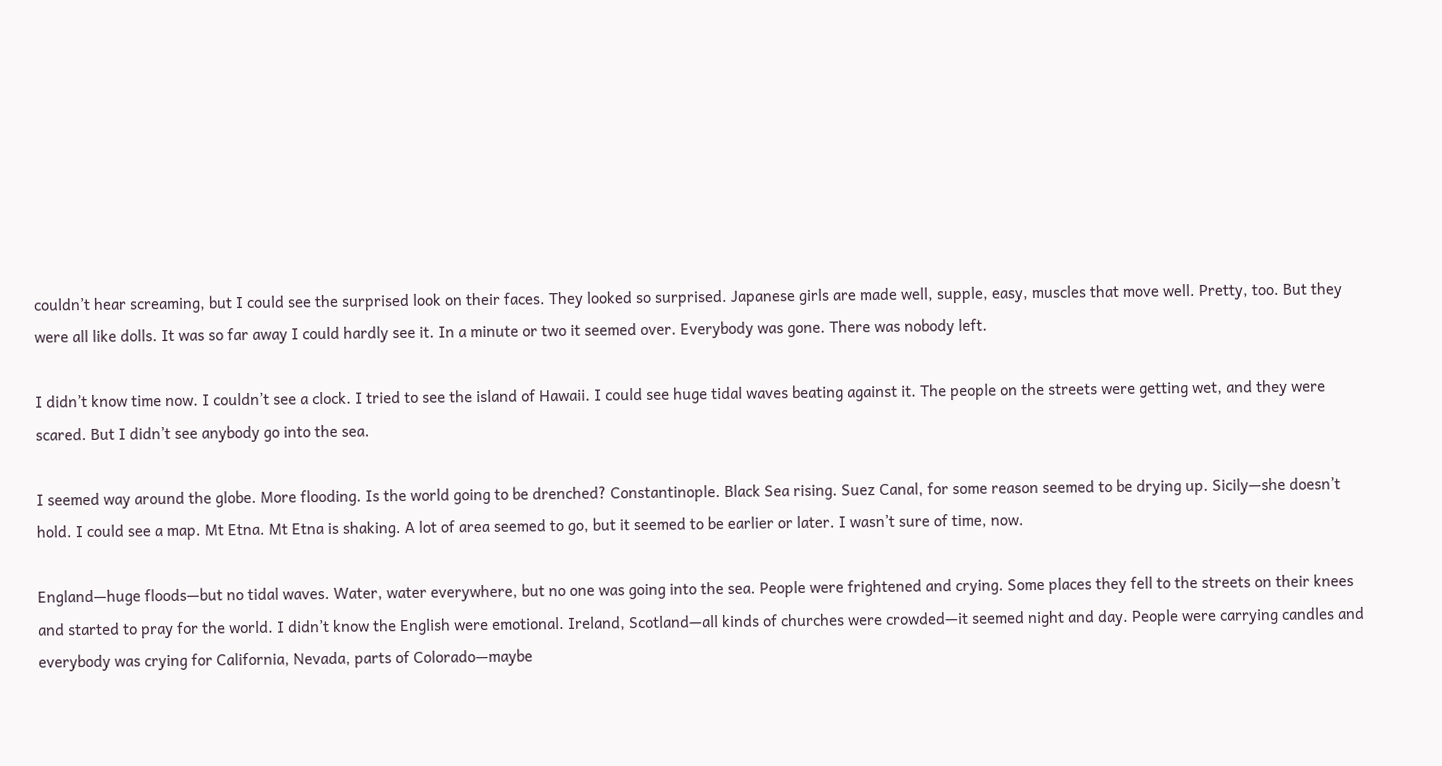couldn’t hear screaming, but I could see the surprised look on their faces. They looked so surprised. Japanese girls are made well, supple, easy, muscles that move well. Pretty, too. But they were all like dolls. It was so far away I could hardly see it. In a minute or two it seemed over. Everybody was gone. There was nobody left.

I didn’t know time now. I couldn’t see a clock. I tried to see the island of Hawaii. I could see huge tidal waves beating against it. The people on the streets were getting wet, and they were scared. But I didn’t see anybody go into the sea.

I seemed way around the globe. More flooding. Is the world going to be drenched? Constantinople. Black Sea rising. Suez Canal, for some reason seemed to be drying up. Sicily—she doesn’t hold. I could see a map. Mt Etna. Mt Etna is shaking. A lot of area seemed to go, but it seemed to be earlier or later. I wasn’t sure of time, now.

England—huge floods—but no tidal waves. Water, water everywhere, but no one was going into the sea. People were frightened and crying. Some places they fell to the streets on their knees and started to pray for the world. I didn’t know the English were emotional. Ireland, Scotland—all kinds of churches were crowded—it seemed night and day. People were carrying candles and everybody was crying for California, Nevada, parts of Colorado—maybe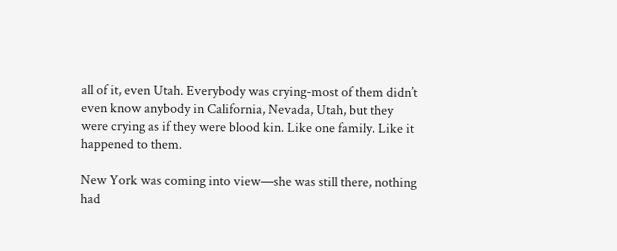all of it, even Utah. Everybody was crying-most of them didn’t even know anybody in California, Nevada, Utah, but they were crying as if they were blood kin. Like one family. Like it happened to them.

New York was coming into view—she was still there, nothing had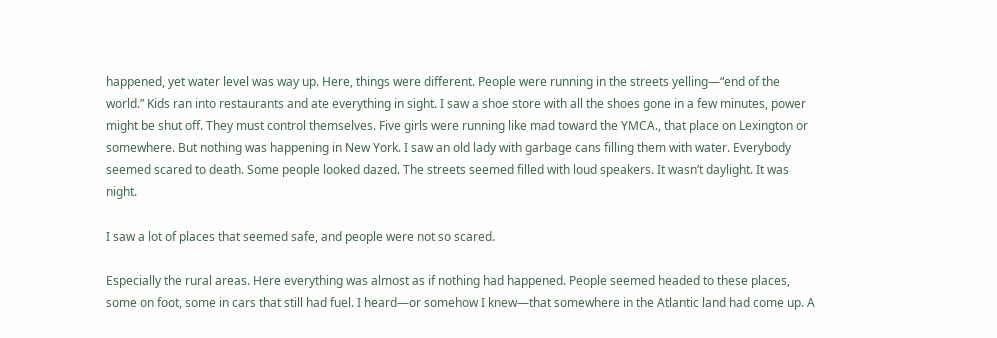happened, yet water level was way up. Here, things were different. People were running in the streets yelling—“end of the world.” Kids ran into restaurants and ate everything in sight. I saw a shoe store with all the shoes gone in a few minutes, power might be shut off. They must control themselves. Five girls were running like mad toward the YMCA., that place on Lexington or somewhere. But nothing was happening in New York. I saw an old lady with garbage cans filling them with water. Everybody seemed scared to death. Some people looked dazed. The streets seemed filled with loud speakers. It wasn’t daylight. It was night.

I saw a lot of places that seemed safe, and people were not so scared.

Especially the rural areas. Here everything was almost as if nothing had happened. People seemed headed to these places, some on foot, some in cars that still had fuel. I heard—or somehow I knew—that somewhere in the Atlantic land had come up. A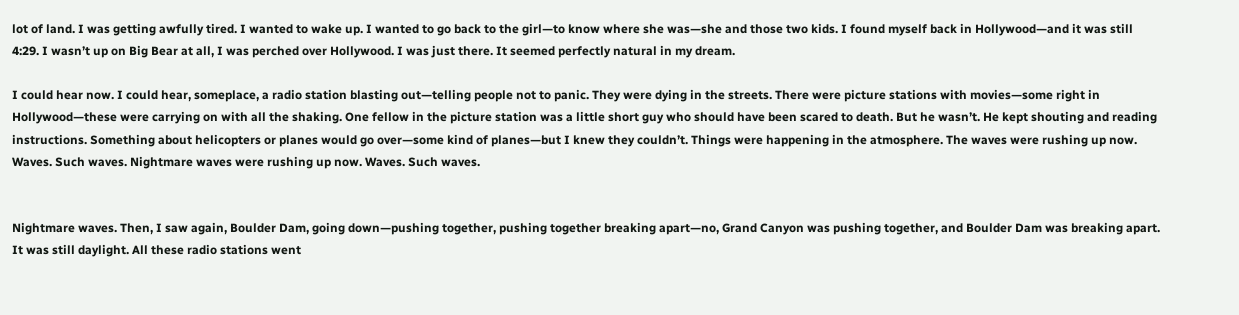lot of land. I was getting awfully tired. I wanted to wake up. I wanted to go back to the girl—to know where she was—she and those two kids. I found myself back in Hollywood—and it was still 4:29. I wasn’t up on Big Bear at all, I was perched over Hollywood. I was just there. It seemed perfectly natural in my dream.

I could hear now. I could hear, someplace, a radio station blasting out—telling people not to panic. They were dying in the streets. There were picture stations with movies—some right in Hollywood—these were carrying on with all the shaking. One fellow in the picture station was a little short guy who should have been scared to death. But he wasn’t. He kept shouting and reading instructions. Something about helicopters or planes would go over—some kind of planes—but I knew they couldn’t. Things were happening in the atmosphere. The waves were rushing up now. Waves. Such waves. Nightmare waves were rushing up now. Waves. Such waves.


Nightmare waves. Then, I saw again, Boulder Dam, going down—pushing together, pushing together breaking apart—no, Grand Canyon was pushing together, and Boulder Dam was breaking apart. It was still daylight. All these radio stations went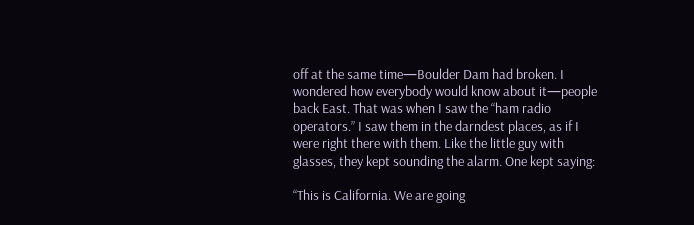off at the same time—Boulder Dam had broken. I wondered how everybody would know about it—people back East. That was when I saw the “ham radio operators.” I saw them in the darndest places, as if I were right there with them. Like the little guy with glasses, they kept sounding the alarm. One kept saying:

“This is California. We are going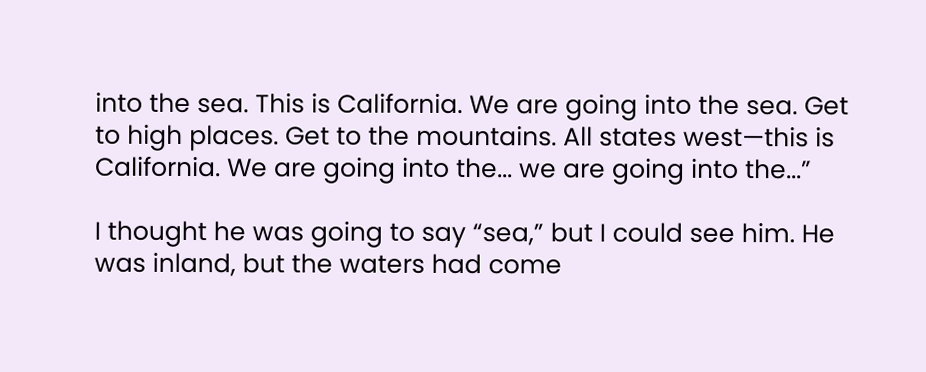into the sea. This is California. We are going into the sea. Get to high places. Get to the mountains. All states west—this is California. We are going into the... we are going into the...”

I thought he was going to say “sea,” but I could see him. He was inland, but the waters had come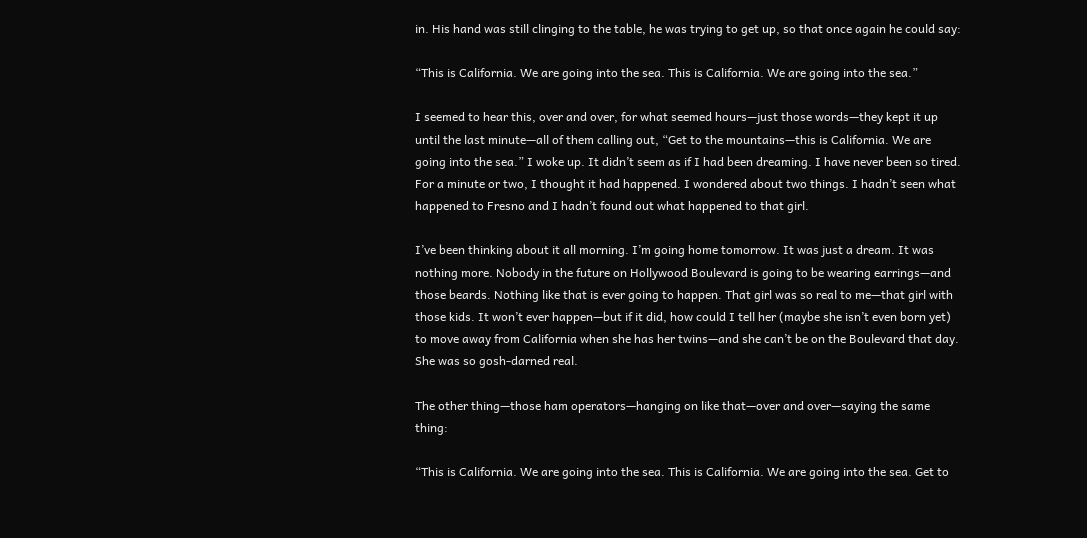in. His hand was still clinging to the table, he was trying to get up, so that once again he could say:

“This is California. We are going into the sea. This is California. We are going into the sea.”

I seemed to hear this, over and over, for what seemed hours—just those words—they kept it up until the last minute—all of them calling out, “Get to the mountains—this is California. We are going into the sea.” I woke up. It didn’t seem as if I had been dreaming. I have never been so tired. For a minute or two, I thought it had happened. I wondered about two things. I hadn’t seen what happened to Fresno and I hadn’t found out what happened to that girl.

I’ve been thinking about it all morning. I’m going home tomorrow. It was just a dream. It was nothing more. Nobody in the future on Hollywood Boulevard is going to be wearing earrings—and those beards. Nothing like that is ever going to happen. That girl was so real to me—that girl with those kids. It won’t ever happen—but if it did, how could I tell her (maybe she isn’t even born yet) to move away from California when she has her twins—and she can’t be on the Boulevard that day. She was so gosh-darned real.

The other thing—those ham operators—hanging on like that—over and over—saying the same thing:

“This is California. We are going into the sea. This is California. We are going into the sea. Get to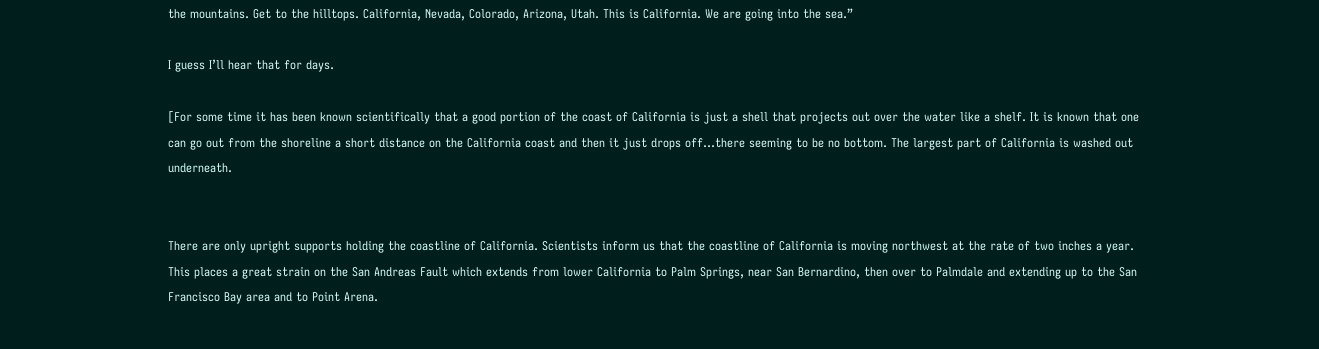the mountains. Get to the hilltops. California, Nevada, Colorado, Arizona, Utah. This is California. We are going into the sea.”

I guess I’ll hear that for days.

[For some time it has been known scientifically that a good portion of the coast of California is just a shell that projects out over the water like a shelf. It is known that one can go out from the shoreline a short distance on the California coast and then it just drops off...there seeming to be no bottom. The largest part of California is washed out underneath.


There are only upright supports holding the coastline of California. Scientists inform us that the coastline of California is moving northwest at the rate of two inches a year. This places a great strain on the San Andreas Fault which extends from lower California to Palm Springs, near San Bernardino, then over to Palmdale and extending up to the San Francisco Bay area and to Point Arena.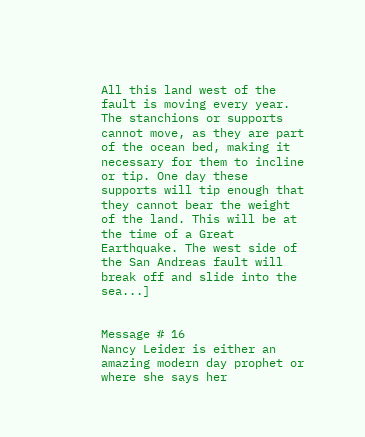All this land west of the fault is moving every year. The stanchions or supports cannot move, as they are part of the ocean bed, making it necessary for them to incline or tip. One day these supports will tip enough that they cannot bear the weight of the land. This will be at the time of a Great Earthquake. The west side of the San Andreas fault will break off and slide into the sea...]


Message # 16
Nancy Leider is either an amazing modern day prophet or where she says her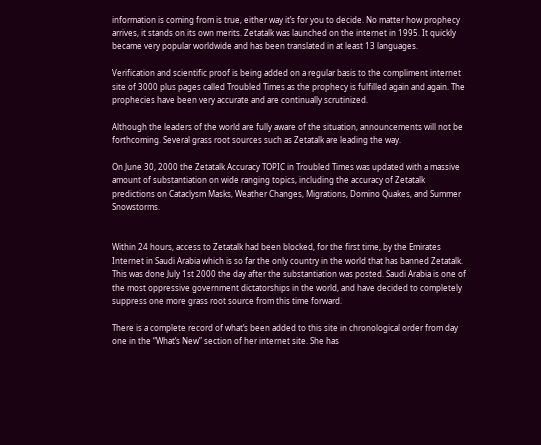information is coming from is true, either way it’s for you to decide. No matter how prophecy arrives, it stands on its own merits. Zetatalk was launched on the internet in 1995. It quickly became very popular worldwide and has been translated in at least 13 languages.

Verification and scientific proof is being added on a regular basis to the compliment internet site of 3000 plus pages called Troubled Times as the prophecy is fulfilled again and again. The prophecies have been very accurate and are continually scrutinized.

Although the leaders of the world are fully aware of the situation, announcements will not be forthcoming. Several grass root sources such as Zetatalk are leading the way.

On June 30, 2000 the Zetatalk Accuracy TOPIC in Troubled Times was updated with a massive amount of substantiation on wide ranging topics, including the accuracy of Zetatalk predictions on Cataclysm Masks, Weather Changes, Migrations, Domino Quakes, and Summer Snowstorms.


Within 24 hours, access to Zetatalk had been blocked, for the first time, by the Emirates Internet in Saudi Arabia which is so far the only country in the world that has banned Zetatalk. This was done July 1st 2000 the day after the substantiation was posted. Saudi Arabia is one of the most oppressive government dictatorships in the world, and have decided to completely suppress one more grass root source from this time forward.

There is a complete record of what’s been added to this site in chronological order from day one in the “What’s New” section of her internet site. She has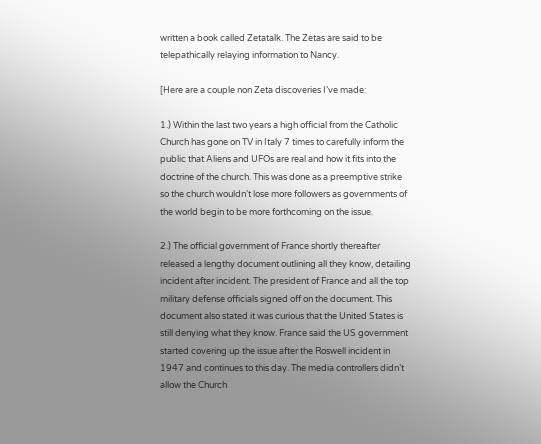written a book called Zetatalk. The Zetas are said to be telepathically relaying information to Nancy.

[Here are a couple non Zeta discoveries I’ve made:

1.) Within the last two years a high official from the Catholic Church has gone on TV in Italy 7 times to carefully inform the public that Aliens and UFOs are real and how it fits into the doctrine of the church. This was done as a preemptive strike so the church wouldn’t lose more followers as governments of the world begin to be more forthcoming on the issue.

2.) The official government of France shortly thereafter released a lengthy document outlining all they know, detailing incident after incident. The president of France and all the top military defense officials signed off on the document. This document also stated it was curious that the United States is still denying what they know. France said the US government started covering up the issue after the Roswell incident in 1947 and continues to this day. The media controllers didn’t allow the Church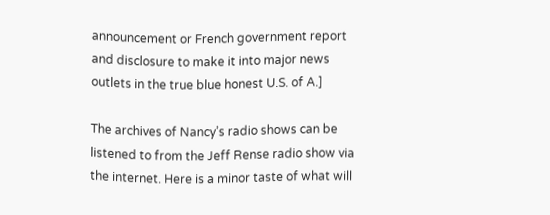announcement or French government report and disclosure to make it into major news outlets in the true blue honest U.S. of A.]

The archives of Nancy’s radio shows can be listened to from the Jeff Rense radio show via the internet. Here is a minor taste of what will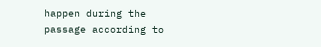happen during the passage according to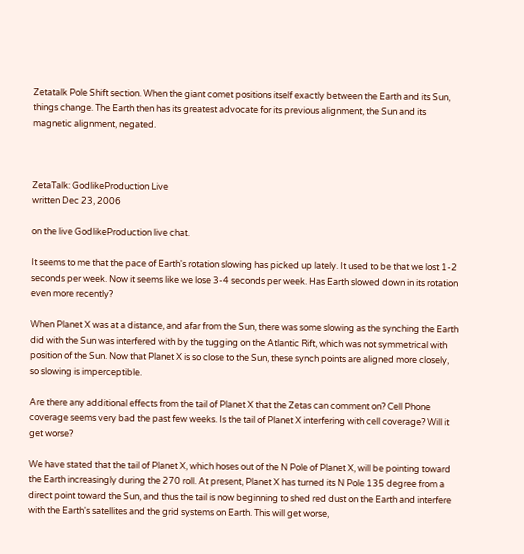Zetatalk Pole Shift section. When the giant comet positions itself exactly between the Earth and its Sun, things change. The Earth then has its greatest advocate for its previous alignment, the Sun and its magnetic alignment, negated.



ZetaTalk: GodlikeProduction Live
written Dec 23, 2006

on the live GodlikeProduction live chat.

It seems to me that the pace of Earth's rotation slowing has picked up lately. It used to be that we lost 1-2 seconds per week. Now it seems like we lose 3-4 seconds per week. Has Earth slowed down in its rotation even more recently?

When Planet X was at a distance, and afar from the Sun, there was some slowing as the synching the Earth did with the Sun was interfered with by the tugging on the Atlantic Rift, which was not symmetrical with position of the Sun. Now that Planet X is so close to the Sun, these synch points are aligned more closely, so slowing is imperceptible.

Are there any additional effects from the tail of Planet X that the Zetas can comment on? Cell Phone coverage seems very bad the past few weeks. Is the tail of Planet X interfering with cell coverage? Will it get worse?

We have stated that the tail of Planet X, which hoses out of the N Pole of Planet X, will be pointing toward the Earth increasingly during the 270 roll. At present, Planet X has turned its N Pole 135 degree from a direct point toward the Sun, and thus the tail is now beginning to shed red dust on the Earth and interfere with the Earth's satellites and the grid systems on Earth. This will get worse,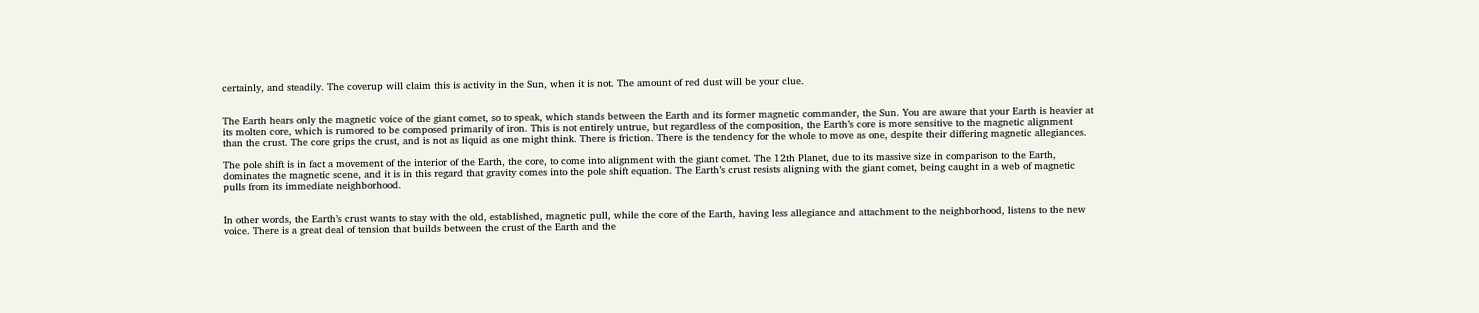certainly, and steadily. The coverup will claim this is activity in the Sun, when it is not. The amount of red dust will be your clue.


The Earth hears only the magnetic voice of the giant comet, so to speak, which stands between the Earth and its former magnetic commander, the Sun. You are aware that your Earth is heavier at its molten core, which is rumored to be composed primarily of iron. This is not entirely untrue, but regardless of the composition, the Earth’s core is more sensitive to the magnetic alignment than the crust. The core grips the crust, and is not as liquid as one might think. There is friction. There is the tendency for the whole to move as one, despite their differing magnetic allegiances.

The pole shift is in fact a movement of the interior of the Earth, the core, to come into alignment with the giant comet. The 12th Planet, due to its massive size in comparison to the Earth, dominates the magnetic scene, and it is in this regard that gravity comes into the pole shift equation. The Earth’s crust resists aligning with the giant comet, being caught in a web of magnetic pulls from its immediate neighborhood.


In other words, the Earth’s crust wants to stay with the old, established, magnetic pull, while the core of the Earth, having less allegiance and attachment to the neighborhood, listens to the new voice. There is a great deal of tension that builds between the crust of the Earth and the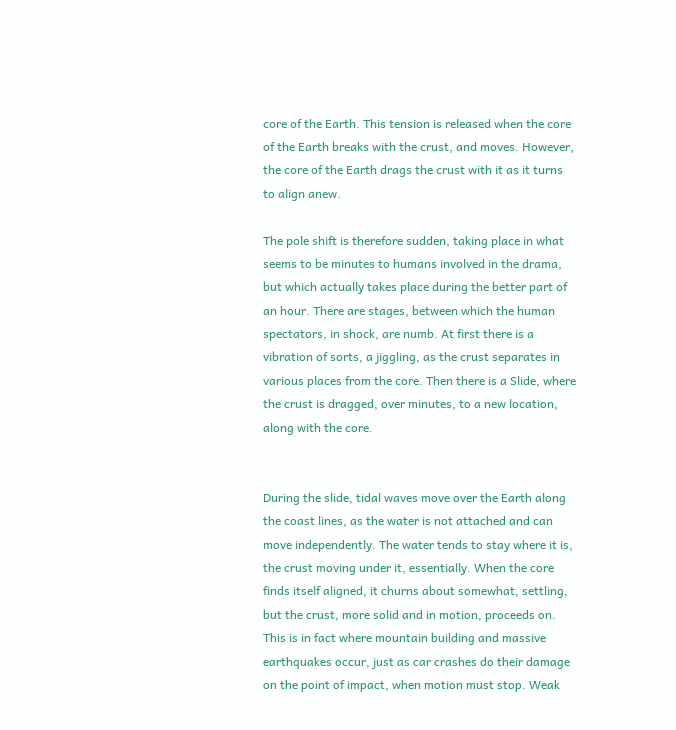core of the Earth. This tension is released when the core of the Earth breaks with the crust, and moves. However, the core of the Earth drags the crust with it as it turns to align anew.

The pole shift is therefore sudden, taking place in what seems to be minutes to humans involved in the drama, but which actually takes place during the better part of an hour. There are stages, between which the human spectators, in shock, are numb. At first there is a vibration of sorts, a jiggling, as the crust separates in various places from the core. Then there is a Slide, where the crust is dragged, over minutes, to a new location, along with the core.


During the slide, tidal waves move over the Earth along the coast lines, as the water is not attached and can move independently. The water tends to stay where it is, the crust moving under it, essentially. When the core finds itself aligned, it churns about somewhat, settling, but the crust, more solid and in motion, proceeds on. This is in fact where mountain building and massive earthquakes occur, just as car crashes do their damage on the point of impact, when motion must stop. Weak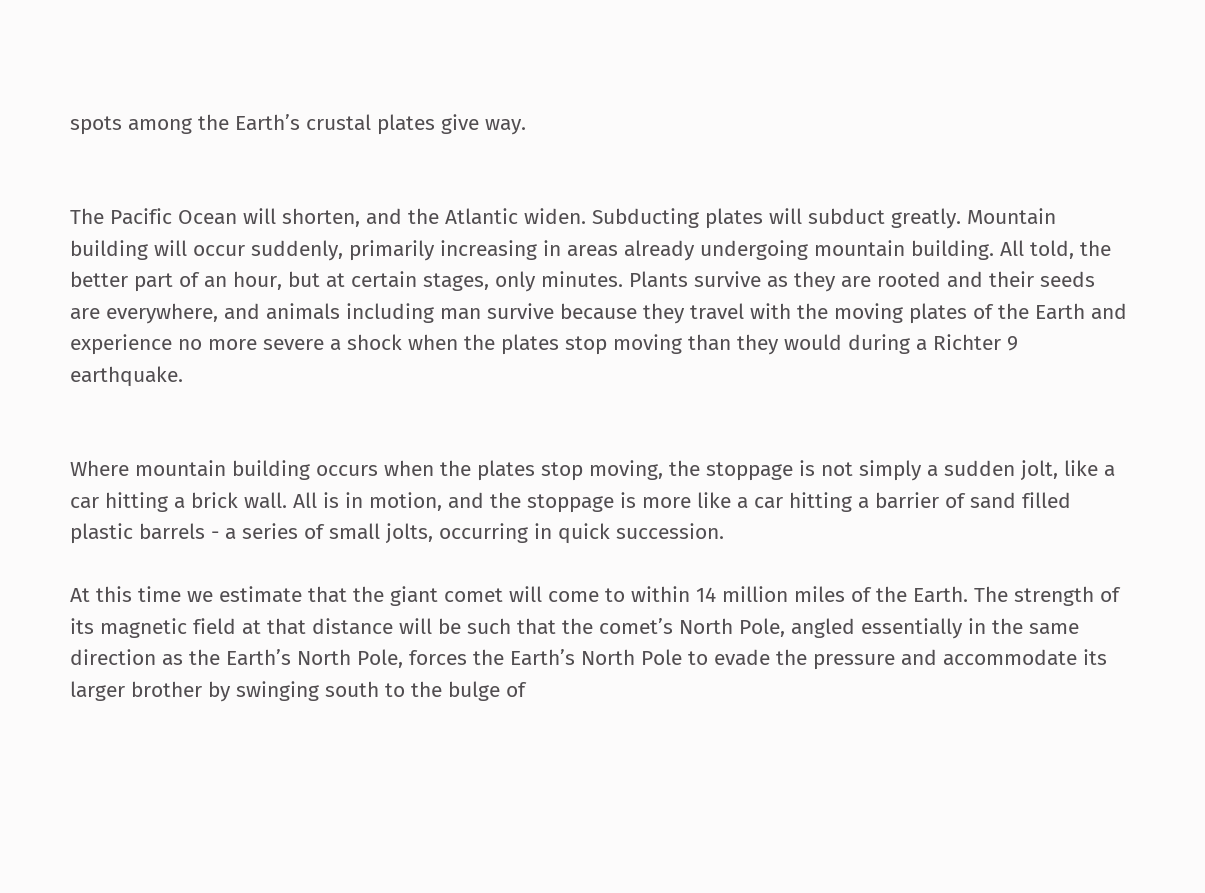spots among the Earth’s crustal plates give way.


The Pacific Ocean will shorten, and the Atlantic widen. Subducting plates will subduct greatly. Mountain building will occur suddenly, primarily increasing in areas already undergoing mountain building. All told, the better part of an hour, but at certain stages, only minutes. Plants survive as they are rooted and their seeds are everywhere, and animals including man survive because they travel with the moving plates of the Earth and experience no more severe a shock when the plates stop moving than they would during a Richter 9 earthquake.


Where mountain building occurs when the plates stop moving, the stoppage is not simply a sudden jolt, like a car hitting a brick wall. All is in motion, and the stoppage is more like a car hitting a barrier of sand filled plastic barrels - a series of small jolts, occurring in quick succession.

At this time we estimate that the giant comet will come to within 14 million miles of the Earth. The strength of its magnetic field at that distance will be such that the comet’s North Pole, angled essentially in the same direction as the Earth’s North Pole, forces the Earth’s North Pole to evade the pressure and accommodate its larger brother by swinging south to the bulge of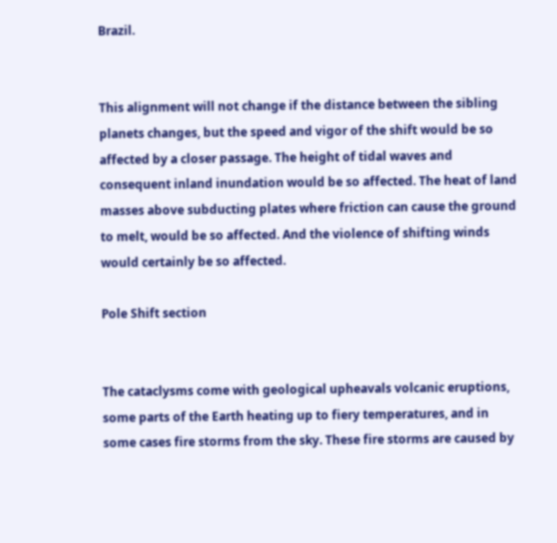Brazil.


This alignment will not change if the distance between the sibling planets changes, but the speed and vigor of the shift would be so affected by a closer passage. The height of tidal waves and consequent inland inundation would be so affected. The heat of land masses above subducting plates where friction can cause the ground to melt, would be so affected. And the violence of shifting winds would certainly be so affected.

Pole Shift section


The cataclysms come with geological upheavals volcanic eruptions, some parts of the Earth heating up to fiery temperatures, and in some cases fire storms from the sky. These fire storms are caused by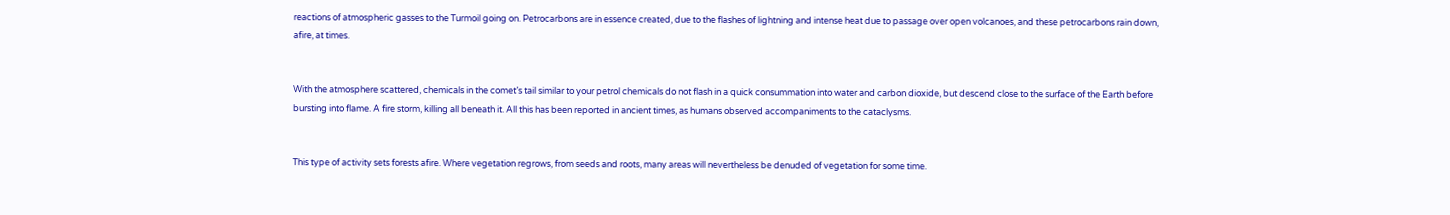reactions of atmospheric gasses to the Turmoil going on. Petrocarbons are in essence created, due to the flashes of lightning and intense heat due to passage over open volcanoes, and these petrocarbons rain down, afire, at times.


With the atmosphere scattered, chemicals in the comet’s tail similar to your petrol chemicals do not flash in a quick consummation into water and carbon dioxide, but descend close to the surface of the Earth before bursting into flame. A fire storm, killing all beneath it. All this has been reported in ancient times, as humans observed accompaniments to the cataclysms.


This type of activity sets forests afire. Where vegetation regrows, from seeds and roots, many areas will nevertheless be denuded of vegetation for some time.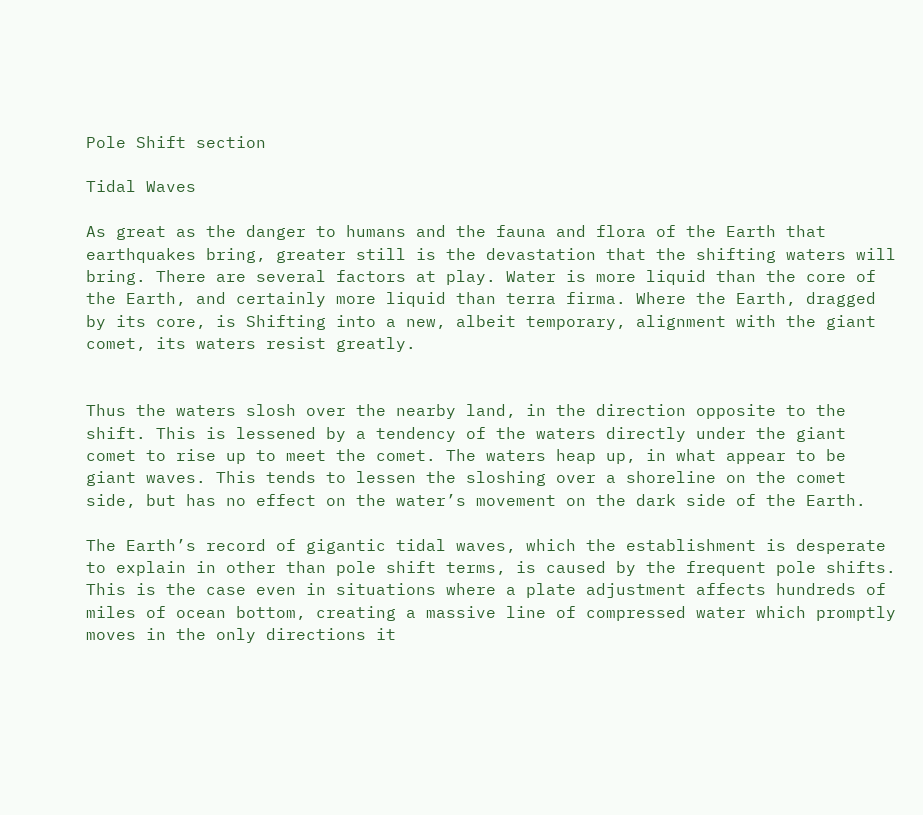Pole Shift section

Tidal Waves

As great as the danger to humans and the fauna and flora of the Earth that earthquakes bring, greater still is the devastation that the shifting waters will bring. There are several factors at play. Water is more liquid than the core of the Earth, and certainly more liquid than terra firma. Where the Earth, dragged by its core, is Shifting into a new, albeit temporary, alignment with the giant comet, its waters resist greatly.


Thus the waters slosh over the nearby land, in the direction opposite to the shift. This is lessened by a tendency of the waters directly under the giant comet to rise up to meet the comet. The waters heap up, in what appear to be giant waves. This tends to lessen the sloshing over a shoreline on the comet side, but has no effect on the water’s movement on the dark side of the Earth.

The Earth’s record of gigantic tidal waves, which the establishment is desperate to explain in other than pole shift terms, is caused by the frequent pole shifts. This is the case even in situations where a plate adjustment affects hundreds of miles of ocean bottom, creating a massive line of compressed water which promptly moves in the only directions it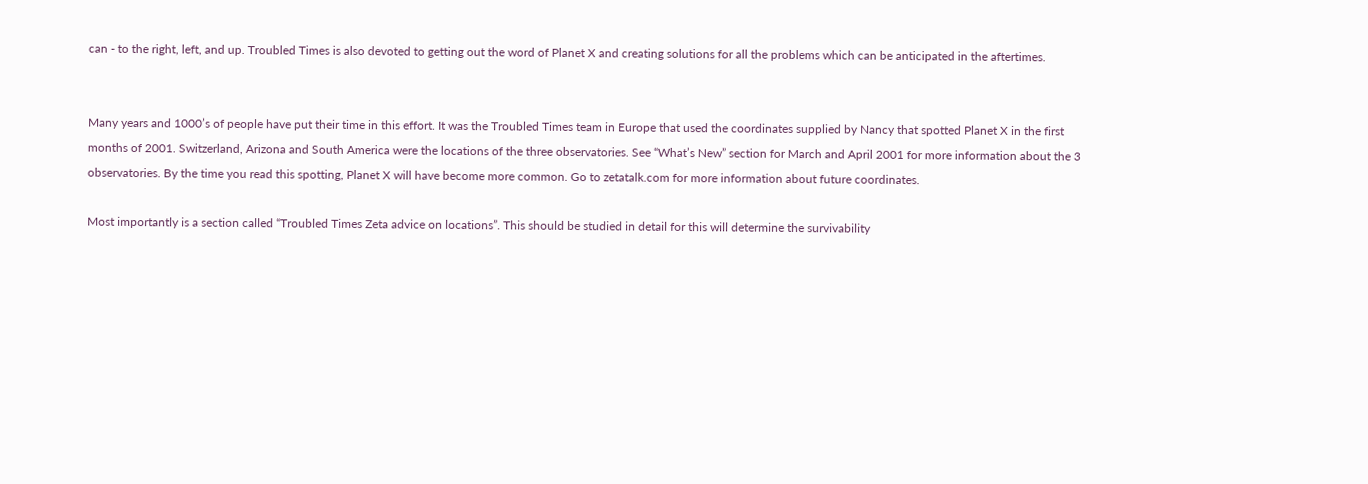can - to the right, left, and up. Troubled Times is also devoted to getting out the word of Planet X and creating solutions for all the problems which can be anticipated in the aftertimes.


Many years and 1000’s of people have put their time in this effort. It was the Troubled Times team in Europe that used the coordinates supplied by Nancy that spotted Planet X in the first months of 2001. Switzerland, Arizona and South America were the locations of the three observatories. See “What’s New” section for March and April 2001 for more information about the 3 observatories. By the time you read this spotting, Planet X will have become more common. Go to zetatalk.com for more information about future coordinates.

Most importantly is a section called “Troubled Times Zeta advice on locations”. This should be studied in detail for this will determine the survivability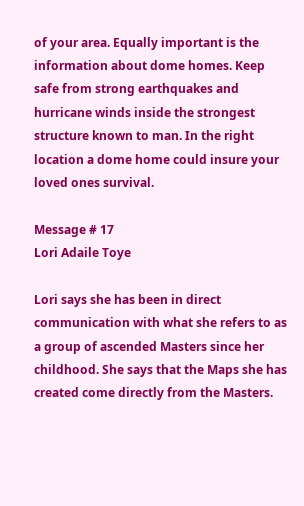of your area. Equally important is the information about dome homes. Keep safe from strong earthquakes and hurricane winds inside the strongest structure known to man. In the right location a dome home could insure your loved ones survival.

Message # 17
Lori Adaile Toye

Lori says she has been in direct communication with what she refers to as a group of ascended Masters since her childhood. She says that the Maps she has created come directly from the Masters.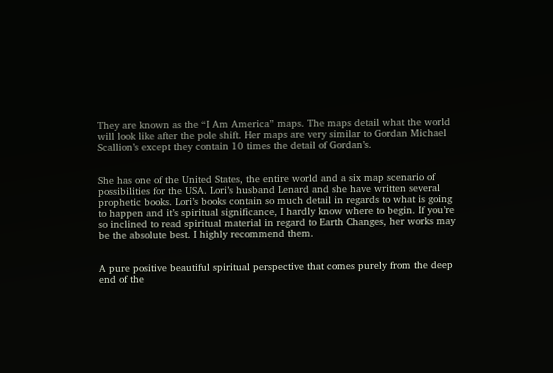They are known as the “I Am America” maps. The maps detail what the world will look like after the pole shift. Her maps are very similar to Gordan Michael Scallion’s except they contain 10 times the detail of Gordan’s.


She has one of the United States, the entire world and a six map scenario of possibilities for the USA. Lori’s husband Lenard and she have written several prophetic books. Lori’s books contain so much detail in regards to what is going to happen and it’s spiritual significance, I hardly know where to begin. If you’re so inclined to read spiritual material in regard to Earth Changes, her works may be the absolute best. I highly recommend them.


A pure positive beautiful spiritual perspective that comes purely from the deep end of the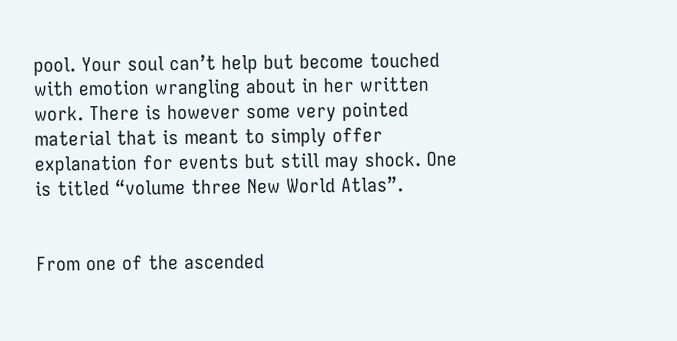pool. Your soul can’t help but become touched with emotion wrangling about in her written work. There is however some very pointed material that is meant to simply offer explanation for events but still may shock. One is titled “volume three New World Atlas”.


From one of the ascended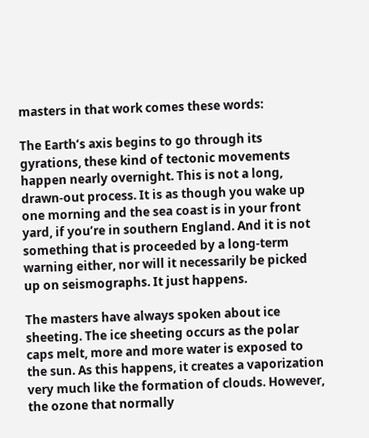masters in that work comes these words:

The Earth’s axis begins to go through its gyrations, these kind of tectonic movements happen nearly overnight. This is not a long, drawn-out process. It is as though you wake up one morning and the sea coast is in your front yard, if you’re in southern England. And it is not something that is proceeded by a long-term warning either, nor will it necessarily be picked up on seismographs. It just happens.

The masters have always spoken about ice sheeting. The ice sheeting occurs as the polar caps melt, more and more water is exposed to the sun. As this happens, it creates a vaporization very much like the formation of clouds. However, the ozone that normally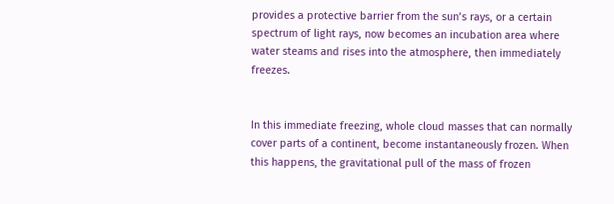provides a protective barrier from the sun’s rays, or a certain spectrum of light rays, now becomes an incubation area where water steams and rises into the atmosphere, then immediately freezes.


In this immediate freezing, whole cloud masses that can normally cover parts of a continent, become instantaneously frozen. When this happens, the gravitational pull of the mass of frozen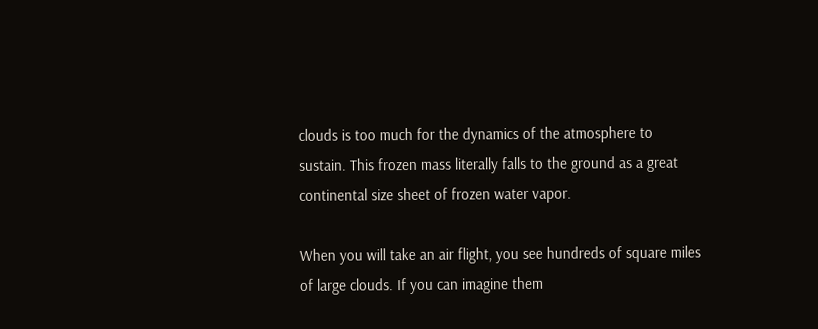clouds is too much for the dynamics of the atmosphere to sustain. This frozen mass literally falls to the ground as a great continental size sheet of frozen water vapor.

When you will take an air flight, you see hundreds of square miles of large clouds. If you can imagine them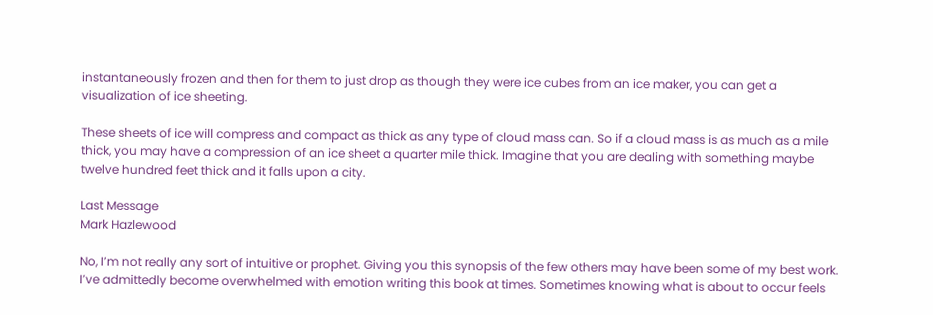instantaneously frozen and then for them to just drop as though they were ice cubes from an ice maker, you can get a visualization of ice sheeting.

These sheets of ice will compress and compact as thick as any type of cloud mass can. So if a cloud mass is as much as a mile thick, you may have a compression of an ice sheet a quarter mile thick. Imagine that you are dealing with something maybe twelve hundred feet thick and it falls upon a city.

Last Message
Mark Hazlewood

No, I’m not really any sort of intuitive or prophet. Giving you this synopsis of the few others may have been some of my best work. I’ve admittedly become overwhelmed with emotion writing this book at times. Sometimes knowing what is about to occur feels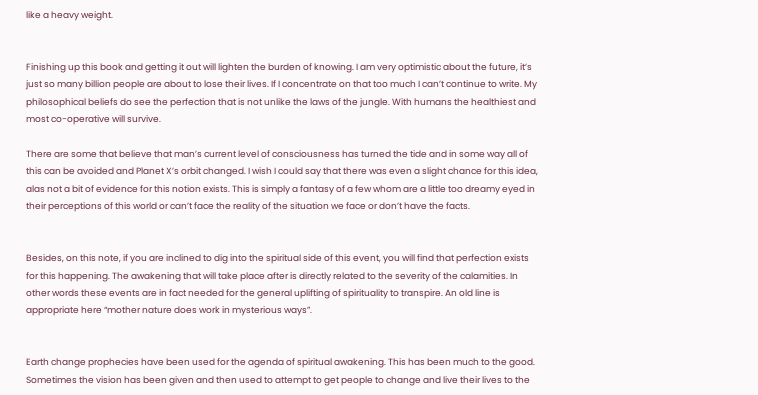like a heavy weight.


Finishing up this book and getting it out will lighten the burden of knowing. I am very optimistic about the future, it’s just so many billion people are about to lose their lives. If I concentrate on that too much I can’t continue to write. My philosophical beliefs do see the perfection that is not unlike the laws of the jungle. With humans the healthiest and most co-operative will survive.

There are some that believe that man’s current level of consciousness has turned the tide and in some way all of this can be avoided and Planet X’s orbit changed. I wish I could say that there was even a slight chance for this idea, alas not a bit of evidence for this notion exists. This is simply a fantasy of a few whom are a little too dreamy eyed in their perceptions of this world or can’t face the reality of the situation we face or don’t have the facts.


Besides, on this note, if you are inclined to dig into the spiritual side of this event, you will find that perfection exists for this happening. The awakening that will take place after is directly related to the severity of the calamities. In other words these events are in fact needed for the general uplifting of spirituality to transpire. An old line is appropriate here “mother nature does work in mysterious ways”.


Earth change prophecies have been used for the agenda of spiritual awakening. This has been much to the good. Sometimes the vision has been given and then used to attempt to get people to change and live their lives to the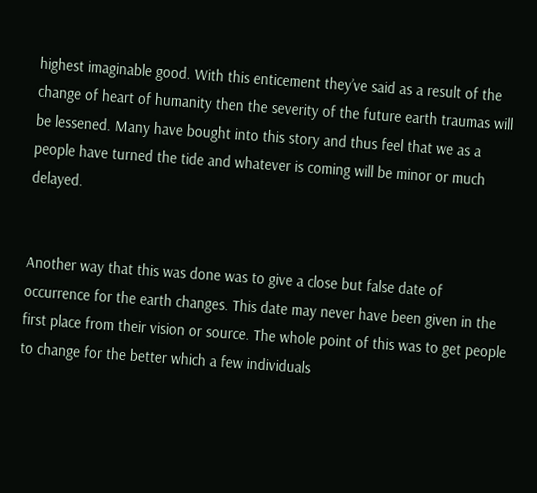highest imaginable good. With this enticement they’ve said as a result of the change of heart of humanity then the severity of the future earth traumas will be lessened. Many have bought into this story and thus feel that we as a people have turned the tide and whatever is coming will be minor or much delayed.


Another way that this was done was to give a close but false date of occurrence for the earth changes. This date may never have been given in the first place from their vision or source. The whole point of this was to get people to change for the better which a few individuals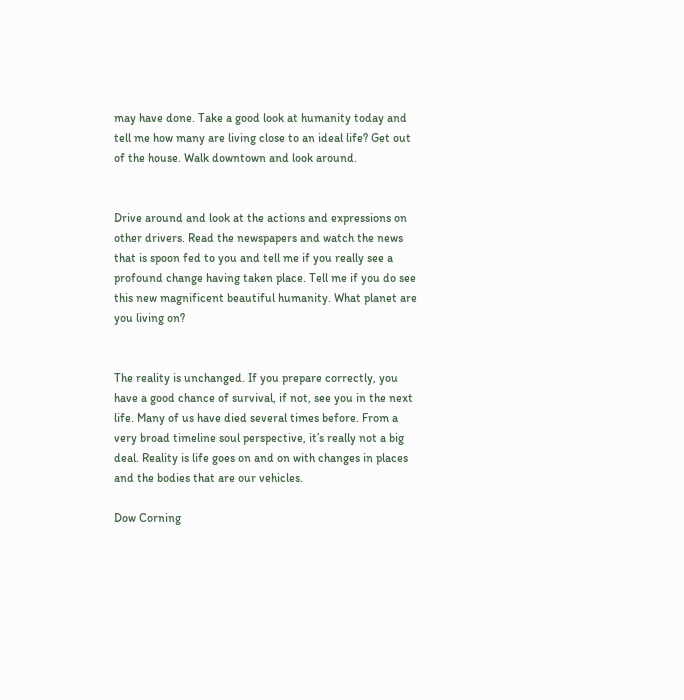may have done. Take a good look at humanity today and tell me how many are living close to an ideal life? Get out of the house. Walk downtown and look around.


Drive around and look at the actions and expressions on other drivers. Read the newspapers and watch the news that is spoon fed to you and tell me if you really see a profound change having taken place. Tell me if you do see this new magnificent beautiful humanity. What planet are you living on?


The reality is unchanged. If you prepare correctly, you have a good chance of survival, if not, see you in the next life. Many of us have died several times before. From a very broad timeline soul perspective, it’s really not a big deal. Reality is life goes on and on with changes in places and the bodies that are our vehicles.

Dow Corning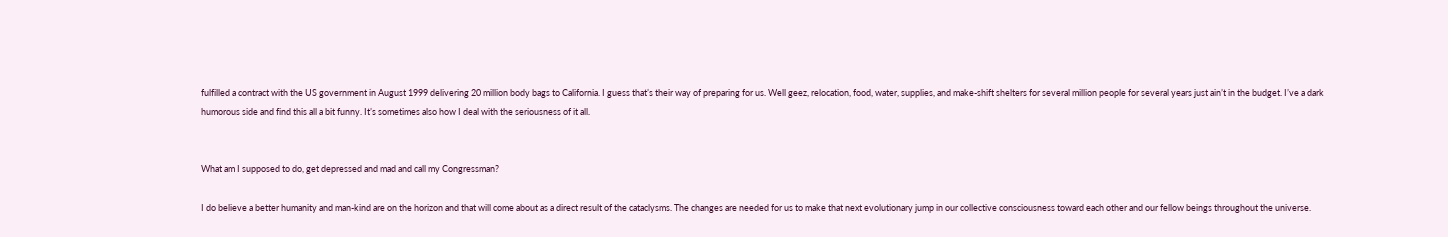fulfilled a contract with the US government in August 1999 delivering 20 million body bags to California. I guess that’s their way of preparing for us. Well geez, relocation, food, water, supplies, and make-shift shelters for several million people for several years just ain’t in the budget. I’ve a dark humorous side and find this all a bit funny. It’s sometimes also how I deal with the seriousness of it all.


What am I supposed to do, get depressed and mad and call my Congressman?

I do believe a better humanity and man-kind are on the horizon and that will come about as a direct result of the cataclysms. The changes are needed for us to make that next evolutionary jump in our collective consciousness toward each other and our fellow beings throughout the universe.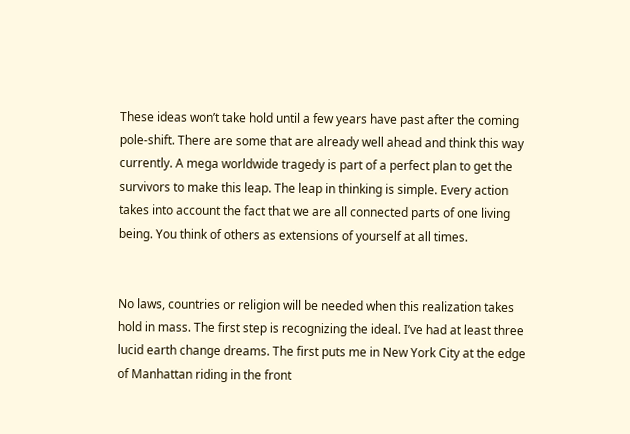These ideas won’t take hold until a few years have past after the coming pole-shift. There are some that are already well ahead and think this way currently. A mega worldwide tragedy is part of a perfect plan to get the survivors to make this leap. The leap in thinking is simple. Every action takes into account the fact that we are all connected parts of one living being. You think of others as extensions of yourself at all times.


No laws, countries or religion will be needed when this realization takes hold in mass. The first step is recognizing the ideal. I’ve had at least three lucid earth change dreams. The first puts me in New York City at the edge of Manhattan riding in the front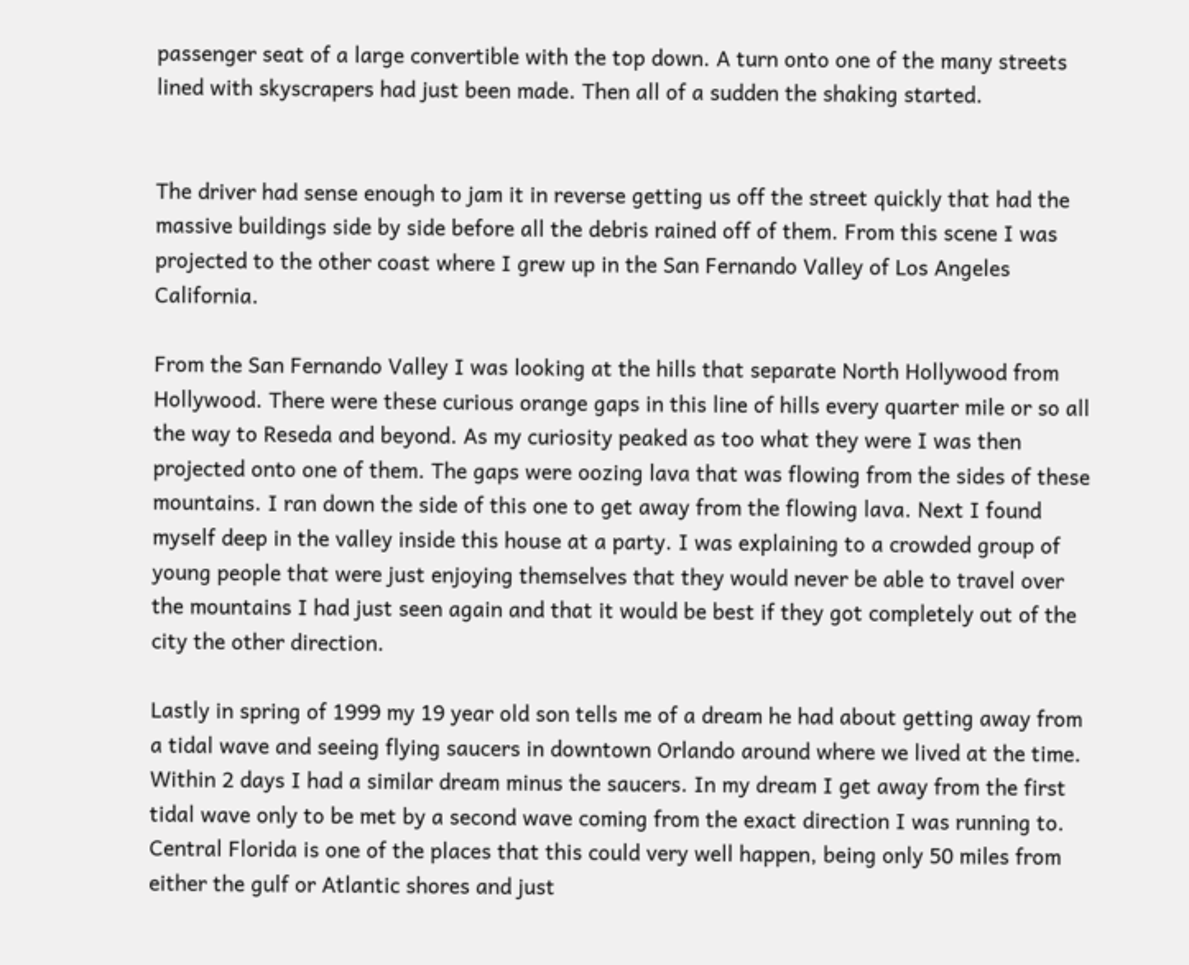passenger seat of a large convertible with the top down. A turn onto one of the many streets lined with skyscrapers had just been made. Then all of a sudden the shaking started.


The driver had sense enough to jam it in reverse getting us off the street quickly that had the massive buildings side by side before all the debris rained off of them. From this scene I was projected to the other coast where I grew up in the San Fernando Valley of Los Angeles California.

From the San Fernando Valley I was looking at the hills that separate North Hollywood from Hollywood. There were these curious orange gaps in this line of hills every quarter mile or so all the way to Reseda and beyond. As my curiosity peaked as too what they were I was then projected onto one of them. The gaps were oozing lava that was flowing from the sides of these mountains. I ran down the side of this one to get away from the flowing lava. Next I found myself deep in the valley inside this house at a party. I was explaining to a crowded group of young people that were just enjoying themselves that they would never be able to travel over the mountains I had just seen again and that it would be best if they got completely out of the city the other direction.

Lastly in spring of 1999 my 19 year old son tells me of a dream he had about getting away from a tidal wave and seeing flying saucers in downtown Orlando around where we lived at the time. Within 2 days I had a similar dream minus the saucers. In my dream I get away from the first tidal wave only to be met by a second wave coming from the exact direction I was running to. Central Florida is one of the places that this could very well happen, being only 50 miles from either the gulf or Atlantic shores and just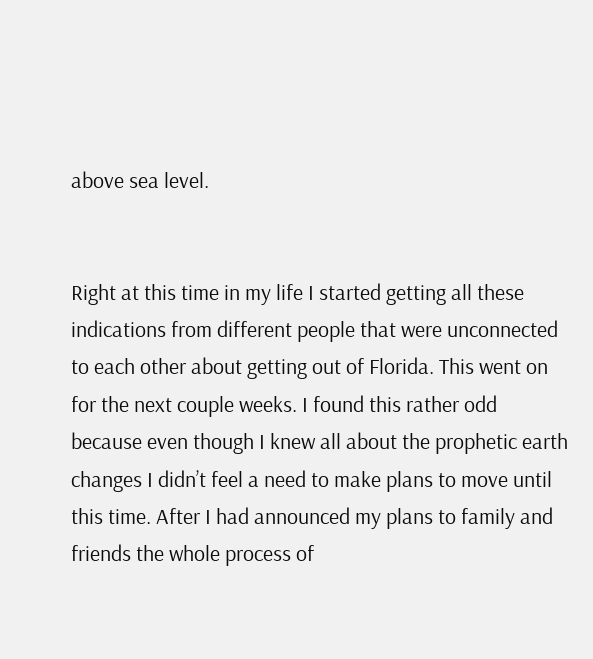above sea level.


Right at this time in my life I started getting all these indications from different people that were unconnected to each other about getting out of Florida. This went on for the next couple weeks. I found this rather odd because even though I knew all about the prophetic earth changes I didn’t feel a need to make plans to move until this time. After I had announced my plans to family and friends the whole process of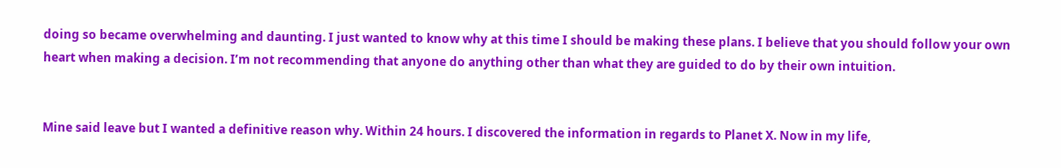doing so became overwhelming and daunting. I just wanted to know why at this time I should be making these plans. I believe that you should follow your own heart when making a decision. I’m not recommending that anyone do anything other than what they are guided to do by their own intuition.


Mine said leave but I wanted a definitive reason why. Within 24 hours. I discovered the information in regards to Planet X. Now in my life,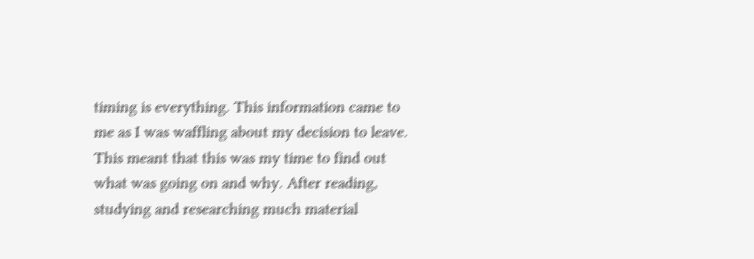timing is everything. This information came to me as I was waffling about my decision to leave. This meant that this was my time to find out what was going on and why. After reading, studying and researching much material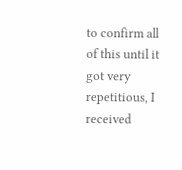to confirm all of this until it got very repetitious, I received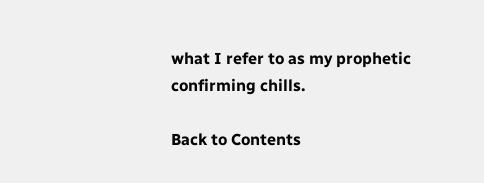what I refer to as my prophetic confirming chills.

Back to Contents